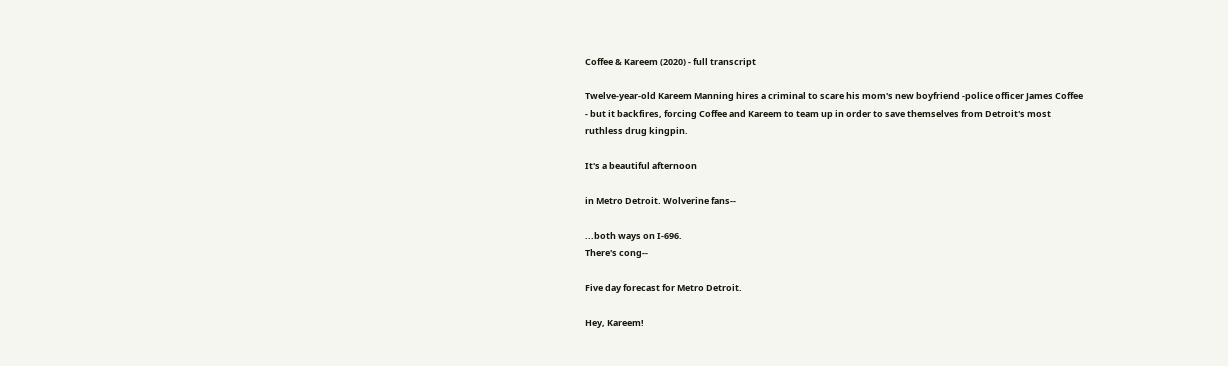Coffee & Kareem (2020) - full transcript

Twelve-year-old Kareem Manning hires a criminal to scare his mom's new boyfriend -police officer James Coffee - but it backfires, forcing Coffee and Kareem to team up in order to save themselves from Detroit's most ruthless drug kingpin.

It's a beautiful afternoon

in Metro Detroit. Wolverine fans--

...both ways on I-696.
There's cong--

Five day forecast for Metro Detroit.

Hey, Kareem!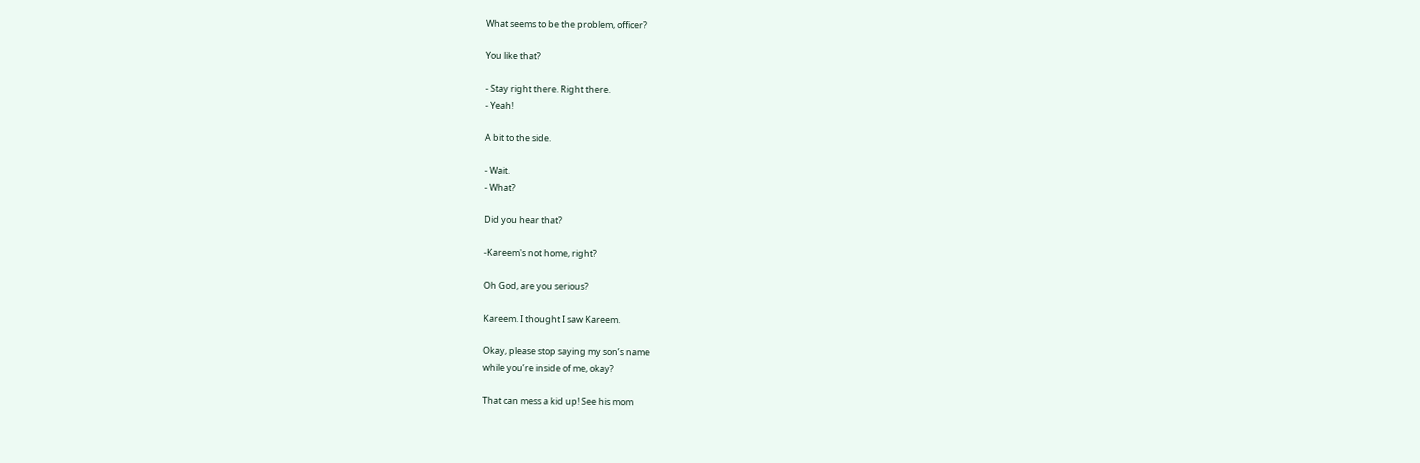What seems to be the problem, officer?

You like that?

- Stay right there. Right there.
- Yeah!

A bit to the side.

- Wait.
- What?

Did you hear that?

-Kareem's not home, right?

Oh God, are you serious?

Kareem. I thought I saw Kareem.

Okay, please stop saying my son’s name
while you’re inside of me, okay?

That can mess a kid up! See his mom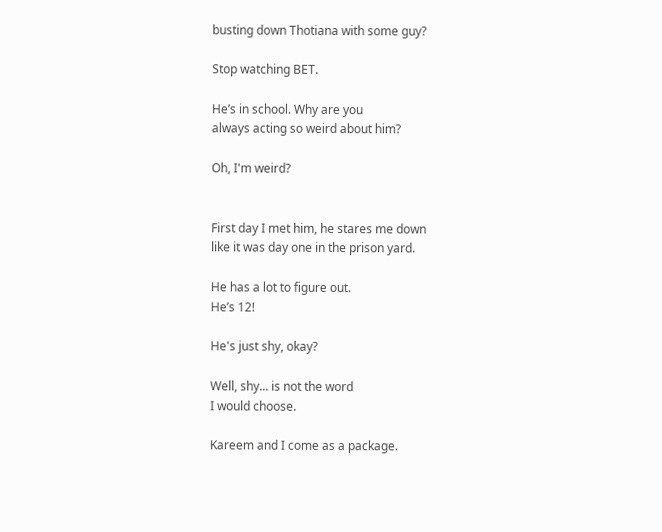busting down Thotiana with some guy?

Stop watching BET.

He’s in school. Why are you
always acting so weird about him?

Oh, I'm weird?


First day I met him, he stares me down
like it was day one in the prison yard.

He has a lot to figure out.
He’s 12!

He's just shy, okay?

Well, shy... is not the word
I would choose.

Kareem and I come as a package.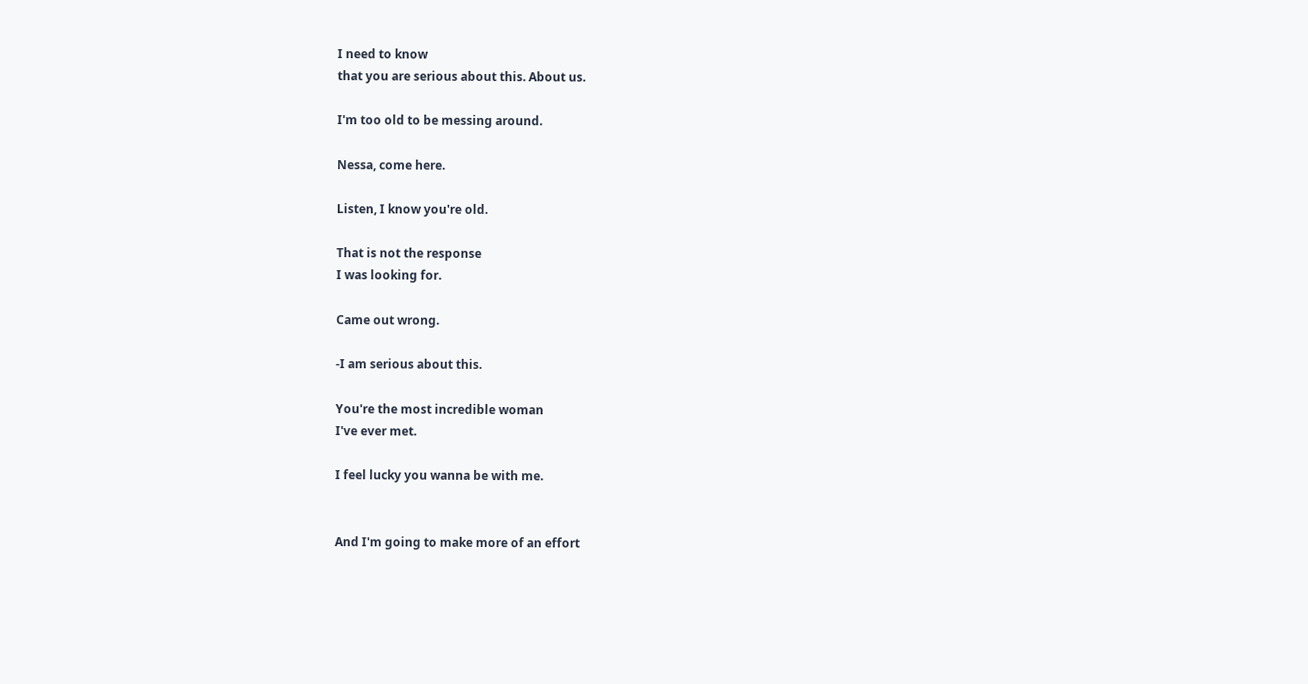I need to know
that you are serious about this. About us.

I'm too old to be messing around.

Nessa, come here.

Listen, I know you're old.

That is not the response
I was looking for.

Came out wrong.

-I am serious about this.

You're the most incredible woman
I've ever met.

I feel lucky you wanna be with me.


And I'm going to make more of an effort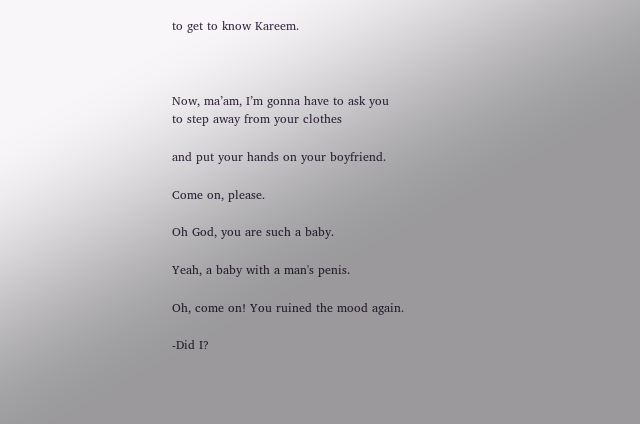to get to know Kareem.



Now, ma’am, I’m gonna have to ask you
to step away from your clothes

and put your hands on your boyfriend.

Come on, please.

Oh God, you are such a baby.

Yeah, a baby with a man's penis.

Oh, come on! You ruined the mood again.

-Did I?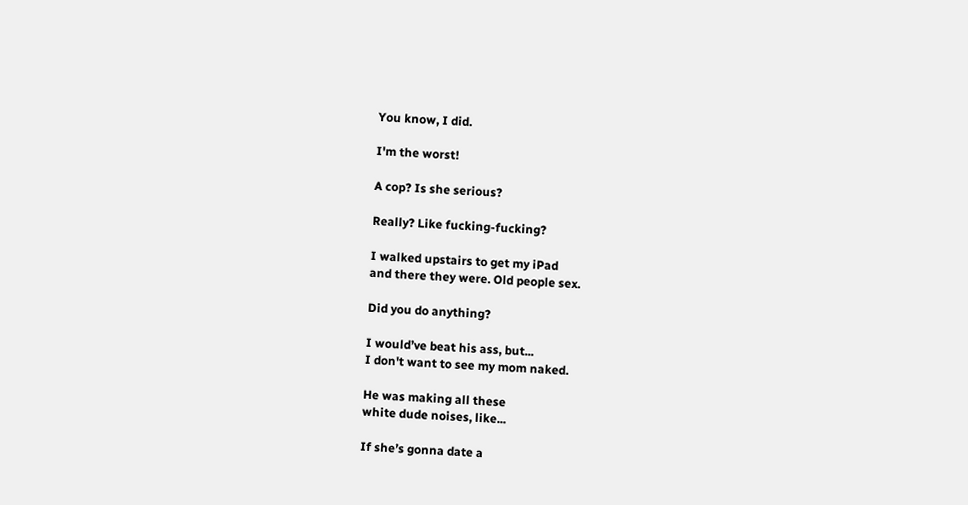You know, I did.

I'm the worst!

A cop? Is she serious?

Really? Like fucking-fucking?

I walked upstairs to get my iPad
and there they were. Old people sex.

Did you do anything?

I would’ve beat his ass, but...
I don't want to see my mom naked.

He was making all these
white dude noises, like...

If she’s gonna date a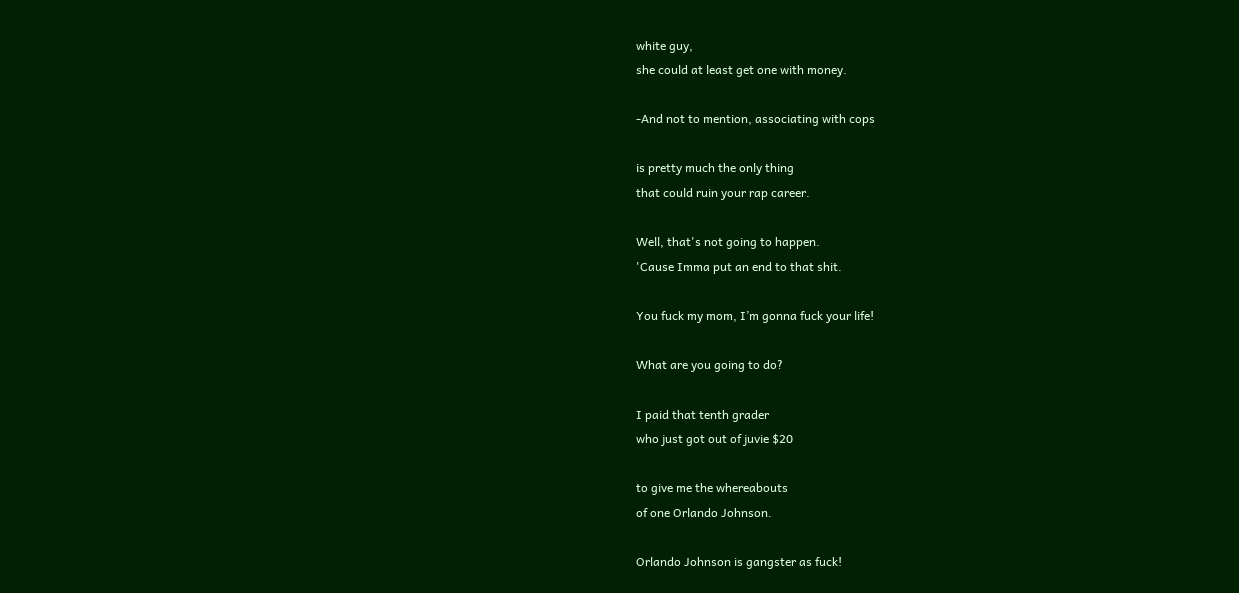white guy,
she could at least get one with money.

-And not to mention, associating with cops

is pretty much the only thing
that could ruin your rap career.

Well, that's not going to happen.
'Cause Imma put an end to that shit.

You fuck my mom, I’m gonna fuck your life!

What are you going to do?

I paid that tenth grader
who just got out of juvie $20

to give me the whereabouts
of one Orlando Johnson.

Orlando Johnson is gangster as fuck!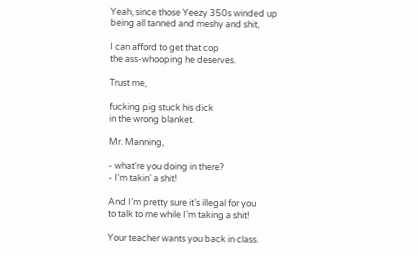Yeah, since those Yeezy 350s winded up
being all tanned and meshy and shit,

I can afford to get that cop
the ass-whooping he deserves.

Trust me,

fucking pig stuck his dick
in the wrong blanket.

Mr. Manning,

- what're you doing in there?
- I'm takin' a shit!

And I’m pretty sure it’s illegal for you
to talk to me while I’m taking a shit!

Your teacher wants you back in class.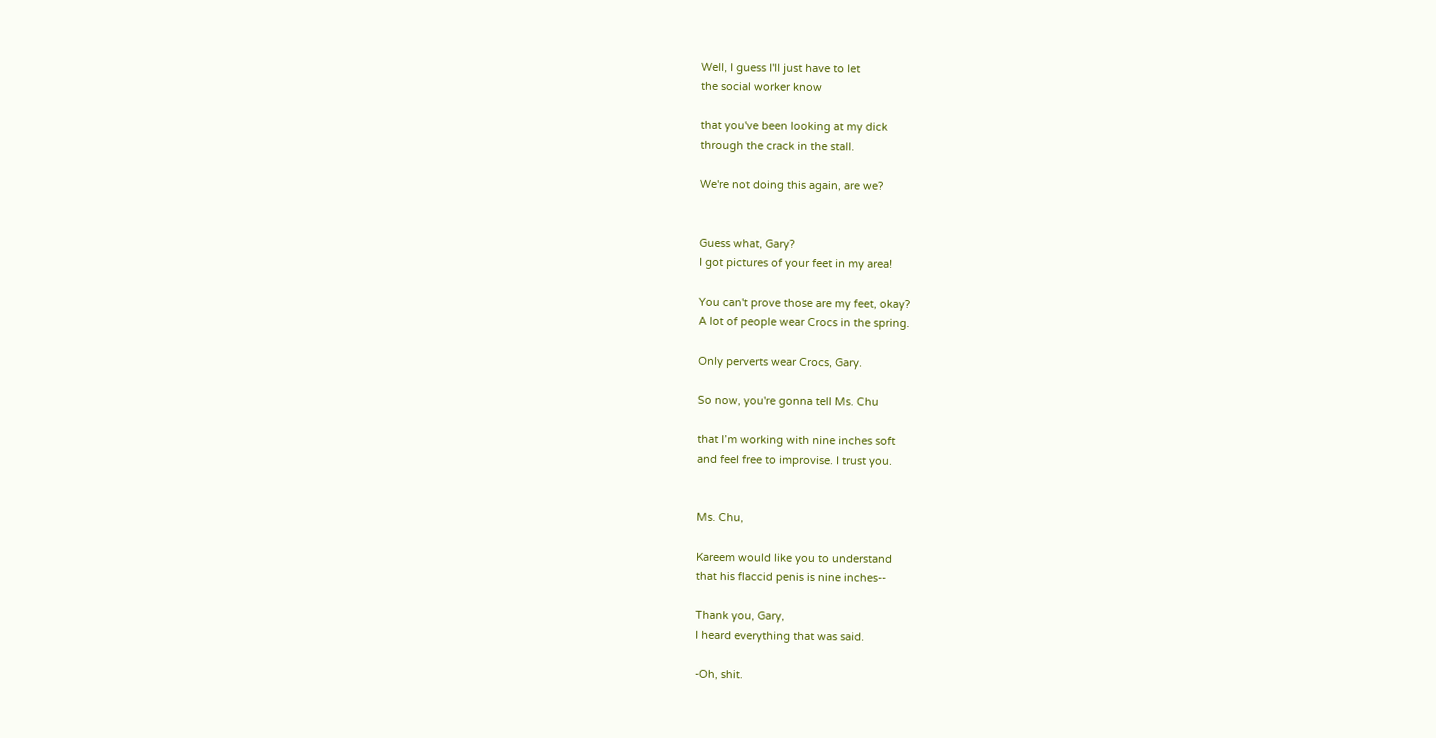Well, I guess I'll just have to let
the social worker know

that you've been looking at my dick
through the crack in the stall.

We're not doing this again, are we?


Guess what, Gary?
I got pictures of your feet in my area!

You can't prove those are my feet, okay?
A lot of people wear Crocs in the spring.

Only perverts wear Crocs, Gary.

So now, you're gonna tell Ms. Chu

that I’m working with nine inches soft
and feel free to improvise. I trust you.


Ms. Chu,

Kareem would like you to understand
that his flaccid penis is nine inches--

Thank you, Gary,
I heard everything that was said.

-Oh, shit.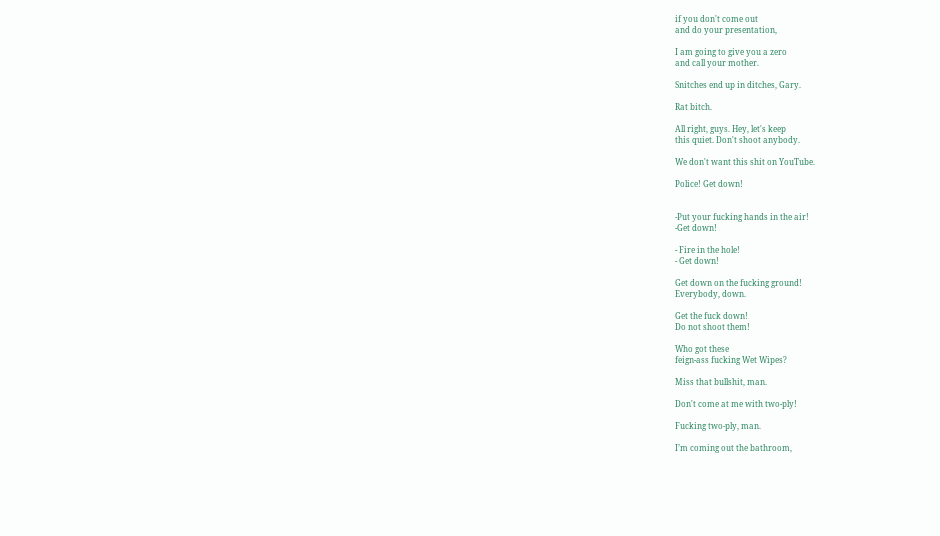if you don't come out
and do your presentation,

I am going to give you a zero
and call your mother.

Snitches end up in ditches, Gary.

Rat bitch.

All right, guys. Hey, let's keep
this quiet. Don't shoot anybody.

We don't want this shit on YouTube.

Police! Get down!


-Put your fucking hands in the air!
-Get down!

- Fire in the hole!
- Get down!

Get down on the fucking ground!
Everybody, down.

Get the fuck down!
Do not shoot them!

Who got these
feign-ass fucking Wet Wipes?

Miss that bullshit, man.

Don't come at me with two-ply!

Fucking two-ply, man.

I’m coming out the bathroom,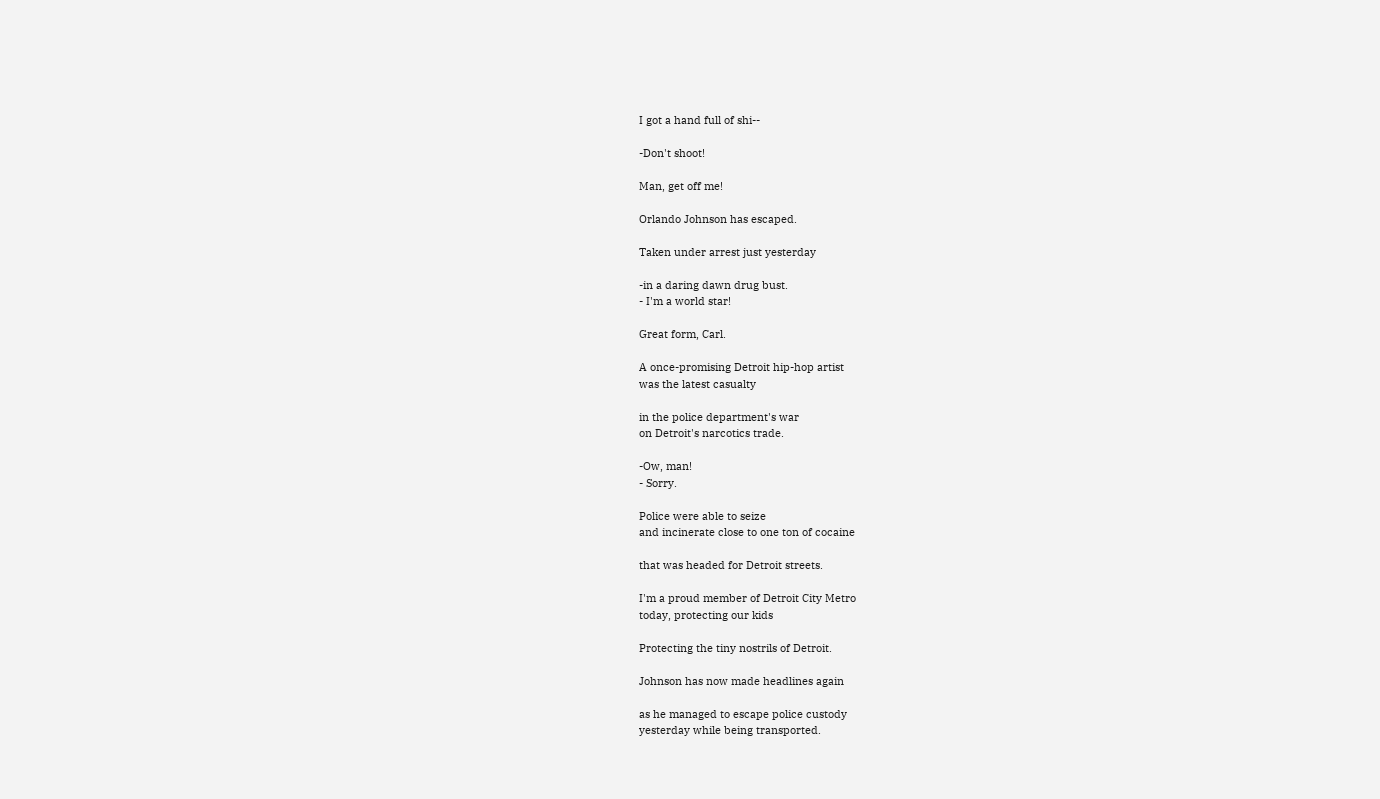I got a hand full of shi--

-Don't shoot!

Man, get off me!

Orlando Johnson has escaped.

Taken under arrest just yesterday

-in a daring dawn drug bust.
- I'm a world star!

Great form, Carl.

A once-promising Detroit hip-hop artist
was the latest casualty

in the police department's war
on Detroit's narcotics trade.

-Ow, man!
- Sorry.

Police were able to seize
and incinerate close to one ton of cocaine

that was headed for Detroit streets.

I'm a proud member of Detroit City Metro
today, protecting our kids

Protecting the tiny nostrils of Detroit.

Johnson has now made headlines again

as he managed to escape police custody
yesterday while being transported.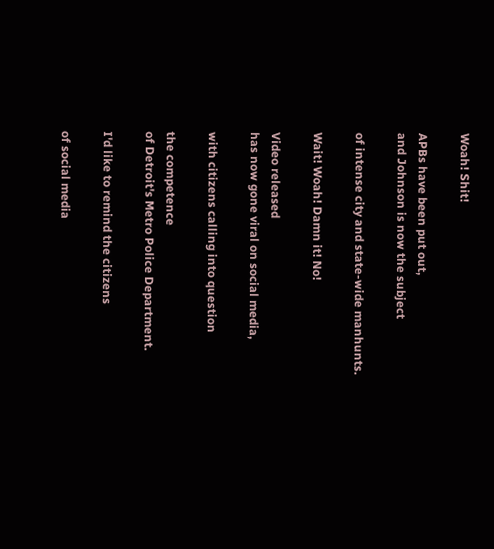Woah! Shit!

APBs have been put out,
and Johnson is now the subject

of intense city and state-wide manhunts.

Wait! Woah! Damn it! No!

Video released
has now gone viral on social media,

with citizens calling into question

the competence
of Detroit's Metro Police Department.

I'd like to remind the citizens

of social media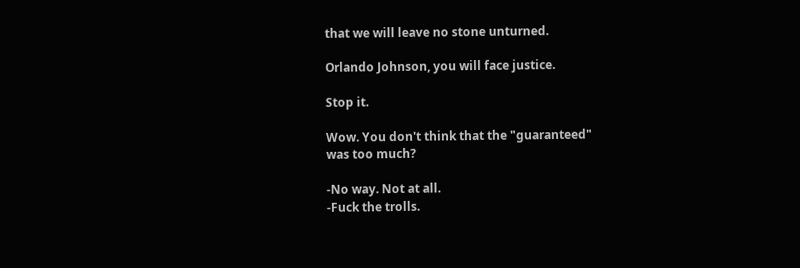that we will leave no stone unturned.

Orlando Johnson, you will face justice.

Stop it.

Wow. You don't think that the "guaranteed"
was too much?

-No way. Not at all.
-Fuck the trolls.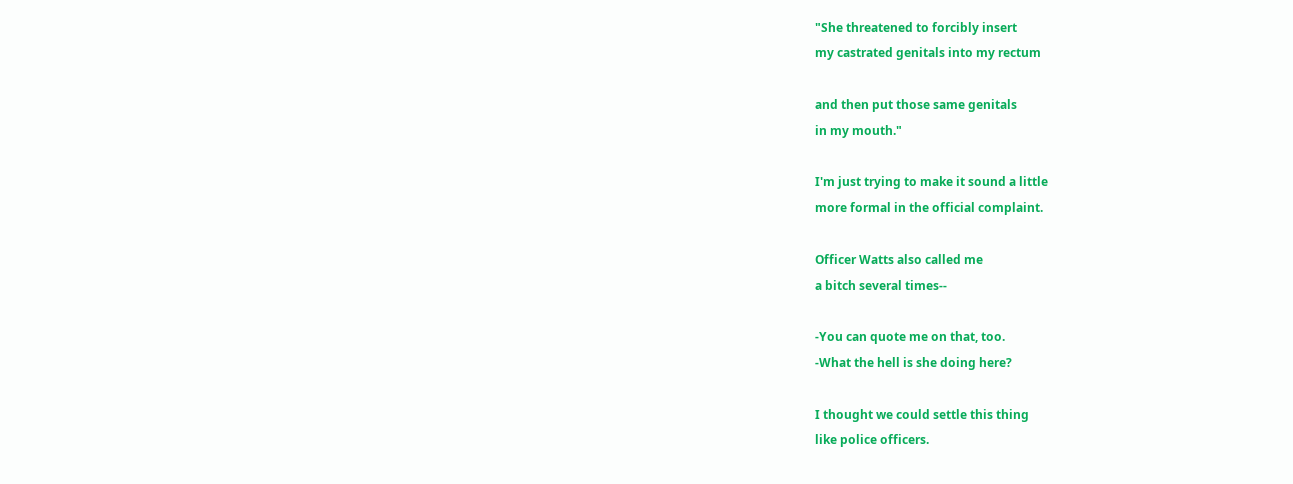"She threatened to forcibly insert
my castrated genitals into my rectum

and then put those same genitals
in my mouth."

I'm just trying to make it sound a little
more formal in the official complaint.

Officer Watts also called me
a bitch several times--

-You can quote me on that, too.
-What the hell is she doing here?

I thought we could settle this thing
like police officers.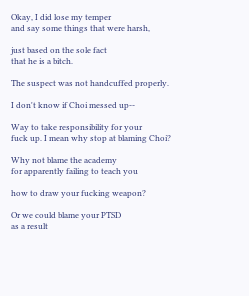Okay, I did lose my temper
and say some things that were harsh,

just based on the sole fact
that he is a bitch.

The suspect was not handcuffed properly.

I don't know if Choi messed up--

Way to take responsibility for your
fuck up. I mean why stop at blaming Choi?

Why not blame the academy
for apparently failing to teach you

how to draw your fucking weapon?

Or we could blame your PTSD
as a result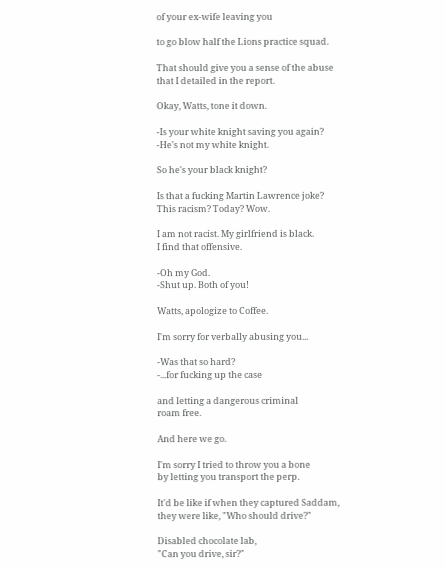of your ex-wife leaving you

to go blow half the Lions practice squad.

That should give you a sense of the abuse
that I detailed in the report.

Okay, Watts, tone it down.

-Is your white knight saving you again?
-He's not my white knight.

So he's your black knight?

Is that a fucking Martin Lawrence joke?
This racism? Today? Wow.

I am not racist. My girlfriend is black.
I find that offensive.

-Oh my God.
-Shut up. Both of you!

Watts, apologize to Coffee.

I'm sorry for verbally abusing you...

-Was that so hard?
-...for fucking up the case

and letting a dangerous criminal
roam free.

And here we go.

I'm sorry I tried to throw you a bone
by letting you transport the perp.

It'd be like if when they captured Saddam,
they were like, "Who should drive?"

Disabled chocolate lab,
"Can you drive, sir?"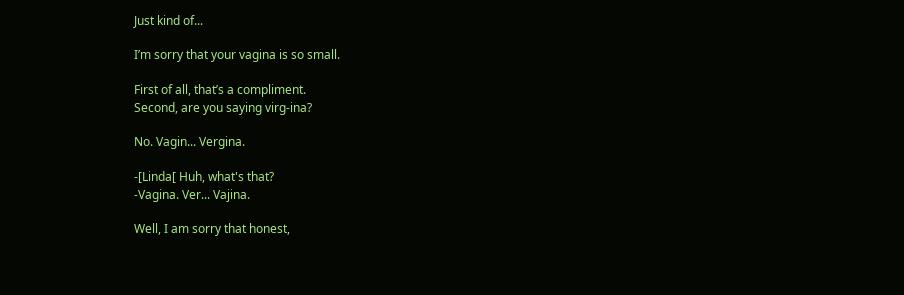Just kind of...

I’m sorry that your vagina is so small.

First of all, that’s a compliment.
Second, are you saying virg-ina?

No. Vagin... Vergina.

-[Linda[ Huh, what's that?
-Vagina. Ver... Vajina.

Well, I am sorry that honest,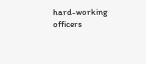hard-working officers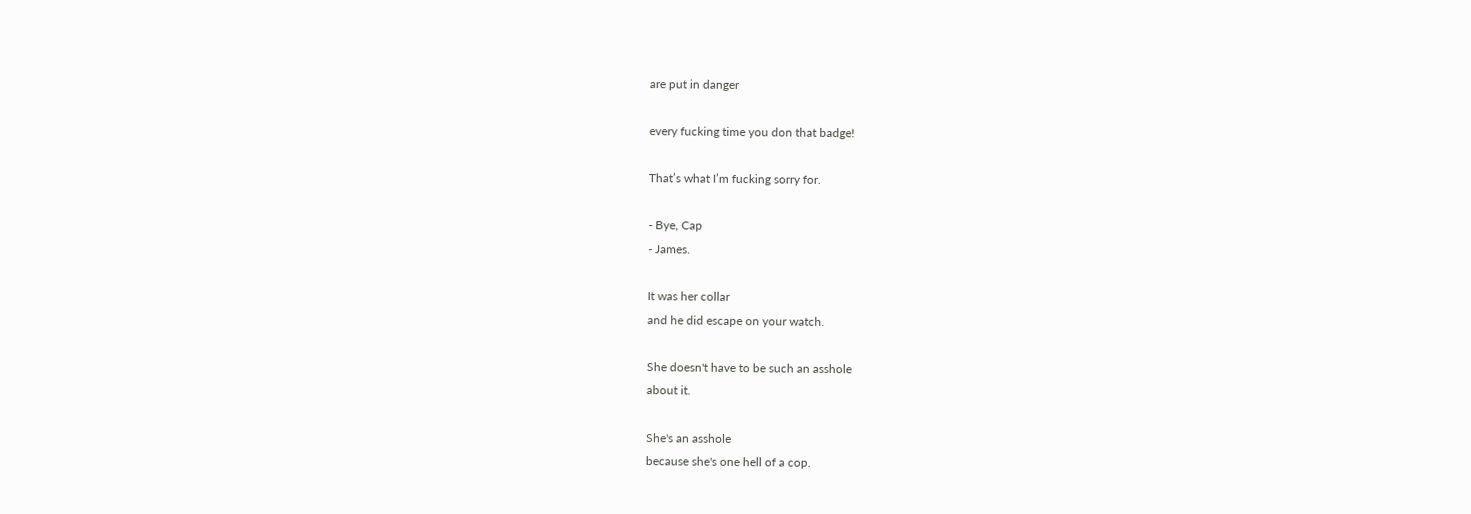are put in danger

every fucking time you don that badge!

That’s what I’m fucking sorry for.

- Bye, Cap
- James.

It was her collar
and he did escape on your watch.

She doesn't have to be such an asshole
about it.

She's an asshole
because she's one hell of a cop.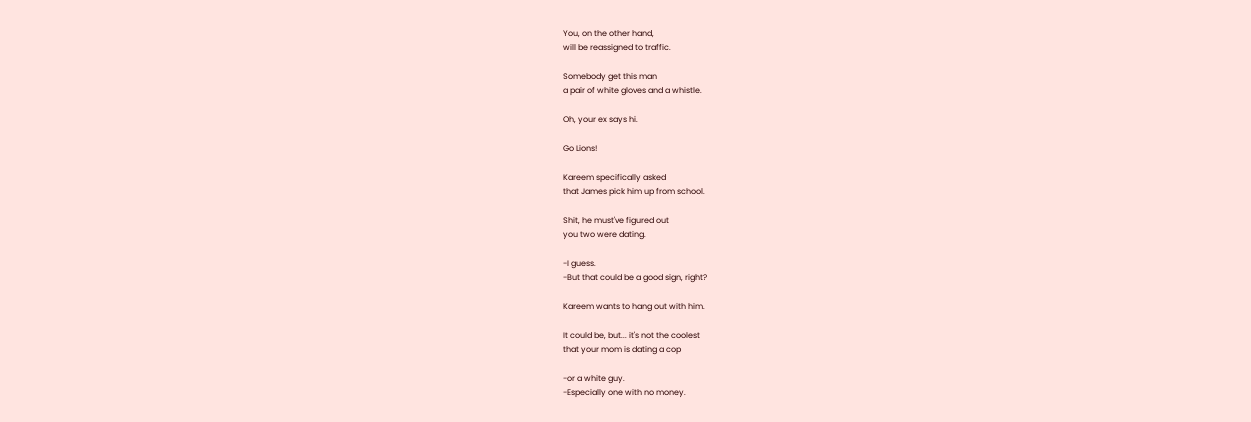You, on the other hand,
will be reassigned to traffic.

Somebody get this man
a pair of white gloves and a whistle.

Oh, your ex says hi.

Go Lions!

Kareem specifically asked
that James pick him up from school.

Shit, he must've figured out
you two were dating.

-I guess.
-But that could be a good sign, right?

Kareem wants to hang out with him.

It could be, but... it's not the coolest
that your mom is dating a cop

-or a white guy.
-Especially one with no money.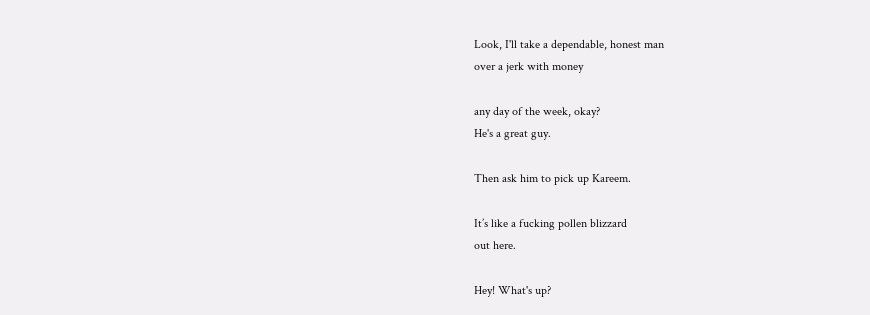Look, I'll take a dependable, honest man
over a jerk with money

any day of the week, okay?
He's a great guy.

Then ask him to pick up Kareem.

It’s like a fucking pollen blizzard
out here.

Hey! What's up?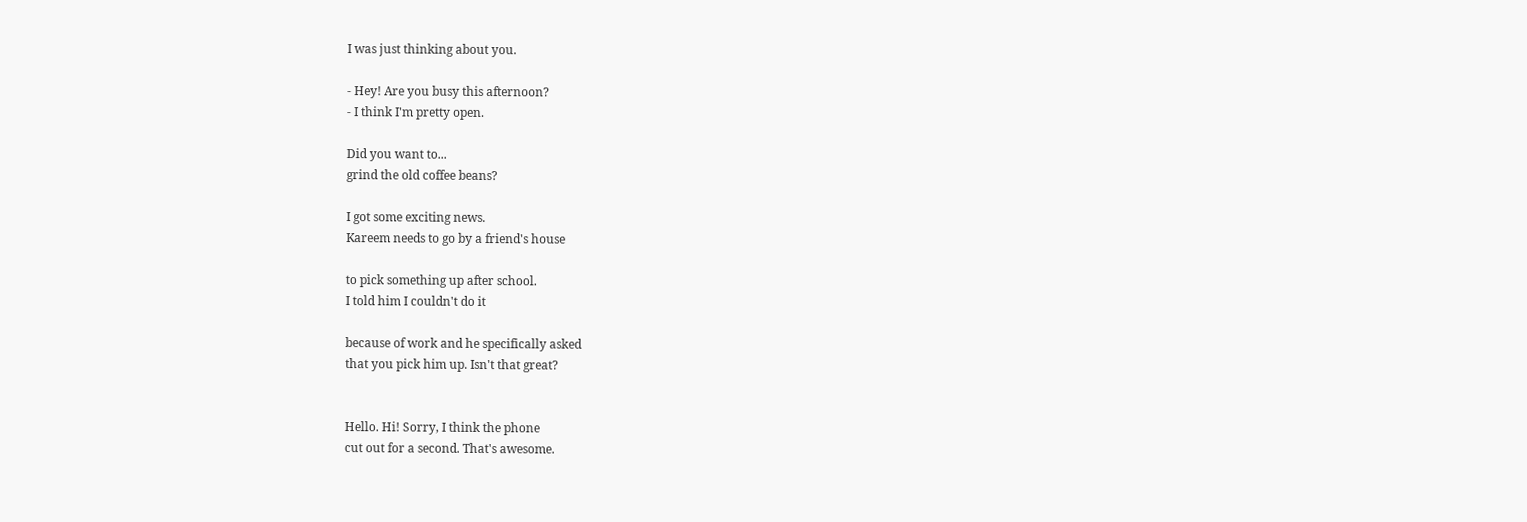I was just thinking about you.

- Hey! Are you busy this afternoon?
- I think I'm pretty open.

Did you want to...
grind the old coffee beans?

I got some exciting news.
Kareem needs to go by a friend's house

to pick something up after school.
I told him I couldn't do it

because of work and he specifically asked
that you pick him up. Isn't that great?


Hello. Hi! Sorry, I think the phone
cut out for a second. That's awesome.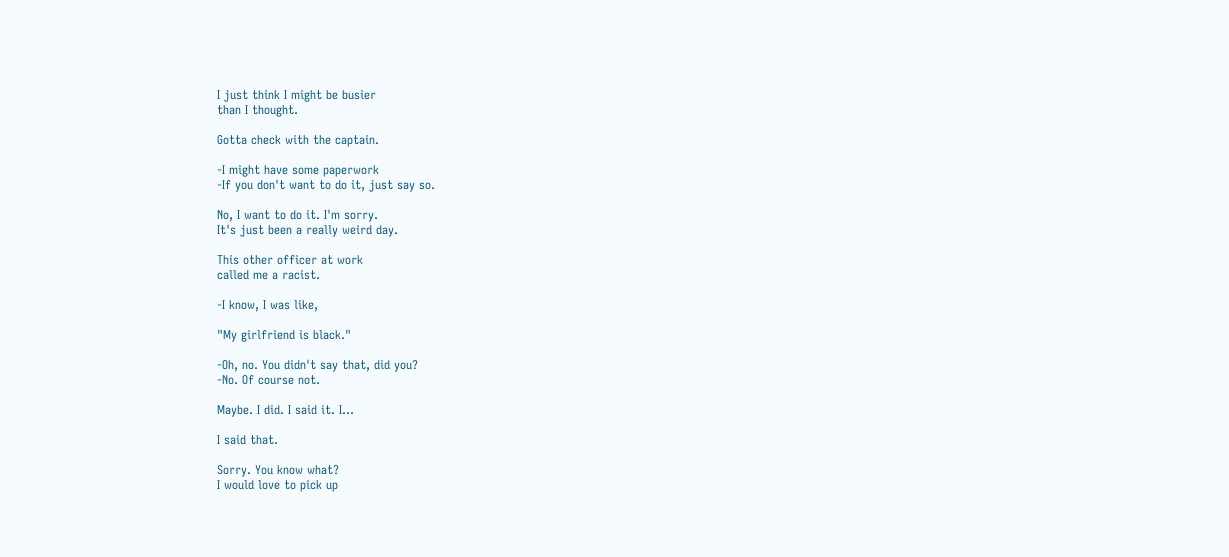I just think I might be busier
than I thought.

Gotta check with the captain.

-I might have some paperwork
-If you don't want to do it, just say so.

No, I want to do it. I'm sorry.
It's just been a really weird day.

This other officer at work
called me a racist.

-I know, I was like,

"My girlfriend is black."

-Oh, no. You didn't say that, did you?
-No. Of course not.

Maybe. I did. I said it. I...

I said that.

Sorry. You know what?
I would love to pick up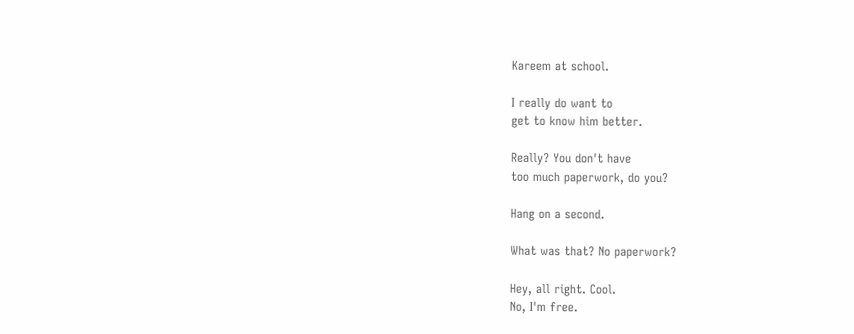Kareem at school.

I really do want to
get to know him better.

Really? You don't have
too much paperwork, do you?

Hang on a second.

What was that? No paperwork?

Hey, all right. Cool.
No, I'm free.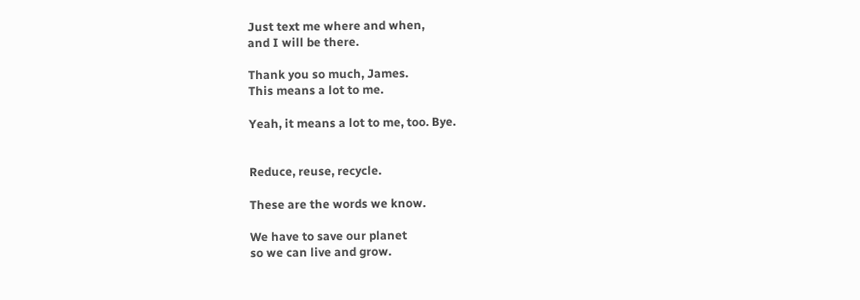Just text me where and when,
and I will be there.

Thank you so much, James.
This means a lot to me.

Yeah, it means a lot to me, too. Bye.


Reduce, reuse, recycle.

These are the words we know.

We have to save our planet
so we can live and grow.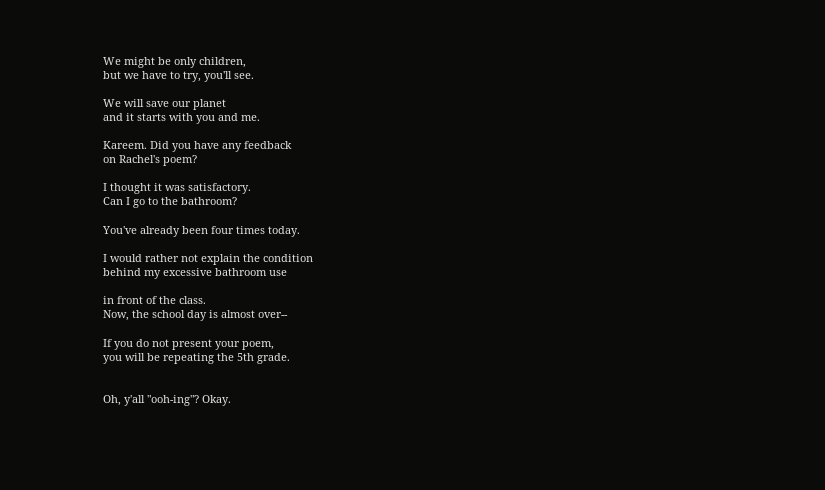We might be only children,
but we have to try, you'll see.

We will save our planet
and it starts with you and me.

Kareem. Did you have any feedback
on Rachel's poem?

I thought it was satisfactory.
Can I go to the bathroom?

You've already been four times today.

I would rather not explain the condition
behind my excessive bathroom use

in front of the class.
Now, the school day is almost over--

If you do not present your poem,
you will be repeating the 5th grade.


Oh, y'all "ooh-ing"? Okay.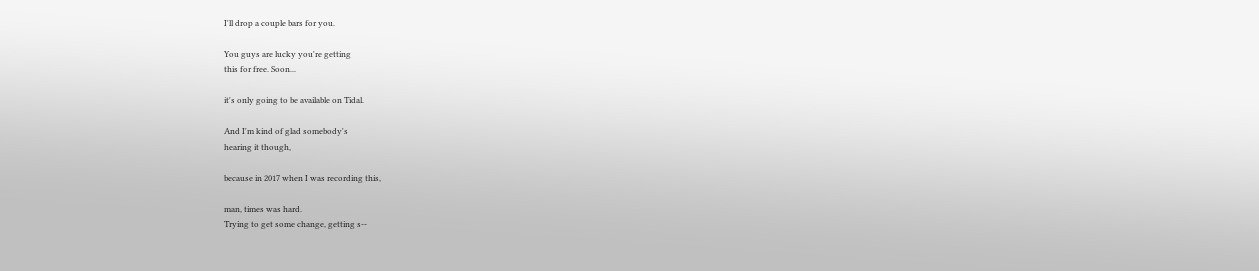I'll drop a couple bars for you.

You guys are lucky you're getting
this for free. Soon...

it's only going to be available on Tidal.

And I'm kind of glad somebody's
hearing it though,

because in 2017 when I was recording this,

man, times was hard.
Trying to get some change, getting s--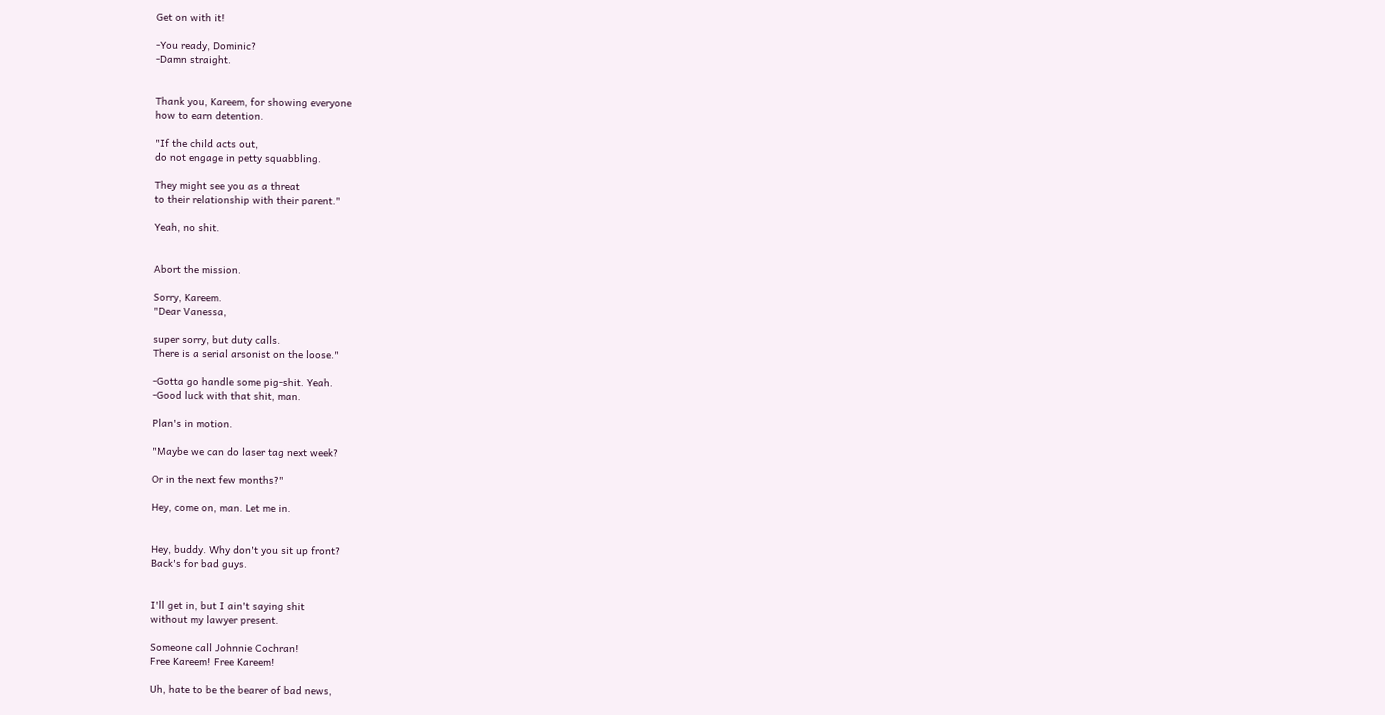Get on with it!

-You ready, Dominic?
-Damn straight.


Thank you, Kareem, for showing everyone
how to earn detention.

"If the child acts out,
do not engage in petty squabbling.

They might see you as a threat
to their relationship with their parent."

Yeah, no shit.


Abort the mission.

Sorry, Kareem.
"Dear Vanessa,

super sorry, but duty calls.
There is a serial arsonist on the loose."

-Gotta go handle some pig-shit. Yeah.
-Good luck with that shit, man.

Plan's in motion.

"Maybe we can do laser tag next week?

Or in the next few months?"

Hey, come on, man. Let me in.


Hey, buddy. Why don't you sit up front?
Back's for bad guys.


I'll get in, but I ain't saying shit
without my lawyer present.

Someone call Johnnie Cochran!
Free Kareem! Free Kareem!

Uh, hate to be the bearer of bad news,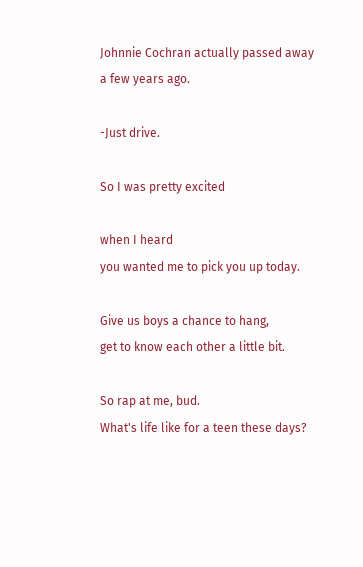Johnnie Cochran actually passed away
a few years ago.

-Just drive.

So I was pretty excited

when I heard
you wanted me to pick you up today.

Give us boys a chance to hang,
get to know each other a little bit.

So rap at me, bud.
What's life like for a teen these days?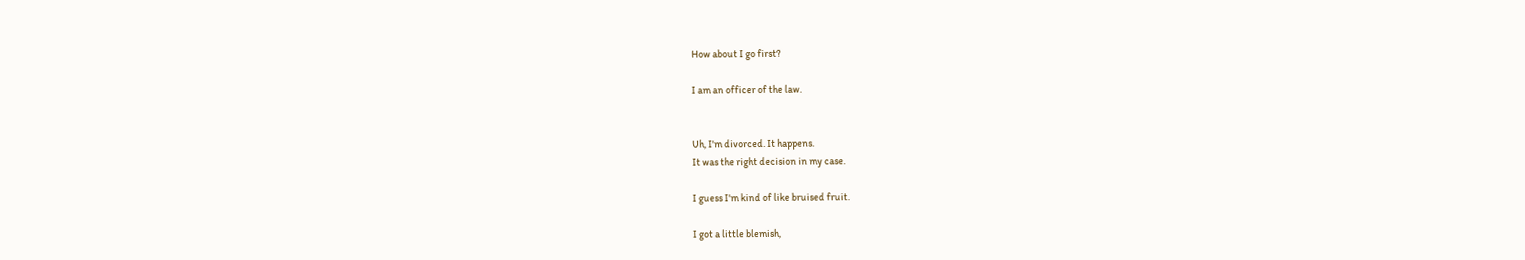How about I go first?

I am an officer of the law.


Uh, I'm divorced. It happens.
It was the right decision in my case.

I guess I'm kind of like bruised fruit.

I got a little blemish,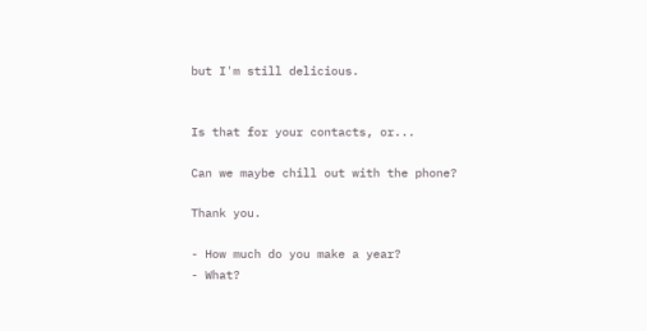but I'm still delicious.


Is that for your contacts, or...

Can we maybe chill out with the phone?

Thank you.

- How much do you make a year?
- What?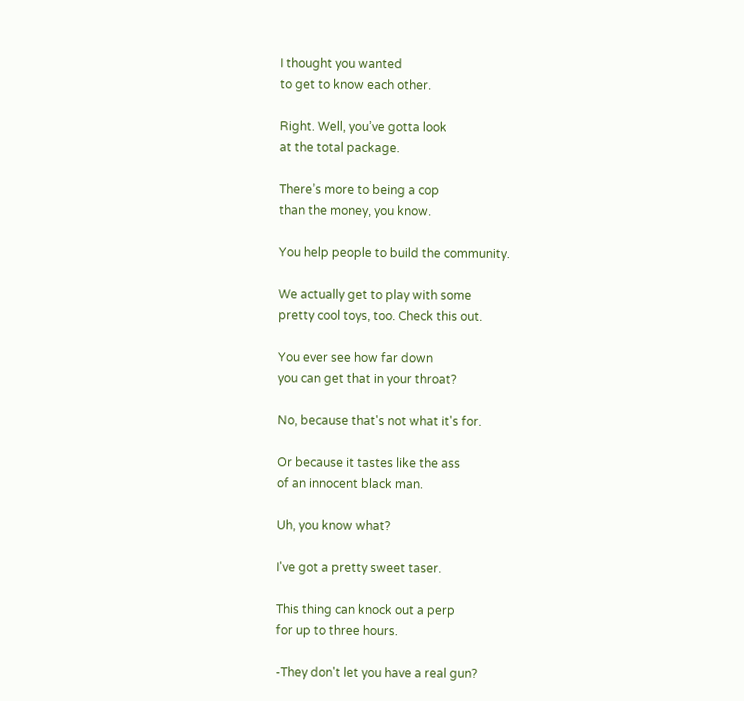I thought you wanted
to get to know each other.

Right. Well, you’ve gotta look
at the total package.

There’s more to being a cop
than the money, you know.

You help people to build the community.

We actually get to play with some
pretty cool toys, too. Check this out.

You ever see how far down
you can get that in your throat?

No, because that's not what it's for.

Or because it tastes like the ass
of an innocent black man.

Uh, you know what?

I've got a pretty sweet taser.

This thing can knock out a perp
for up to three hours.

-They don't let you have a real gun?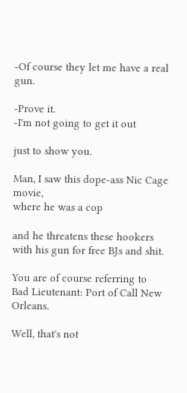-Of course they let me have a real gun.

-Prove it.
-I'm not going to get it out

just to show you.

Man, I saw this dope-ass Nic Cage movie,
where he was a cop

and he threatens these hookers
with his gun for free BJs and shit.

You are of course referring to
Bad Lieutenant: Port of Call New Orleans.

Well, that's not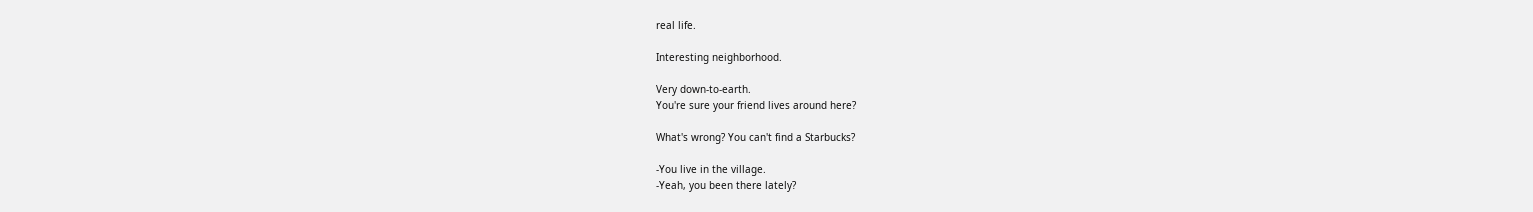real life.

Interesting neighborhood.

Very down-to-earth.
You're sure your friend lives around here?

What's wrong? You can't find a Starbucks?

-You live in the village.
-Yeah, you been there lately?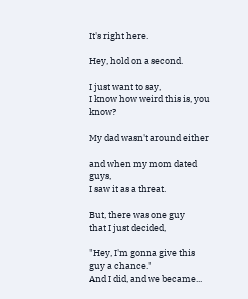It's right here.

Hey, hold on a second.

I just want to say,
I know how weird this is, you know?

My dad wasn't around either

and when my mom dated guys,
I saw it as a threat.

But, there was one guy
that I just decided,

"Hey, I'm gonna give this guy a chance."
And I did, and we became...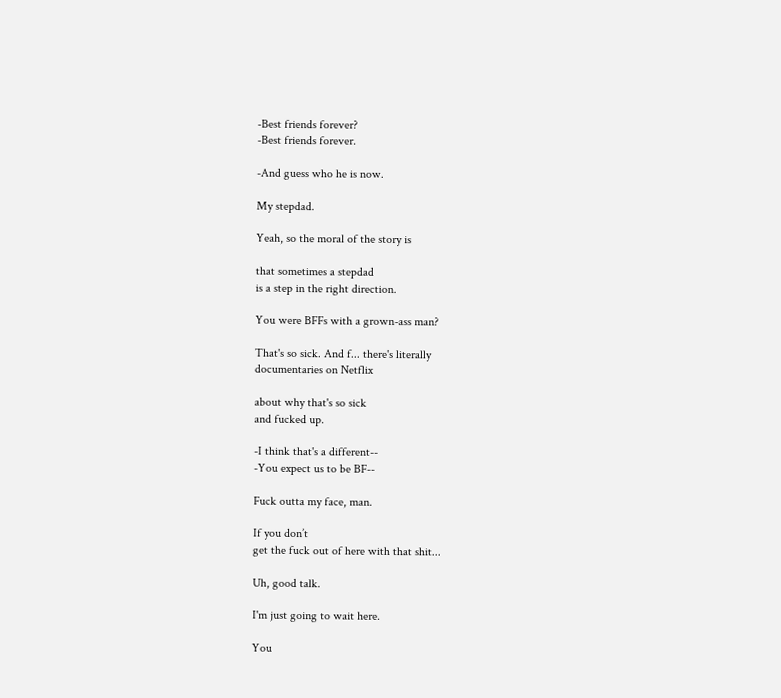-Best friends forever?
-Best friends forever.

-And guess who he is now.

My stepdad.

Yeah, so the moral of the story is

that sometimes a stepdad
is a step in the right direction.

You were BFFs with a grown-ass man?

That's so sick. And f... there's literally
documentaries on Netflix

about why that's so sick
and fucked up.

-I think that's a different--
-You expect us to be BF--

Fuck outta my face, man.

If you don’t
get the fuck out of here with that shit...

Uh, good talk.

I'm just going to wait here.

You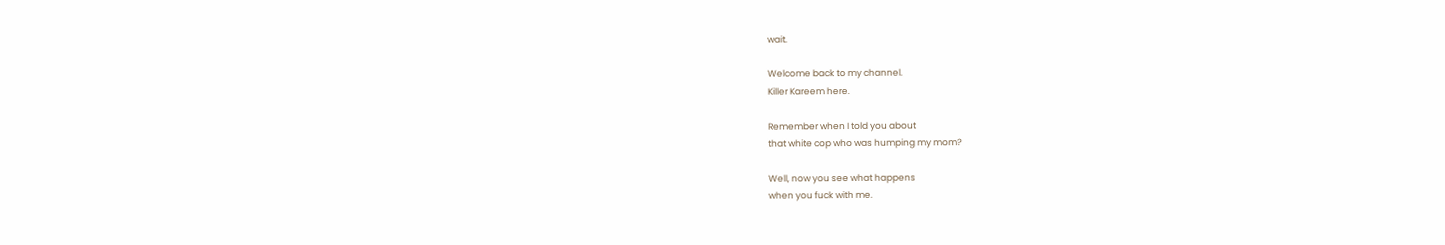wait.

Welcome back to my channel.
Killer Kareem here.

Remember when I told you about
that white cop who was humping my mom?

Well, now you see what happens
when you fuck with me.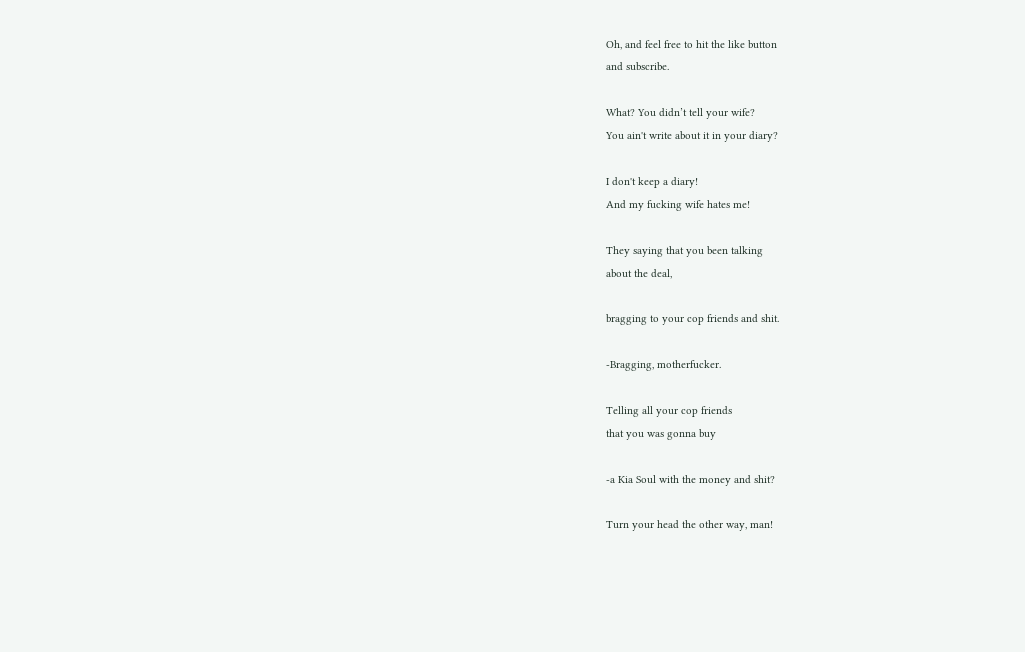Oh, and feel free to hit the like button
and subscribe.

What? You didn’t tell your wife?
You ain't write about it in your diary?

I don't keep a diary!
And my fucking wife hates me!

They saying that you been talking
about the deal,

bragging to your cop friends and shit.

-Bragging, motherfucker.

Telling all your cop friends
that you was gonna buy

-a Kia Soul with the money and shit?

Turn your head the other way, man!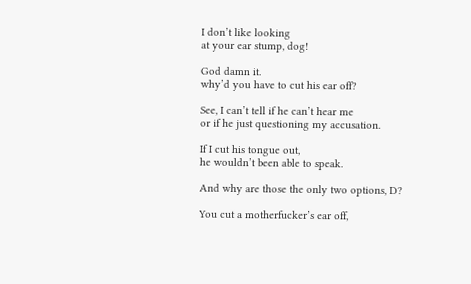I don’t like looking
at your ear stump, dog!

God damn it.
why’d you have to cut his ear off?

See, I can’t tell if he can’t hear me
or if he just questioning my accusation.

If I cut his tongue out,
he wouldn’t been able to speak.

And why are those the only two options, D?

You cut a motherfucker’s ear off,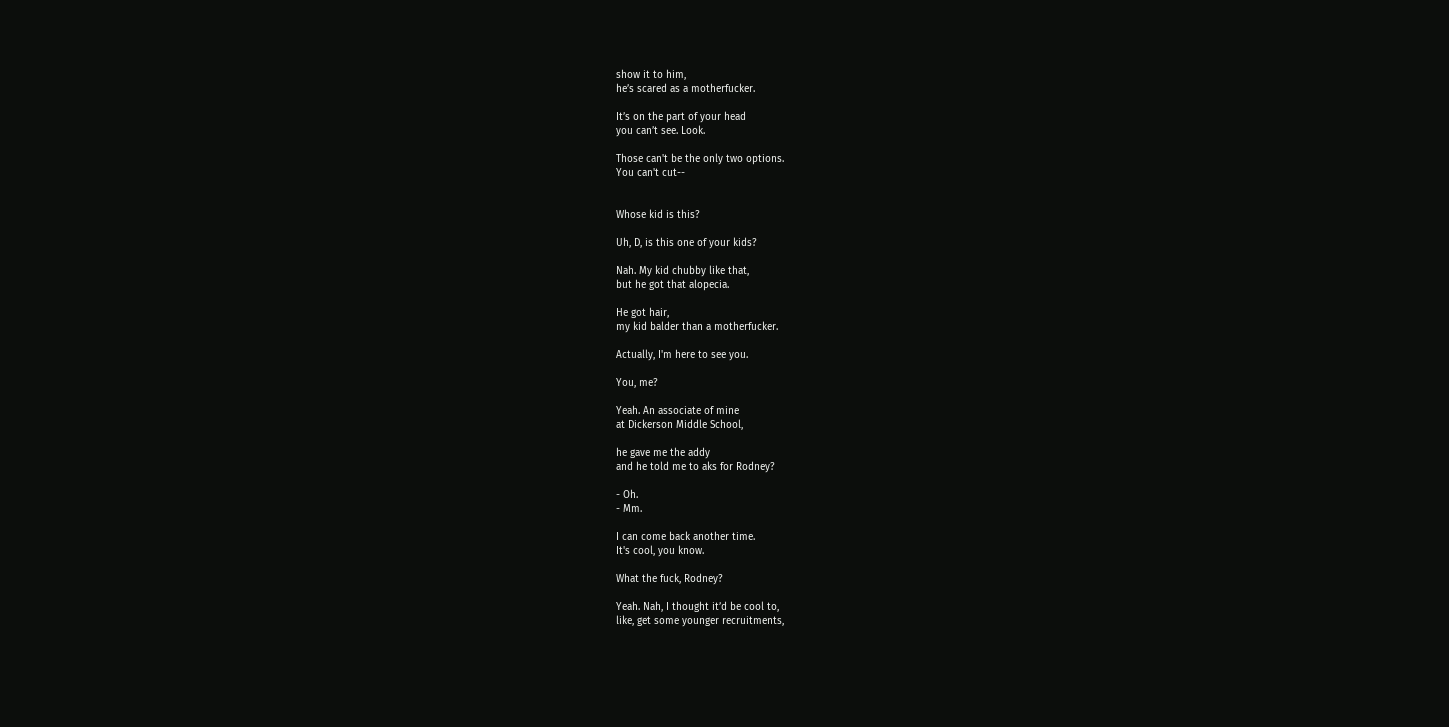show it to him,
he’s scared as a motherfucker.

It’s on the part of your head
you can’t see. Look.

Those can't be the only two options.
You can't cut--


Whose kid is this?

Uh, D, is this one of your kids?

Nah. My kid chubby like that,
but he got that alopecia.

He got hair,
my kid balder than a motherfucker.

Actually, I'm here to see you.

You, me?

Yeah. An associate of mine
at Dickerson Middle School,

he gave me the addy
and he told me to aks for Rodney?

- Oh.
- Mm.

I can come back another time.
It's cool, you know.

What the fuck, Rodney?

Yeah. Nah, I thought it’d be cool to,
like, get some younger recruitments,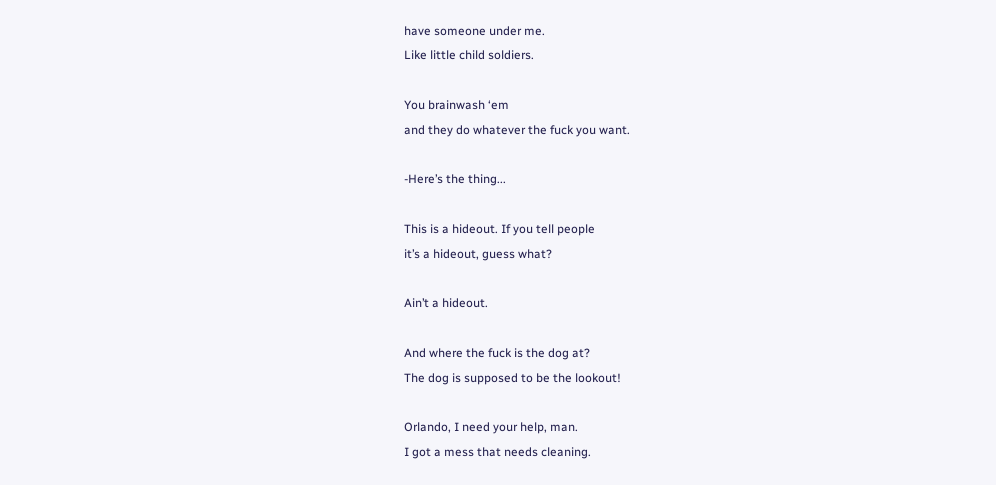have someone under me.
Like little child soldiers.

You brainwash ‘em
and they do whatever the fuck you want.

-Here’s the thing...

This is a hideout. If you tell people
it’s a hideout, guess what?

Ain’t a hideout.

And where the fuck is the dog at?
The dog is supposed to be the lookout!

Orlando, I need your help, man.
I got a mess that needs cleaning.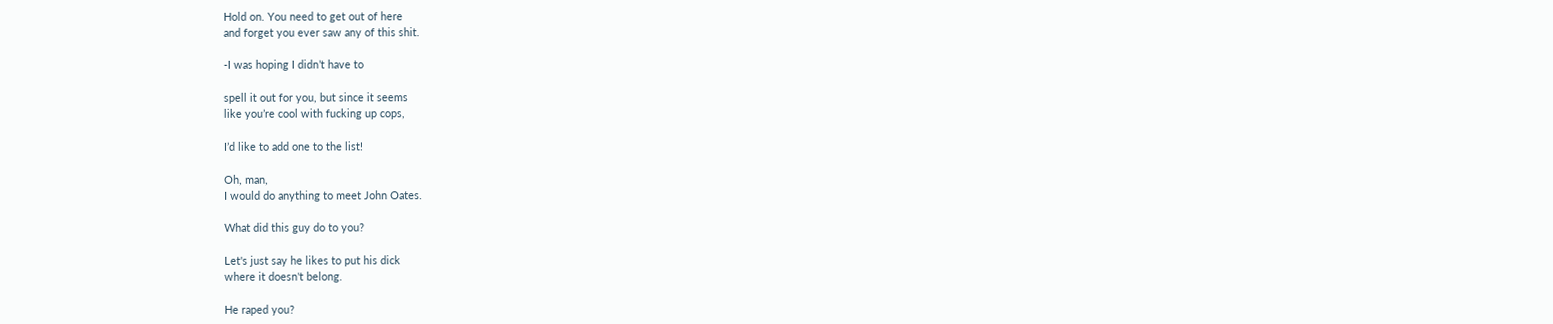Hold on. You need to get out of here
and forget you ever saw any of this shit.

-I was hoping I didn’t have to

spell it out for you, but since it seems
like you’re cool with fucking up cops,

I’d like to add one to the list!

Oh, man,
I would do anything to meet John Oates.

What did this guy do to you?

Let's just say he likes to put his dick
where it doesn't belong.

He raped you?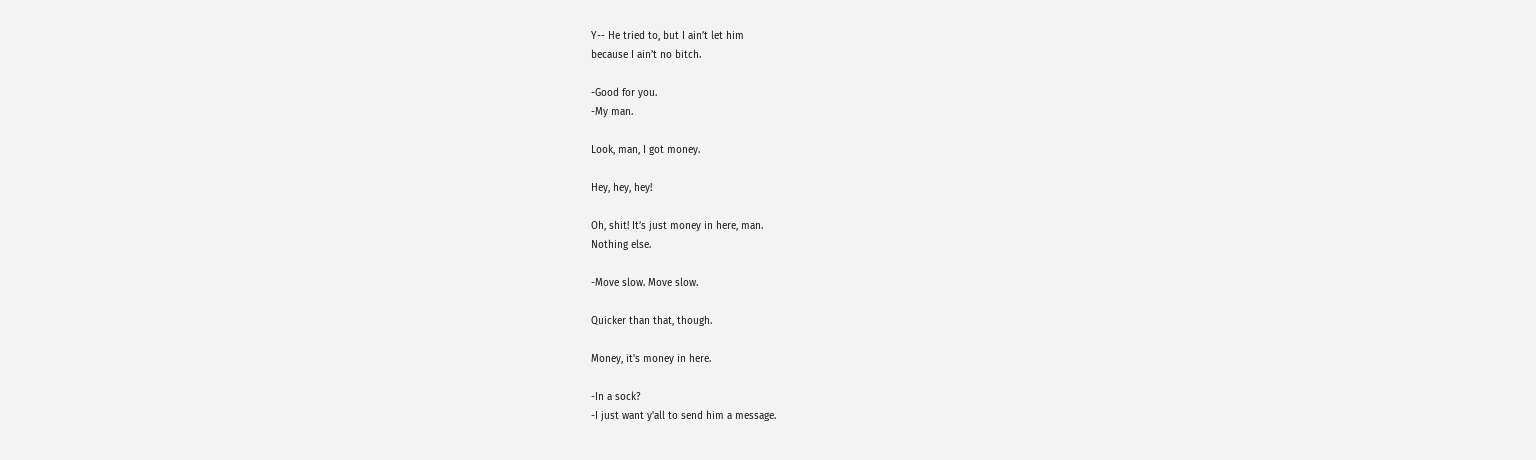Y-- He tried to, but I ain’t let him
because I ain’t no bitch.

-Good for you.
-My man.

Look, man, I got money.

Hey, hey, hey!

Oh, shit! It’s just money in here, man.
Nothing else.

-Move slow. Move slow.

Quicker than that, though.

Money, it's money in here.

-In a sock?
-I just want y'all to send him a message.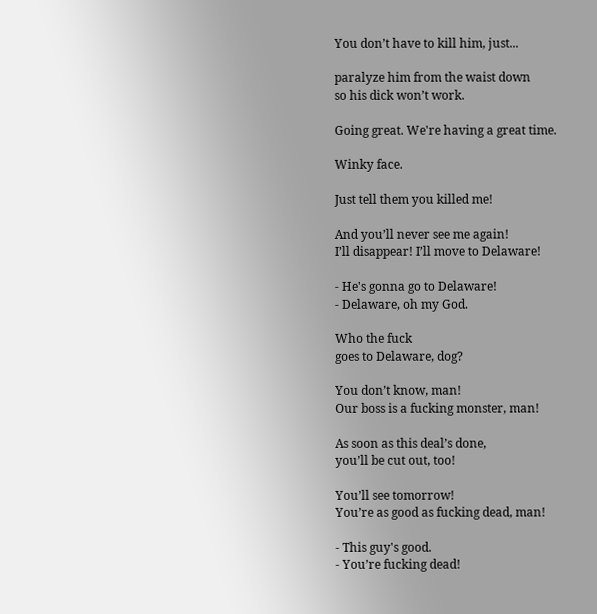You don’t have to kill him, just...

paralyze him from the waist down
so his dick won’t work.

Going great. We're having a great time.

Winky face.

Just tell them you killed me!

And you’ll never see me again!
I’ll disappear! I’ll move to Delaware!

- He's gonna go to Delaware!
- Delaware, oh my God.

Who the fuck
goes to Delaware, dog?

You don’t know, man!
Our boss is a fucking monster, man!

As soon as this deal’s done,
you’ll be cut out, too!

You’ll see tomorrow!
You’re as good as fucking dead, man!

- This guy's good.
- You’re fucking dead!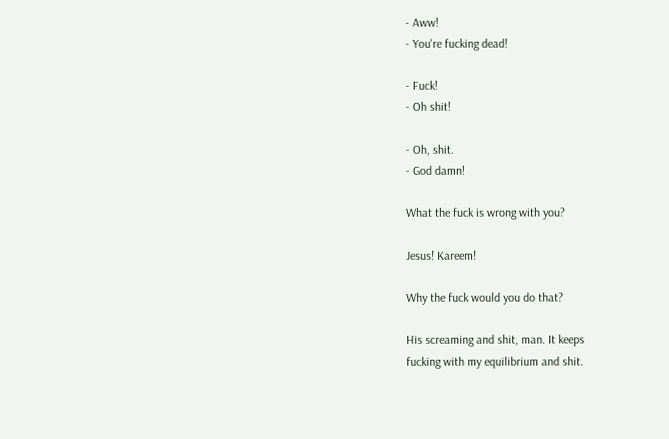- Aww!
- You're fucking dead!

- Fuck!
- Oh shit!

- Oh, shit.
- God damn!

What the fuck is wrong with you?

Jesus! Kareem!

Why the fuck would you do that?

His screaming and shit, man. It keeps
fucking with my equilibrium and shit.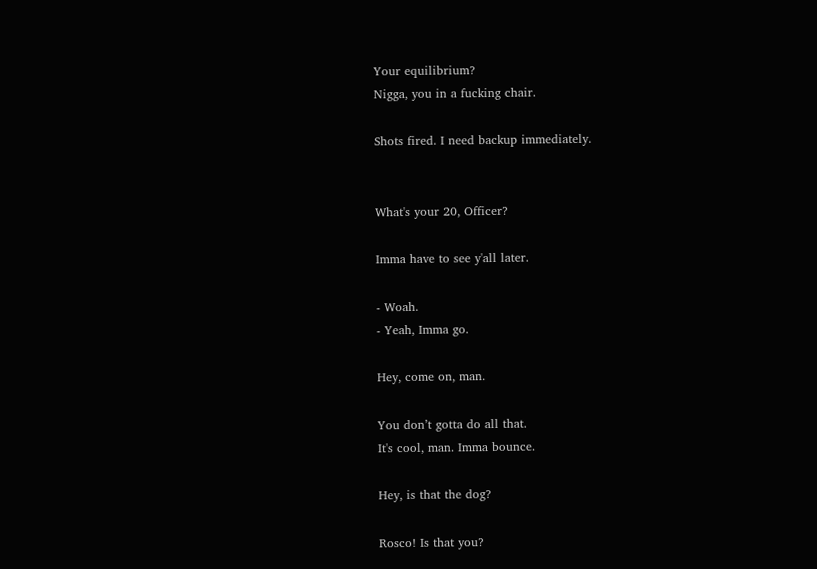Your equilibrium?
Nigga, you in a fucking chair.

Shots fired. I need backup immediately.


What's your 20, Officer?

Imma have to see y'all later.

- Woah.
- Yeah, Imma go.

Hey, come on, man.

You don’t gotta do all that.
It's cool, man. Imma bounce.

Hey, is that the dog?

Rosco! Is that you?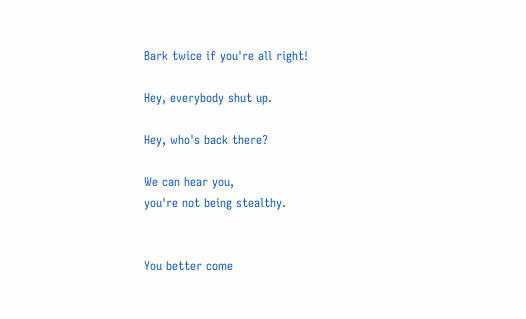Bark twice if you're all right!

Hey, everybody shut up.

Hey, who's back there?

We can hear you,
you're not being stealthy.


You better come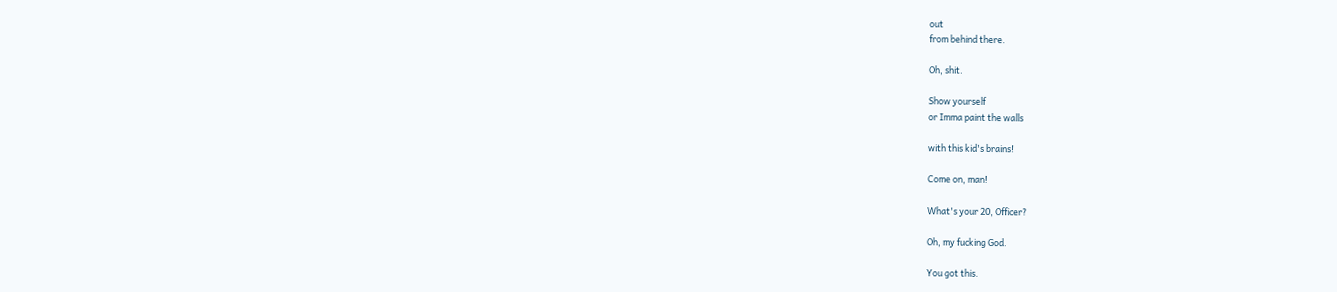out
from behind there.

Oh, shit.

Show yourself
or Imma paint the walls

with this kid's brains!

Come on, man!

What's your 20, Officer?

Oh, my fucking God.

You got this.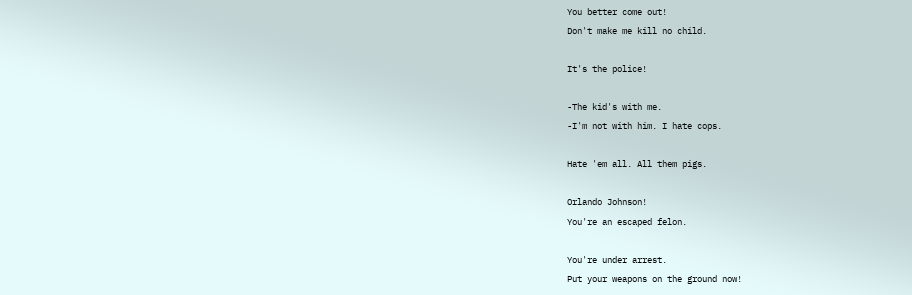You better come out!
Don't make me kill no child.

It's the police!

-The kid's with me.
-I'm not with him. I hate cops.

Hate 'em all. All them pigs.

Orlando Johnson!
You're an escaped felon.

You're under arrest.
Put your weapons on the ground now!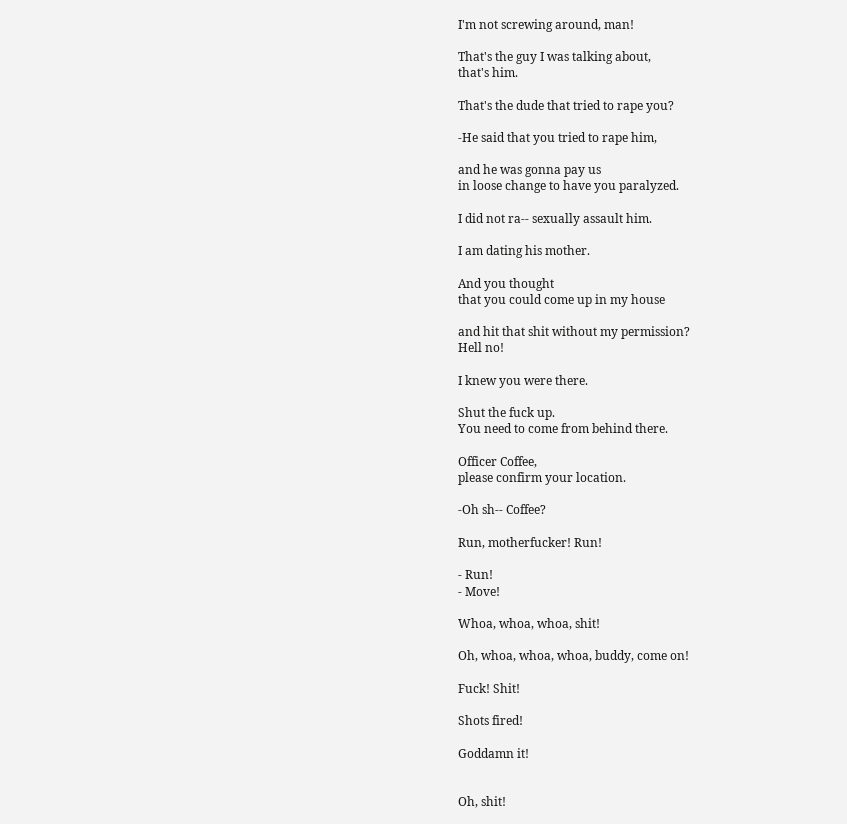I'm not screwing around, man!

That's the guy I was talking about,
that's him.

That's the dude that tried to rape you?

-He said that you tried to rape him,

and he was gonna pay us
in loose change to have you paralyzed.

I did not ra-- sexually assault him.

I am dating his mother.

And you thought
that you could come up in my house

and hit that shit without my permission?
Hell no!

I knew you were there.

Shut the fuck up.
You need to come from behind there.

Officer Coffee,
please confirm your location.

-Oh sh-- Coffee?

Run, motherfucker! Run!

- Run!
- Move!

Whoa, whoa, whoa, shit!

Oh, whoa, whoa, whoa, buddy, come on!

Fuck! Shit!

Shots fired!

Goddamn it!


Oh, shit!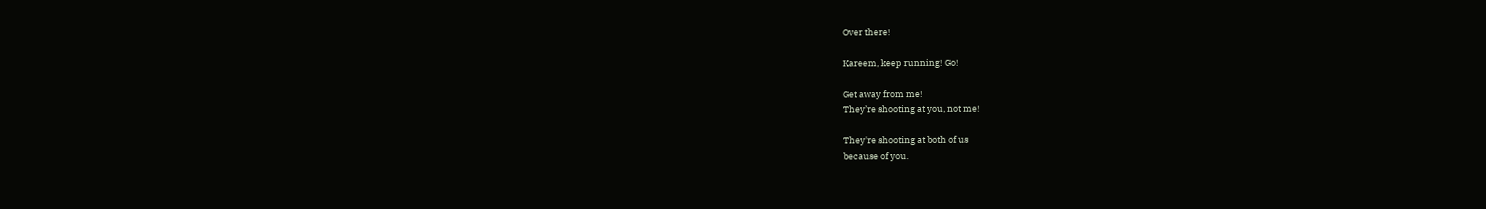Over there!

Kareem, keep running! Go!

Get away from me!
They’re shooting at you, not me!

They're shooting at both of us
because of you.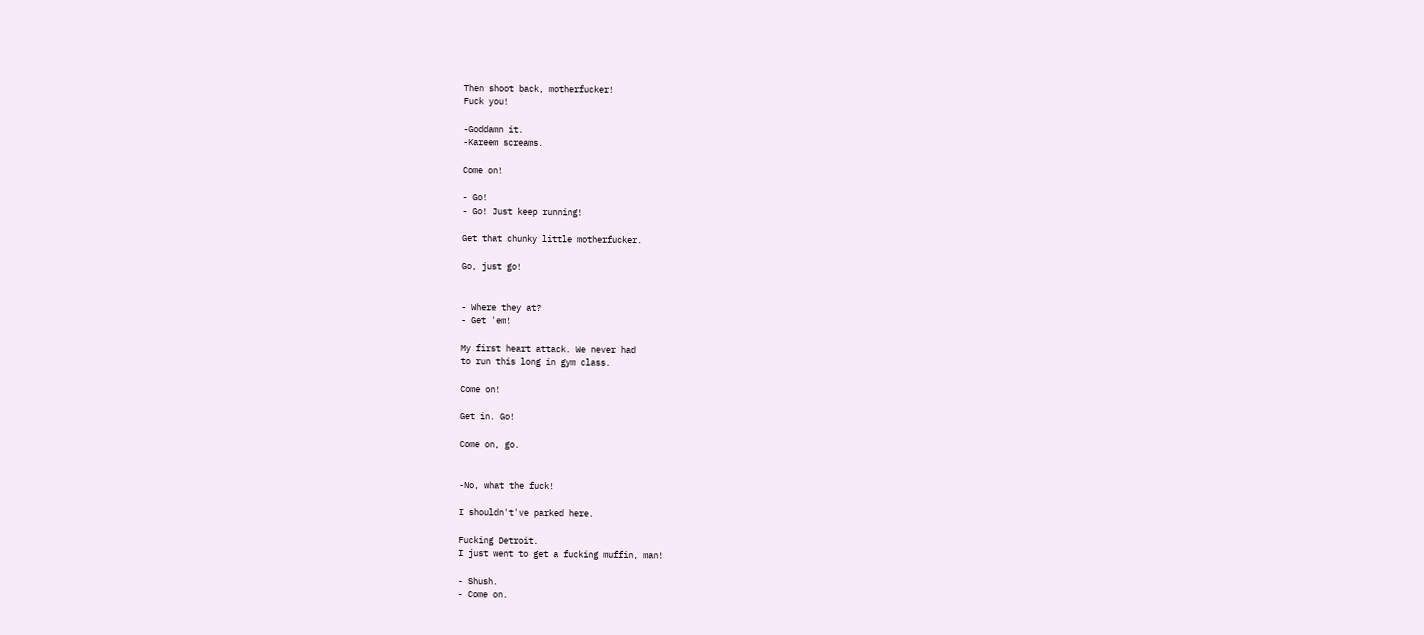Then shoot back, motherfucker!
Fuck you!

-Goddamn it.
-Kareem screams.

Come on!

- Go!
- Go! Just keep running!

Get that chunky little motherfucker.

Go, just go!


- Where they at?
- Get 'em!

My first heart attack. We never had
to run this long in gym class.

Come on!

Get in. Go!

Come on, go.


-No, what the fuck!

I shouldn't've parked here.

Fucking Detroit.
I just went to get a fucking muffin, man!

- Shush.
- Come on.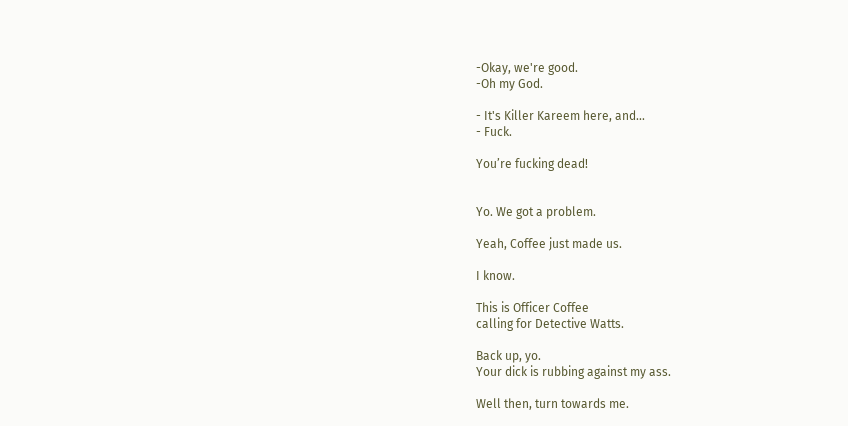-Okay, we're good.
-Oh my God.

- It's Killer Kareem here, and...
- Fuck.

You’re fucking dead!


Yo. We got a problem.

Yeah, Coffee just made us.

I know.

This is Officer Coffee
calling for Detective Watts.

Back up, yo.
Your dick is rubbing against my ass.

Well then, turn towards me.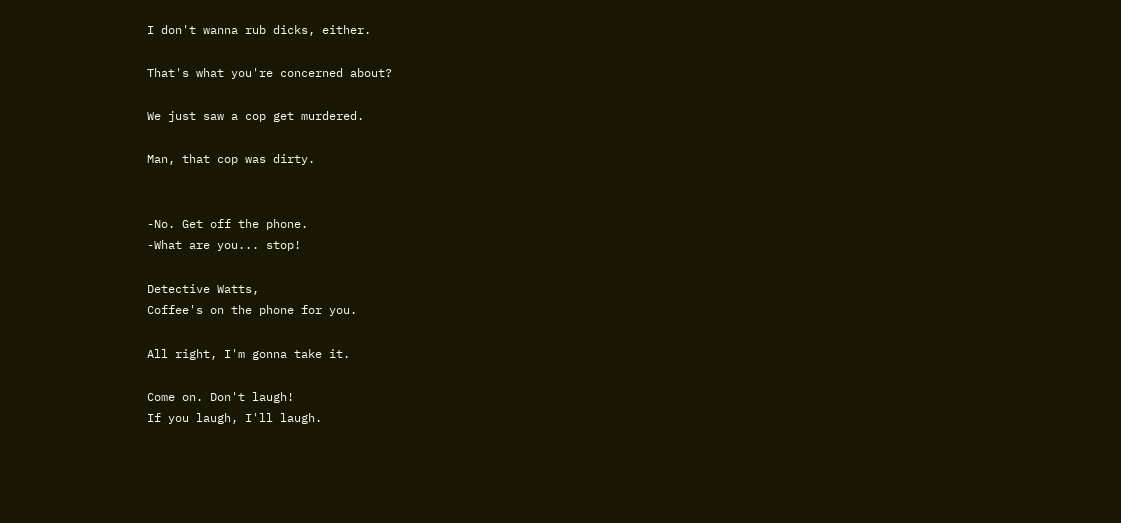I don't wanna rub dicks, either.

That's what you're concerned about?

We just saw a cop get murdered.

Man, that cop was dirty.


-No. Get off the phone.
-What are you... stop!

Detective Watts,
Coffee's on the phone for you.

All right, I'm gonna take it.

Come on. Don't laugh!
If you laugh, I'll laugh.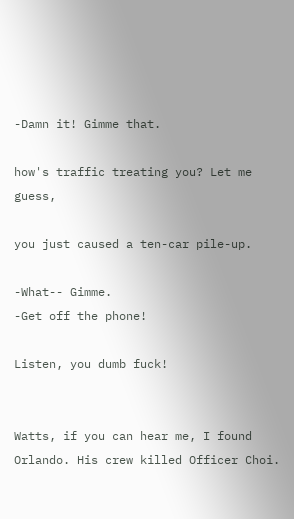-Damn it! Gimme that.

how's traffic treating you? Let me guess,

you just caused a ten-car pile-up.

-What-- Gimme.
-Get off the phone!

Listen, you dumb fuck!


Watts, if you can hear me, I found
Orlando. His crew killed Officer Choi.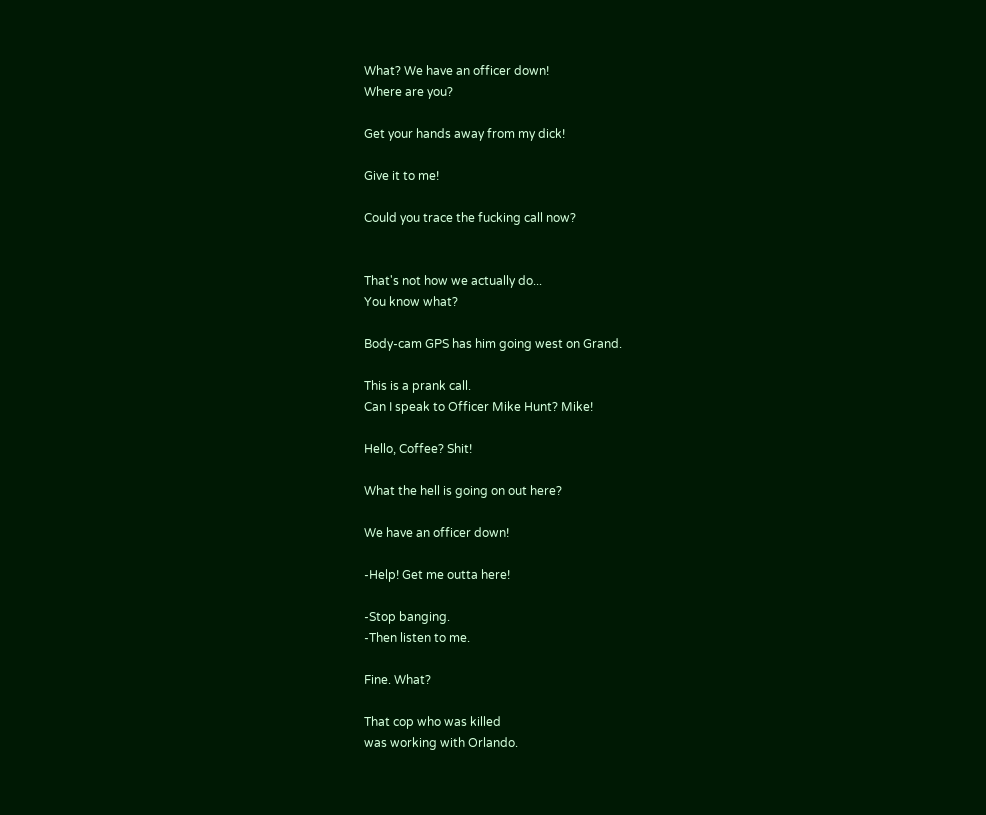What? We have an officer down!
Where are you?

Get your hands away from my dick!

Give it to me!

Could you trace the fucking call now?


That's not how we actually do...
You know what?

Body-cam GPS has him going west on Grand.

This is a prank call.
Can I speak to Officer Mike Hunt? Mike!

Hello, Coffee? Shit!

What the hell is going on out here?

We have an officer down!

-Help! Get me outta here!

-Stop banging.
-Then listen to me.

Fine. What?

That cop who was killed
was working with Orlando.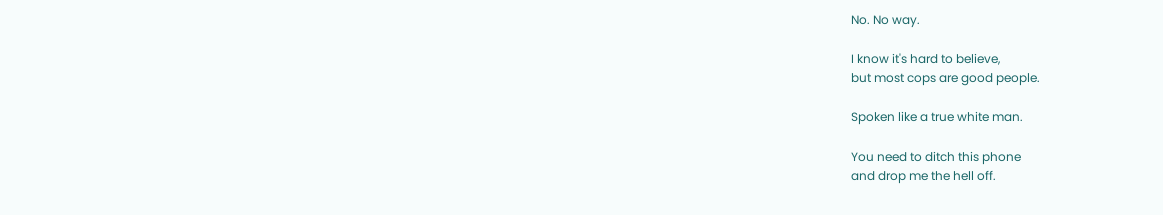No. No way.

I know it's hard to believe,
but most cops are good people.

Spoken like a true white man.

You need to ditch this phone
and drop me the hell off.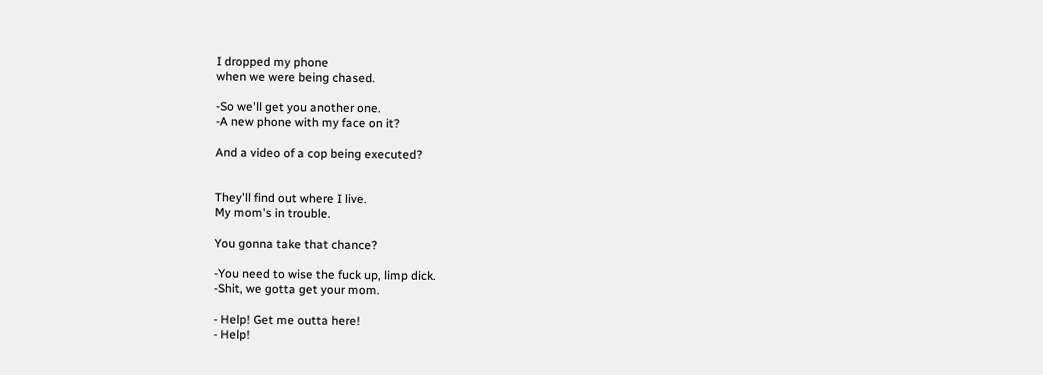I dropped my phone
when we were being chased.

-So we'll get you another one.
-A new phone with my face on it?

And a video of a cop being executed?


They'll find out where I live.
My mom's in trouble.

You gonna take that chance?

-You need to wise the fuck up, limp dick.
-Shit, we gotta get your mom.

- Help! Get me outta here!
- Help!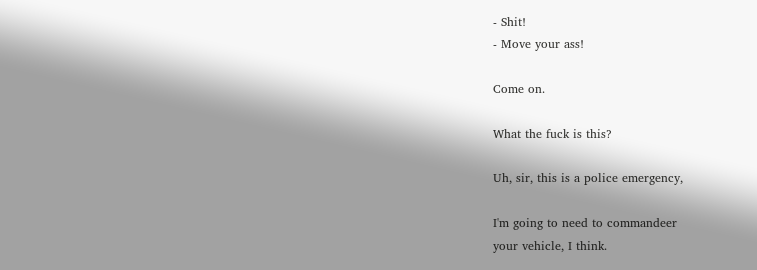- Shit!
- Move your ass!

Come on.

What the fuck is this?

Uh, sir, this is a police emergency,

I'm going to need to commandeer
your vehicle, I think.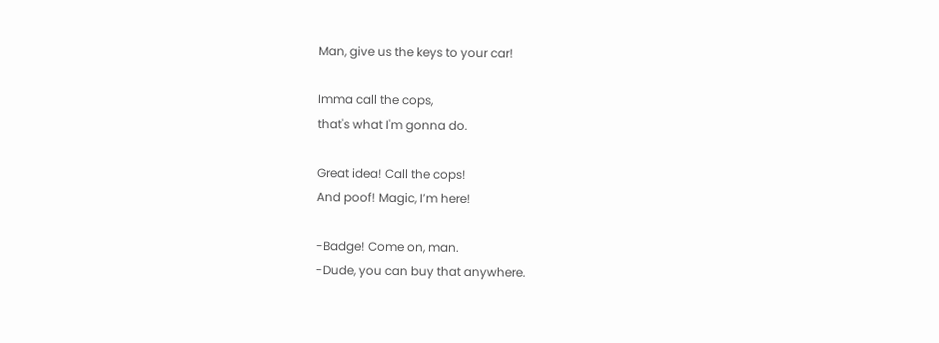Man, give us the keys to your car!

Imma call the cops,
that's what I'm gonna do.

Great idea! Call the cops!
And poof! Magic, I’m here!

-Badge! Come on, man.
-Dude, you can buy that anywhere.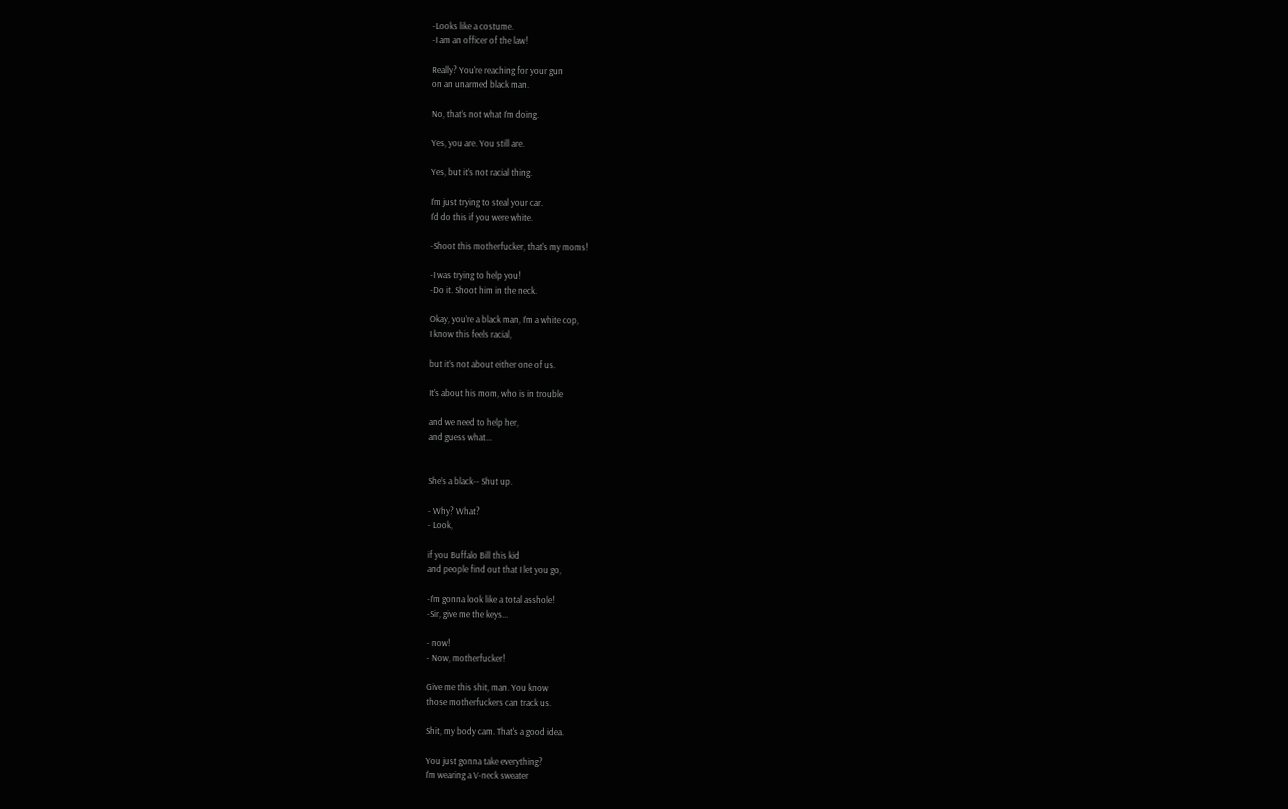-Looks like a costume.
-I am an officer of the law!

Really? You're reaching for your gun
on an unarmed black man.

No, that’s not what I’m doing.

Yes, you are. You still are.

Yes, but it’s not racial thing.

I’m just trying to steal your car.
I'd do this if you were white.

-Shoot this motherfucker, that's my moms!

-I was trying to help you!
-Do it. Shoot him in the neck.

Okay, you’re a black man, I’m a white cop,
I know this feels racial,

but it’s not about either one of us.

It’s about his mom, who is in trouble

and we need to help her,
and guess what...


She’s a black-- Shut up.

- Why? What?
- Look,

if you Buffalo Bill this kid
and people find out that I let you go,

-I’m gonna look like a total asshole!
-Sir, give me the keys...

- now!
- Now, motherfucker!

Give me this shit, man. You know
those motherfuckers can track us.

Shit, my body cam. That's a good idea.

You just gonna take everything?
I'm wearing a V-neck sweater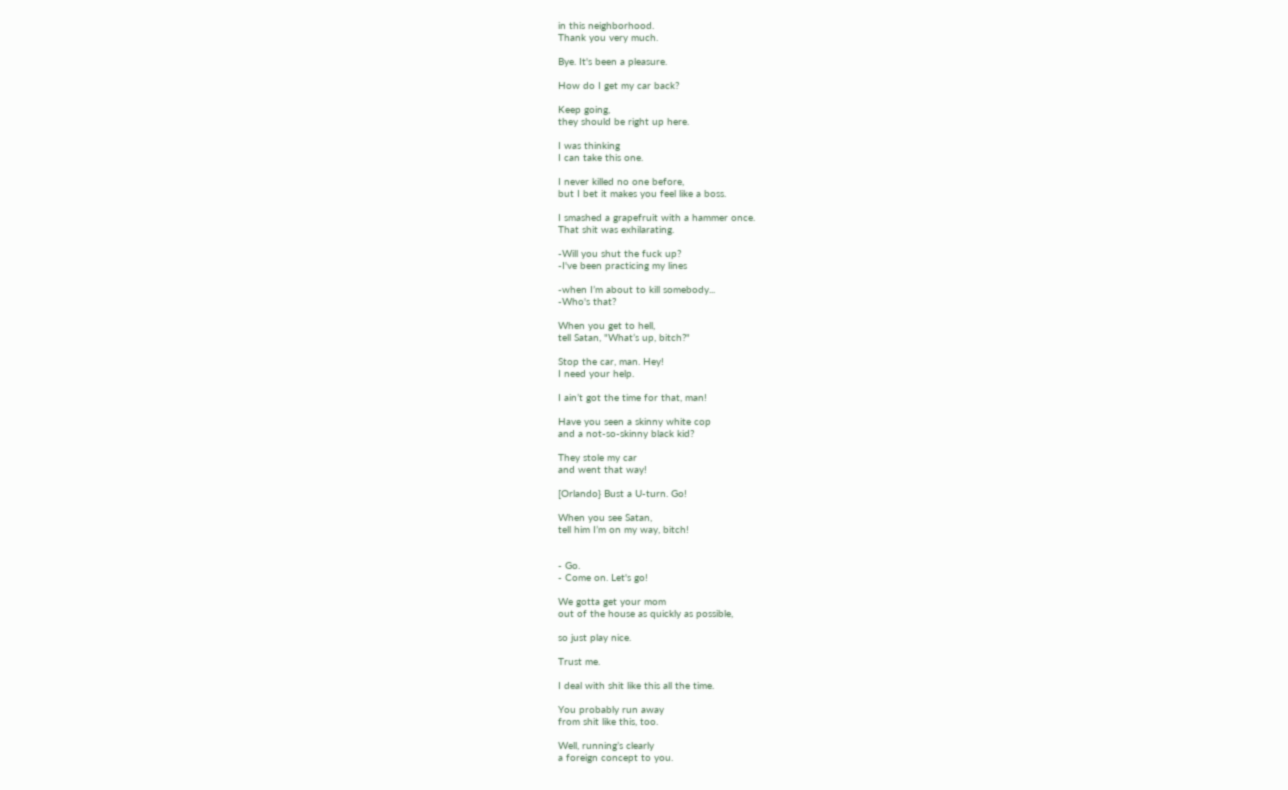in this neighborhood.
Thank you very much.

Bye. It's been a pleasure.

How do I get my car back?

Keep going,
they should be right up here.

I was thinking
I can take this one.

I never killed no one before,
but I bet it makes you feel like a boss.

I smashed a grapefruit with a hammer once.
That shit was exhilarating.

-Will you shut the fuck up?
-I've been practicing my lines

-when I’m about to kill somebody...
-Who's that?

When you get to hell,
tell Satan, "What’s up, bitch?"

Stop the car, man. Hey!
I need your help.

I ain’t got the time for that, man!

Have you seen a skinny white cop
and a not-so-skinny black kid?

They stole my car
and went that way!

[Orlando} Bust a U-turn. Go!

When you see Satan,
tell him I’m on my way, bitch!


- Go.
- Come on. Let's go!

We gotta get your mom
out of the house as quickly as possible,

so just play nice.

Trust me.

I deal with shit like this all the time.

You probably run away
from shit like this, too.

Well, running’s clearly
a foreign concept to you.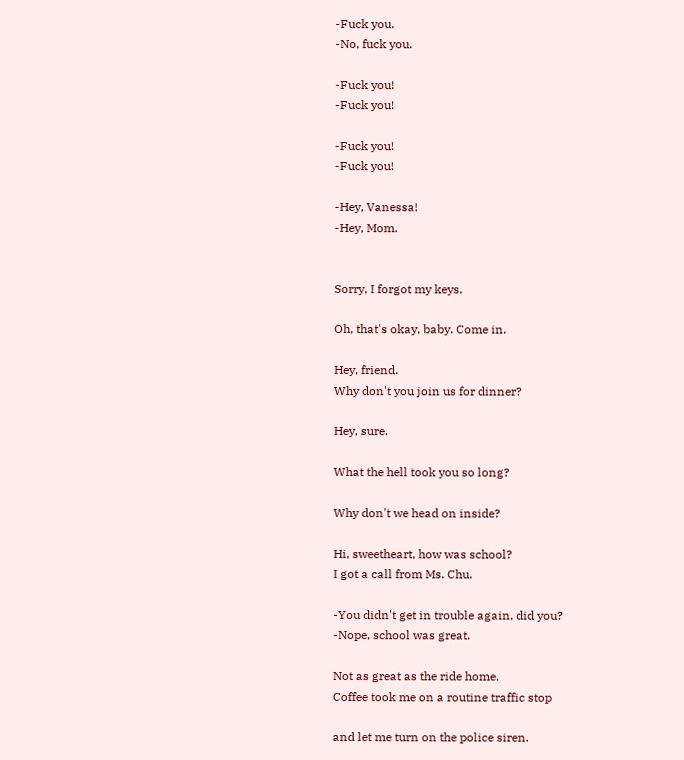-Fuck you.
-No, fuck you.

-Fuck you!
-Fuck you!

-Fuck you!
-Fuck you!

-Hey, Vanessa!
-Hey, Mom.


Sorry, I forgot my keys.

Oh, that's okay, baby. Come in.

Hey, friend.
Why don't you join us for dinner?

Hey, sure.

What the hell took you so long?

Why don't we head on inside?

Hi, sweetheart, how was school?
I got a call from Ms. Chu.

-You didn't get in trouble again, did you?
-Nope, school was great.

Not as great as the ride home.
Coffee took me on a routine traffic stop

and let me turn on the police siren.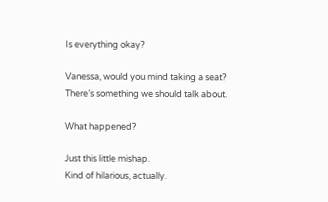Is everything okay?

Vanessa, would you mind taking a seat?
There’s something we should talk about.

What happened?

Just this little mishap.
Kind of hilarious, actually.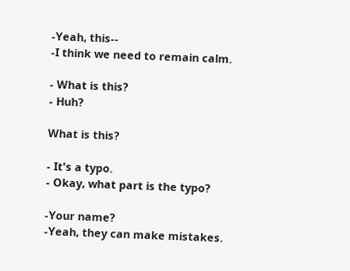-Yeah, this--
-I think we need to remain calm.

- What is this?
- Huh?

What is this?

- It's a typo.
- Okay, what part is the typo?

-Your name?
-Yeah, they can make mistakes.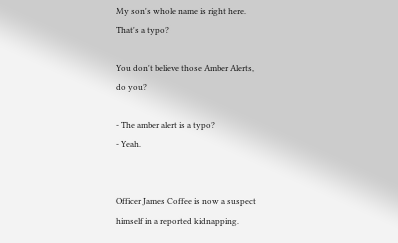My son's whole name is right here.
That's a typo?

You don't believe those Amber Alerts,
do you?

- The amber alert is a typo?
- Yeah.


Officer James Coffee is now a suspect
himself in a reported kidnapping.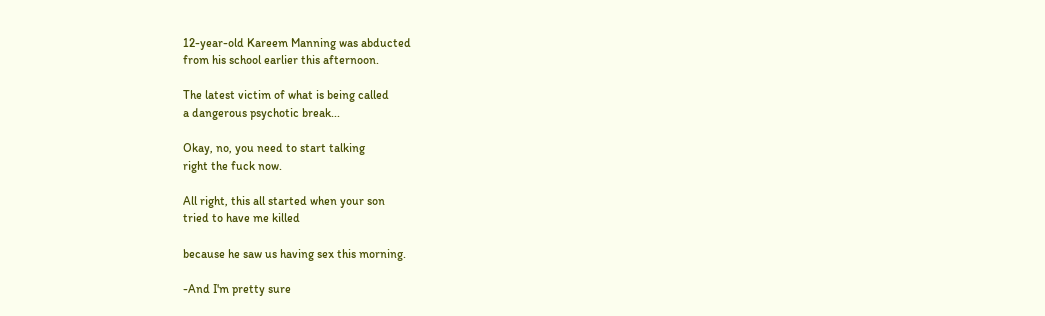12-year-old Kareem Manning was abducted
from his school earlier this afternoon.

The latest victim of what is being called
a dangerous psychotic break...

Okay, no, you need to start talking
right the fuck now.

All right, this all started when your son
tried to have me killed

because he saw us having sex this morning.

-And I'm pretty sure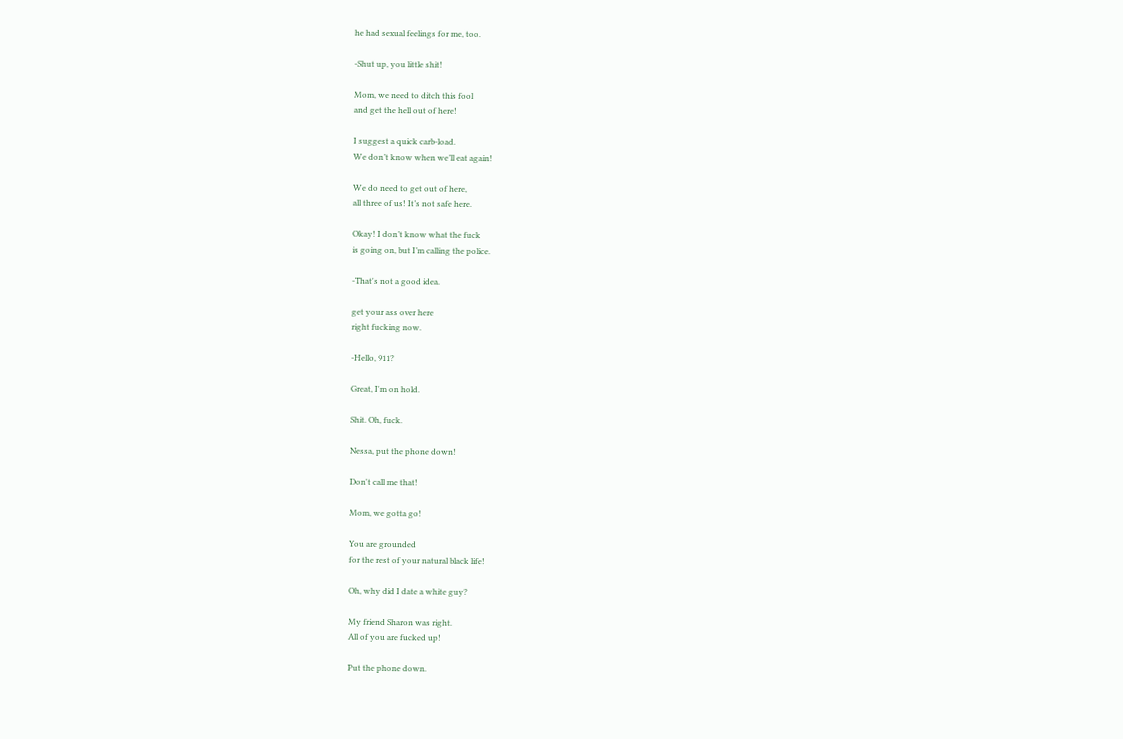he had sexual feelings for me, too.

-Shut up, you little shit!

Mom, we need to ditch this fool
and get the hell out of here!

I suggest a quick carb-load.
We don’t know when we’ll eat again!

We do need to get out of here,
all three of us! It’s not safe here.

Okay! I don’t know what the fuck
is going on, but I’m calling the police.

-That's not a good idea.

get your ass over here
right fucking now.

-Hello, 911?

Great, I'm on hold.

Shit. Oh, fuck.

Nessa, put the phone down!

Don't call me that!

Mom, we gotta go!

You are grounded
for the rest of your natural black life!

Oh, why did I date a white guy?

My friend Sharon was right.
All of you are fucked up!

Put the phone down.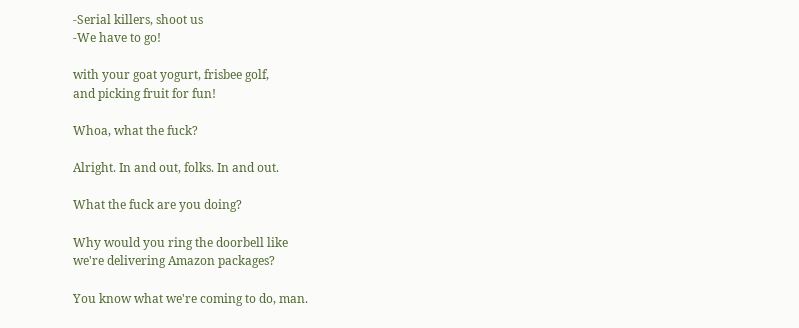-Serial killers, shoot us
-We have to go!

with your goat yogurt, frisbee golf,
and picking fruit for fun!

Whoa, what the fuck?

Alright. In and out, folks. In and out.

What the fuck are you doing?

Why would you ring the doorbell like
we're delivering Amazon packages?

You know what we're coming to do, man.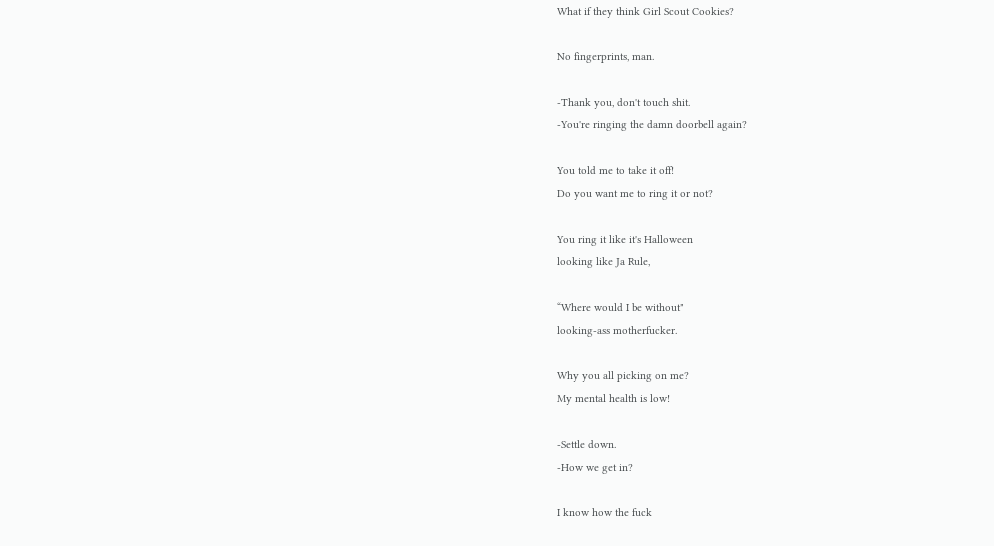What if they think Girl Scout Cookies?

No fingerprints, man.

-Thank you, don't touch shit.
-You're ringing the damn doorbell again?

You told me to take it off!
Do you want me to ring it or not?

You ring it like it's Halloween
looking like Ja Rule,

“Where would I be without"
looking-ass motherfucker.

Why you all picking on me?
My mental health is low!

-Settle down.
-How we get in?

I know how the fuck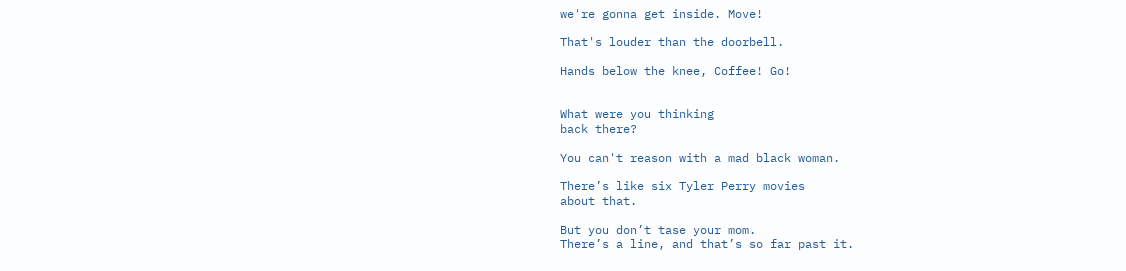we're gonna get inside. Move!

That's louder than the doorbell.

Hands below the knee, Coffee! Go!


What were you thinking
back there?

You can't reason with a mad black woman.

There’s like six Tyler Perry movies
about that.

But you don’t tase your mom.
There’s a line, and that’s so far past it.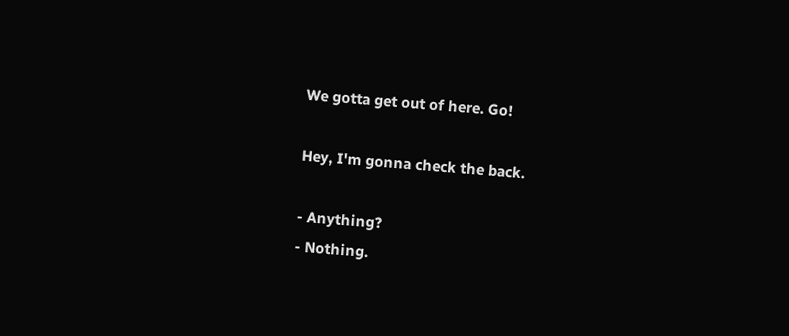We gotta get out of here. Go!

Hey, I'm gonna check the back.

- Anything?
- Nothing.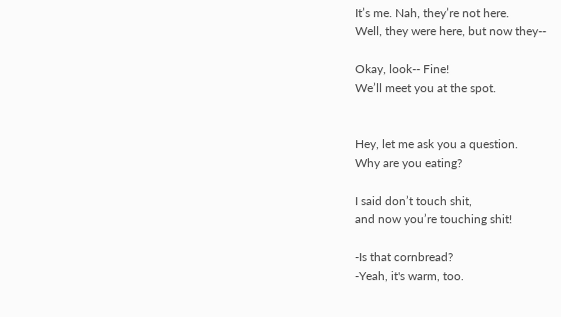It’s me. Nah, they’re not here.
Well, they were here, but now they--

Okay, look-- Fine!
We’ll meet you at the spot.


Hey, let me ask you a question.
Why are you eating?

I said don’t touch shit,
and now you’re touching shit!

-Is that cornbread?
-Yeah, it's warm, too.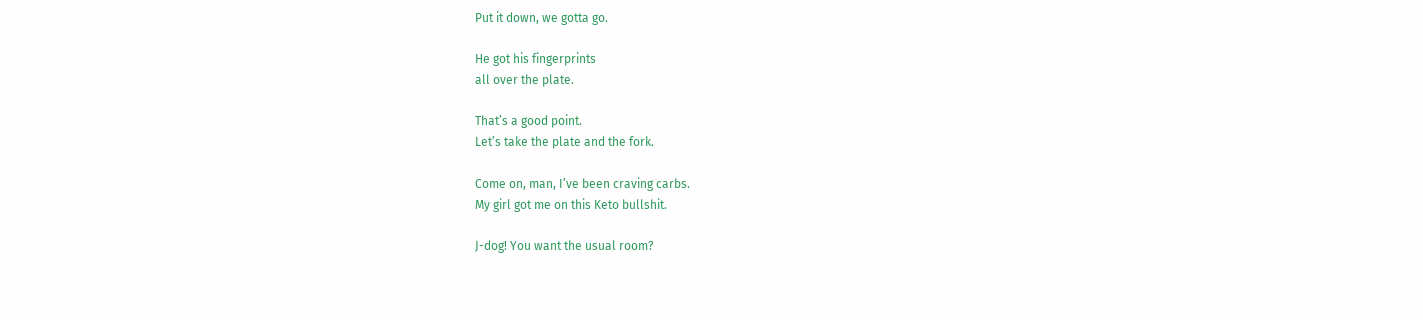Put it down, we gotta go.

He got his fingerprints
all over the plate.

That’s a good point.
Let’s take the plate and the fork.

Come on, man, I’ve been craving carbs.
My girl got me on this Keto bullshit.

J-dog! You want the usual room?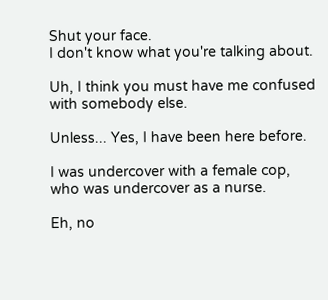Shut your face.
I don't know what you're talking about.

Uh, I think you must have me confused
with somebody else.

Unless... Yes, I have been here before.

I was undercover with a female cop,
who was undercover as a nurse.

Eh, no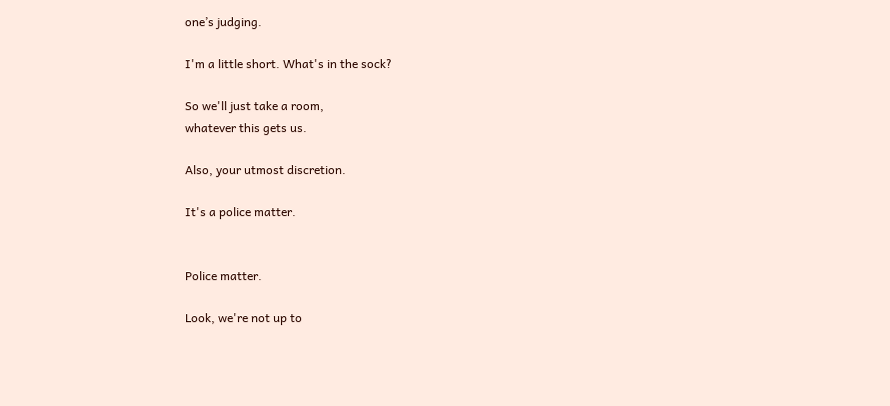one’s judging.

I'm a little short. What's in the sock?

So we'll just take a room,
whatever this gets us.

Also, your utmost discretion.

It's a police matter.


Police matter.

Look, we're not up to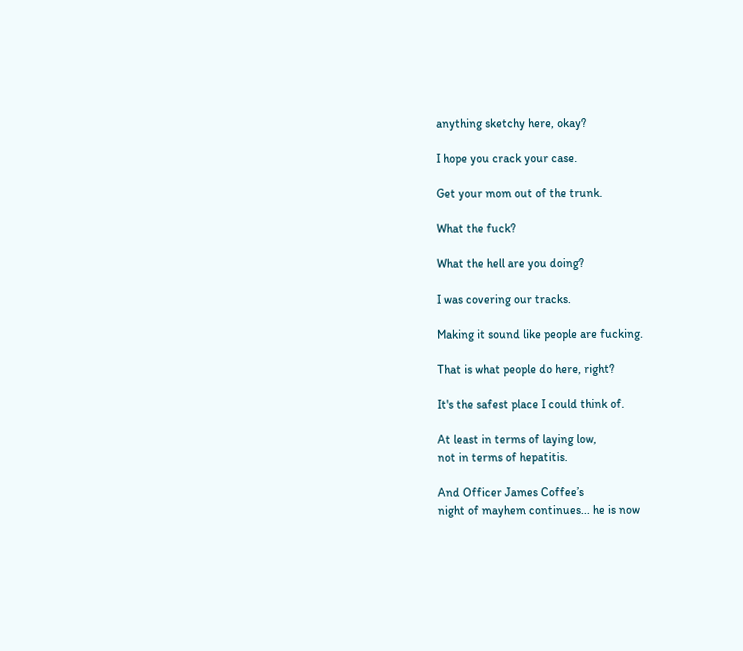anything sketchy here, okay?

I hope you crack your case.

Get your mom out of the trunk.

What the fuck?

What the hell are you doing?

I was covering our tracks.

Making it sound like people are fucking.

That is what people do here, right?

It's the safest place I could think of.

At least in terms of laying low,
not in terms of hepatitis.

And Officer James Coffee’s
night of mayhem continues... he is now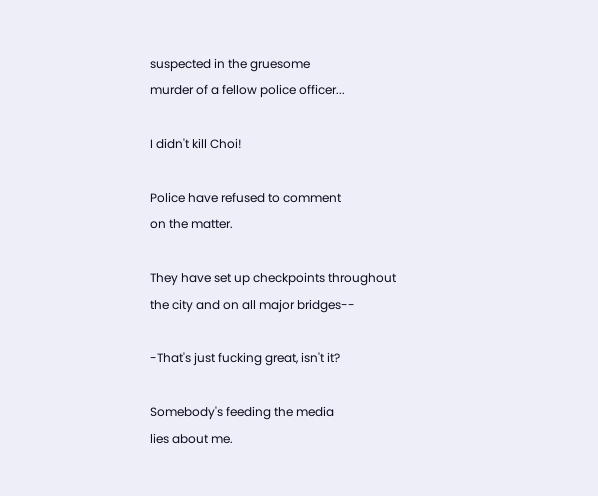suspected in the gruesome
murder of a fellow police officer...

I didn't kill Choi!

Police have refused to comment
on the matter.

They have set up checkpoints throughout
the city and on all major bridges--

-That's just fucking great, isn't it?

Somebody's feeding the media
lies about me.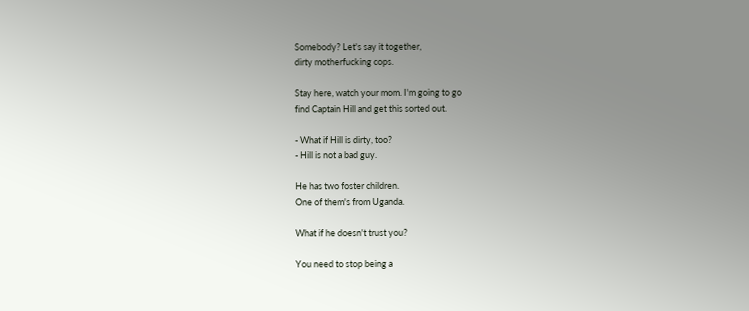Somebody? Let's say it together,
dirty motherfucking cops.

Stay here, watch your mom. I'm going to go
find Captain Hill and get this sorted out.

- What if Hill is dirty, too?
- Hill is not a bad guy.

He has two foster children.
One of them's from Uganda.

What if he doesn't trust you?

You need to stop being a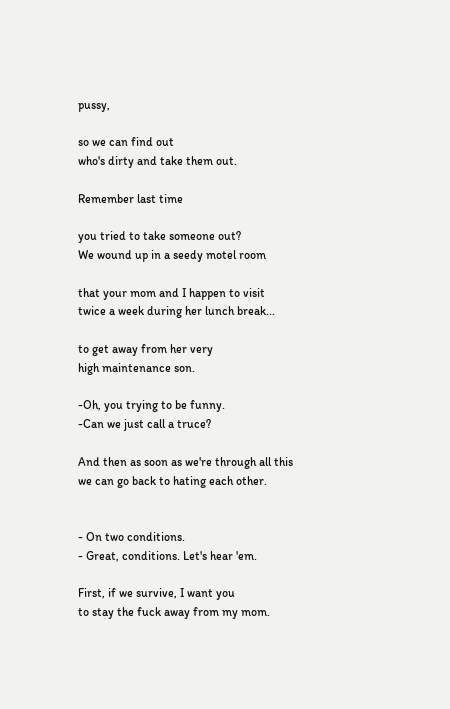pussy,

so we can find out
who's dirty and take them out.

Remember last time

you tried to take someone out?
We wound up in a seedy motel room

that your mom and I happen to visit
twice a week during her lunch break...

to get away from her very
high maintenance son.

-Oh, you trying to be funny.
-Can we just call a truce?

And then as soon as we're through all this
we can go back to hating each other.


- On two conditions.
- Great, conditions. Let's hear 'em.

First, if we survive, I want you
to stay the fuck away from my mom.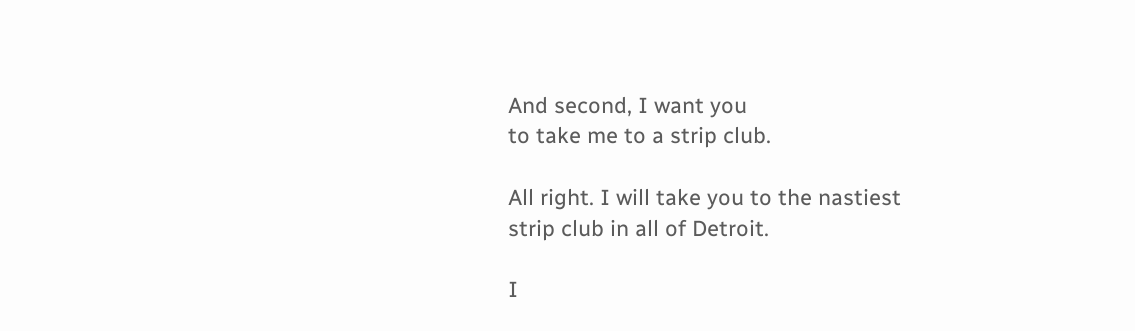And second, I want you
to take me to a strip club.

All right. I will take you to the nastiest
strip club in all of Detroit.

I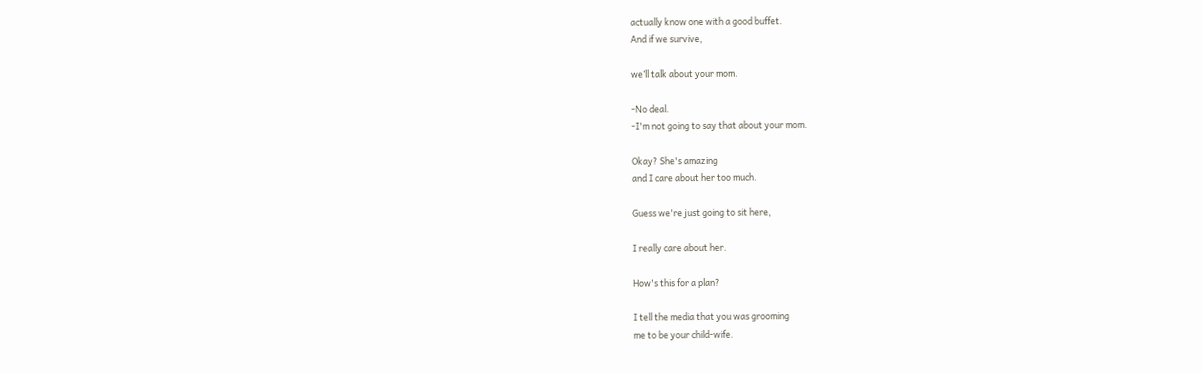actually know one with a good buffet.
And if we survive,

we’ll talk about your mom.

-No deal.
-I'm not going to say that about your mom.

Okay? She's amazing
and I care about her too much.

Guess we're just going to sit here,

I really care about her.

How's this for a plan?

I tell the media that you was grooming
me to be your child-wife.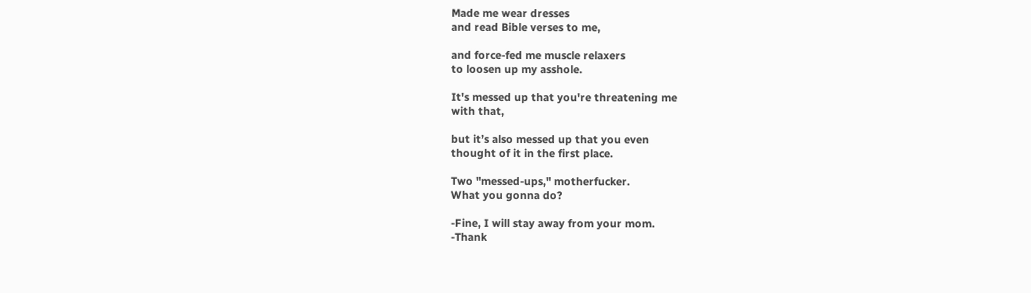Made me wear dresses
and read Bible verses to me,

and force-fed me muscle relaxers
to loosen up my asshole.

It's messed up that you're threatening me
with that,

but it’s also messed up that you even
thought of it in the first place.

Two "messed-ups," motherfucker.
What you gonna do?

-Fine, I will stay away from your mom.
-Thank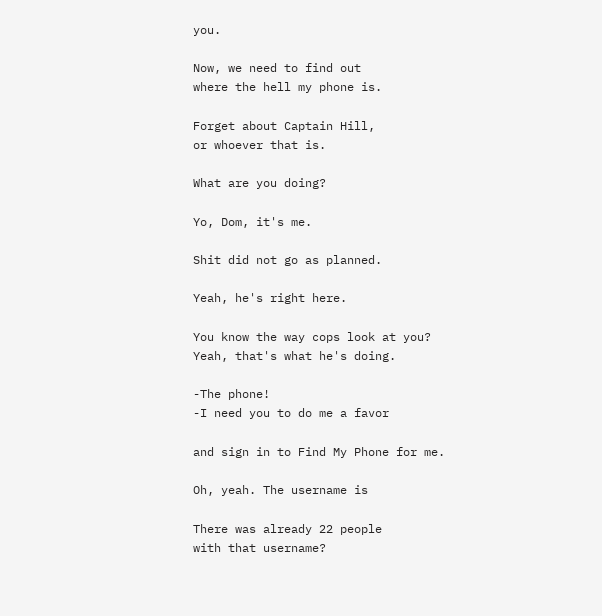you.

Now, we need to find out
where the hell my phone is.

Forget about Captain Hill,
or whoever that is.

What are you doing?

Yo, Dom, it's me.

Shit did not go as planned.

Yeah, he's right here.

You know the way cops look at you?
Yeah, that's what he's doing.

-The phone!
-I need you to do me a favor

and sign in to Find My Phone for me.

Oh, yeah. The username is

There was already 22 people
with that username?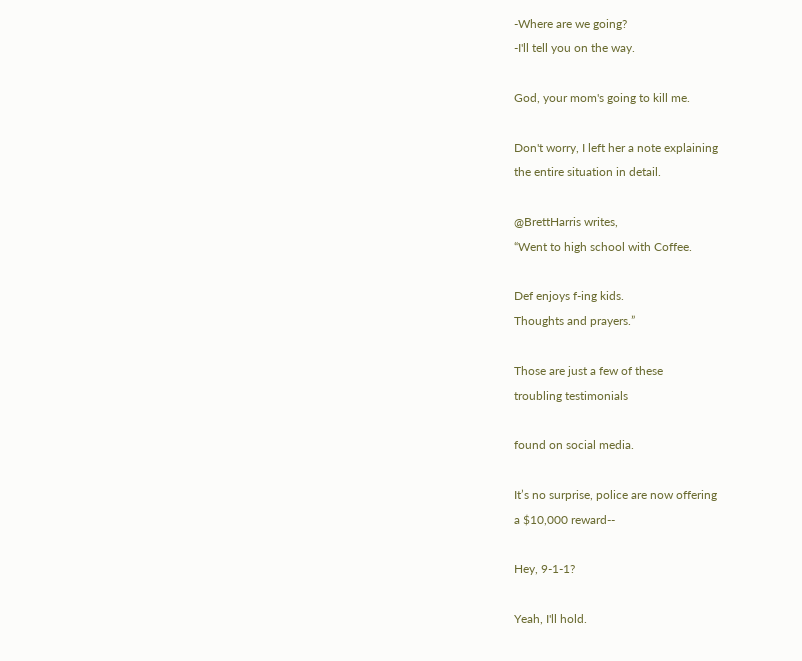-Where are we going?
-I'll tell you on the way.

God, your mom's going to kill me.

Don't worry, I left her a note explaining
the entire situation in detail.

@BrettHarris writes,
“Went to high school with Coffee.

Def enjoys f-ing kids.
Thoughts and prayers.”

Those are just a few of these
troubling testimonials

found on social media.

It’s no surprise, police are now offering
a $10,000 reward--

Hey, 9-1-1?

Yeah, I'll hold.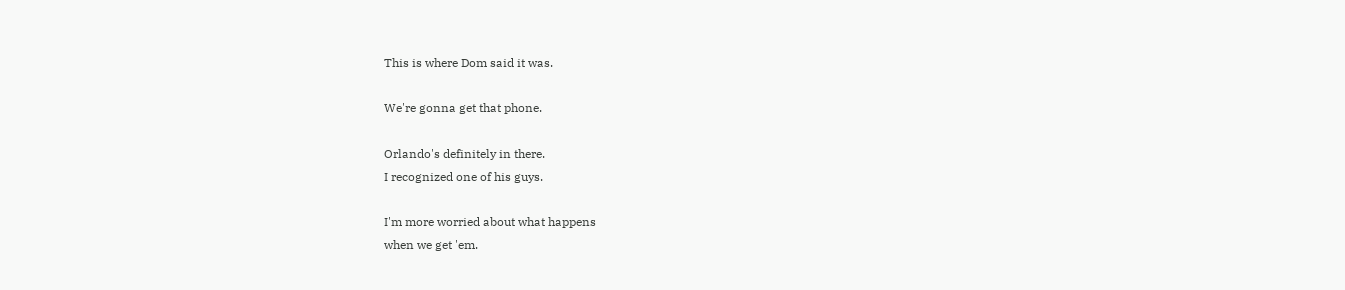This is where Dom said it was.

We're gonna get that phone.

Orlando's definitely in there.
I recognized one of his guys.

I'm more worried about what happens
when we get 'em.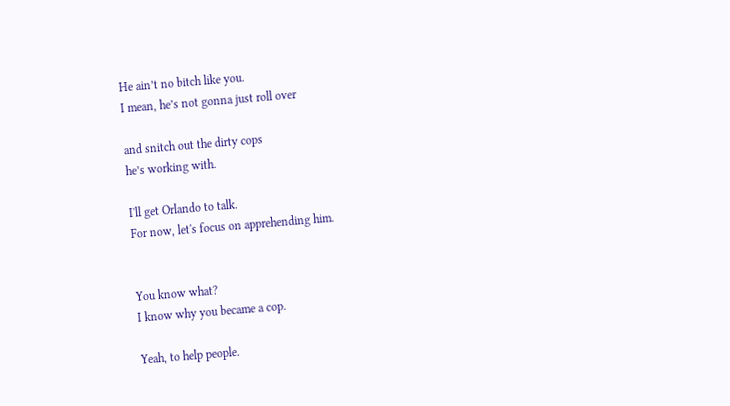He ain’t no bitch like you.
I mean, he’s not gonna just roll over

and snitch out the dirty cops
he’s working with.

I'll get Orlando to talk.
For now, let's focus on apprehending him.


You know what?
I know why you became a cop.

Yeah, to help people.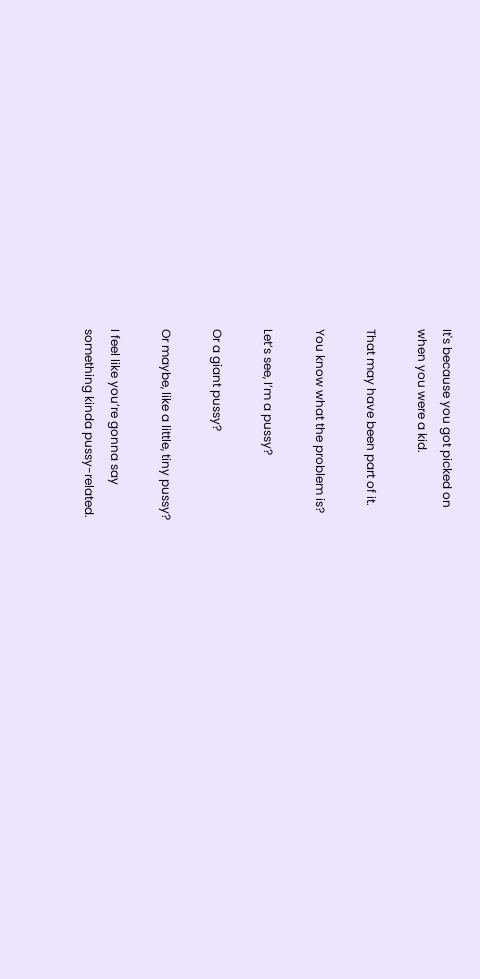It's because you got picked on
when you were a kid.

That may have been part of it.

You know what the problem is?

Let’s see, I’m a pussy?

Or a giant pussy?

Or maybe, like a little, tiny pussy?

I feel like you’re gonna say
something kinda pussy-related.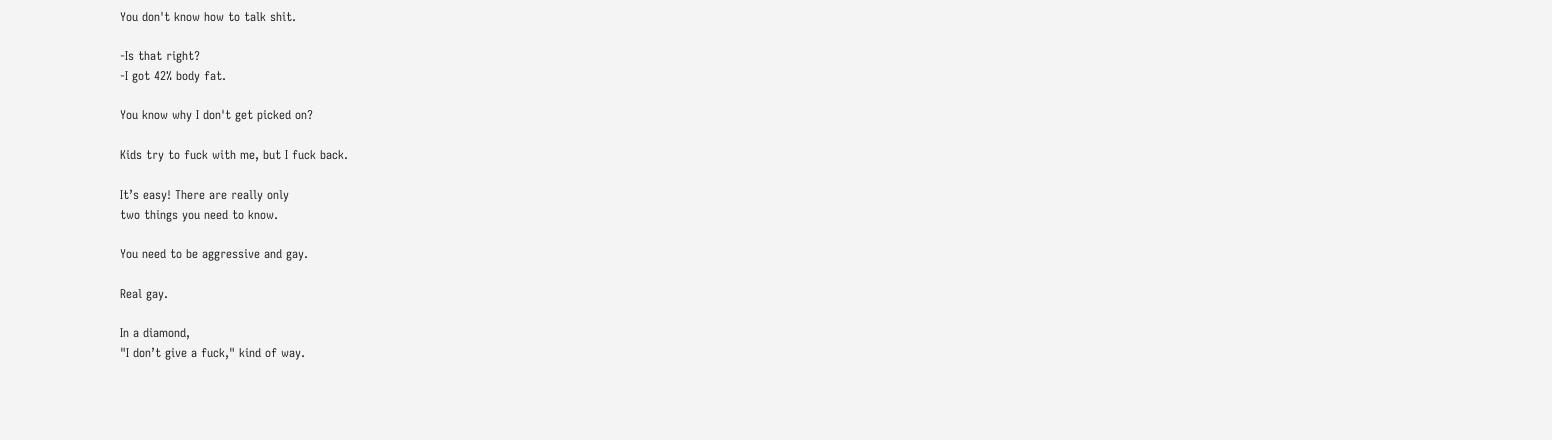You don't know how to talk shit.

-Is that right?
-I got 42% body fat.

You know why I don't get picked on?

Kids try to fuck with me, but I fuck back.

It’s easy! There are really only
two things you need to know.

You need to be aggressive and gay.

Real gay.

In a diamond,
"I don’t give a fuck," kind of way.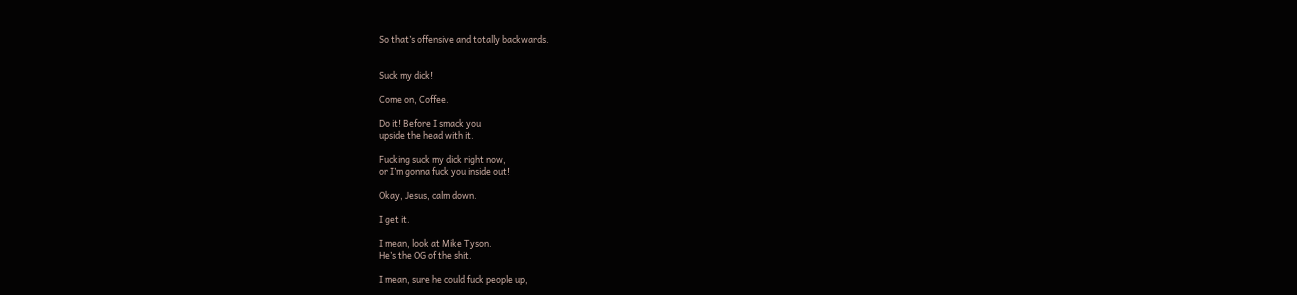So that’s offensive and totally backwards.


Suck my dick!

Come on, Coffee.

Do it! Before I smack you
upside the head with it.

Fucking suck my dick right now,
or I’m gonna fuck you inside out!

Okay, Jesus, calm down.

I get it.

I mean, look at Mike Tyson.
He’s the OG of the shit.

I mean, sure he could fuck people up,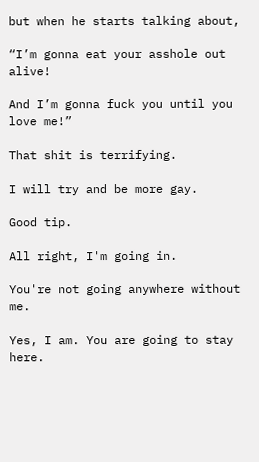but when he starts talking about,

“I’m gonna eat your asshole out alive!

And I’m gonna fuck you until you love me!”

That shit is terrifying.

I will try and be more gay.

Good tip.

All right, I'm going in.

You're not going anywhere without me.

Yes, I am. You are going to stay here.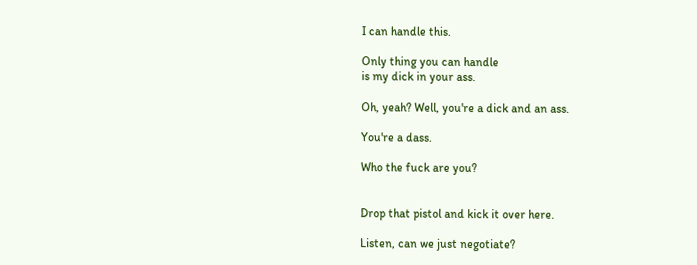I can handle this.

Only thing you can handle
is my dick in your ass.

Oh, yeah? Well, you're a dick and an ass.

You're a dass.

Who the fuck are you?


Drop that pistol and kick it over here.

Listen, can we just negotiate?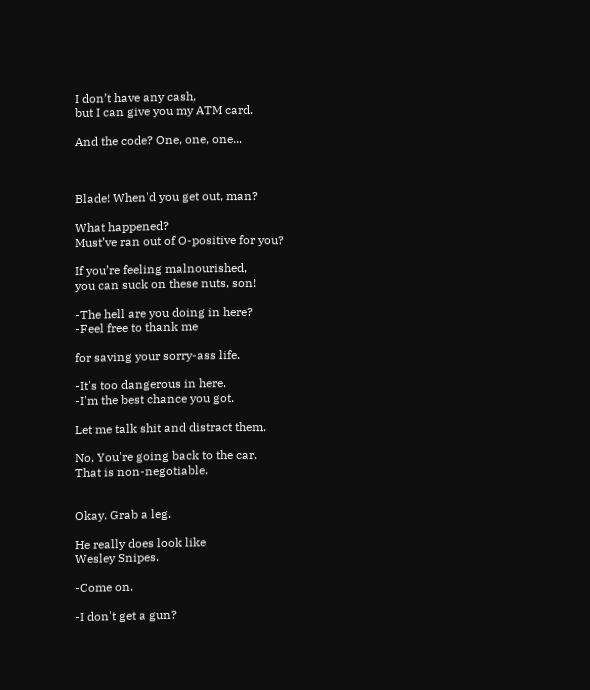I don’t have any cash,
but I can give you my ATM card.

And the code? One, one, one...



Blade! When'd you get out, man?

What happened?
Must’ve ran out of O-positive for you?

If you’re feeling malnourished,
you can suck on these nuts, son!

-The hell are you doing in here?
-Feel free to thank me

for saving your sorry-ass life.

-It's too dangerous in here.
-I'm the best chance you got.

Let me talk shit and distract them.

No. You're going back to the car.
That is non-negotiable.


Okay. Grab a leg.

He really does look like
Wesley Snipes.

-Come on.

-I don't get a gun?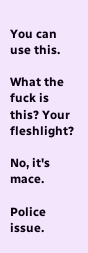You can use this.

What the fuck is this? Your fleshlight?

No, it's mace.

Police issue.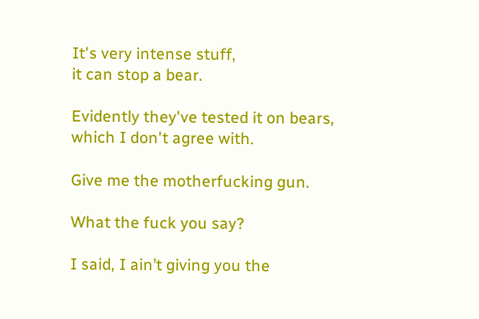It's very intense stuff,
it can stop a bear.

Evidently they've tested it on bears,
which I don't agree with.

Give me the motherfucking gun.

What the fuck you say?

I said, I ain’t giving you the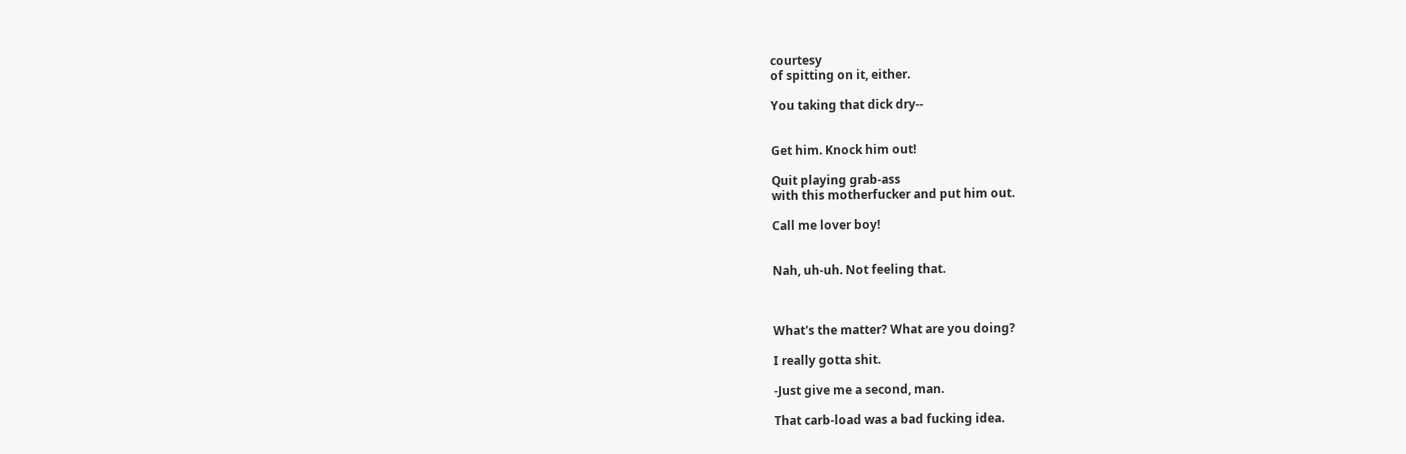courtesy
of spitting on it, either.

You taking that dick dry--


Get him. Knock him out!

Quit playing grab-ass
with this motherfucker and put him out.

Call me lover boy!


Nah, uh-uh. Not feeling that.



What's the matter? What are you doing?

I really gotta shit.

-Just give me a second, man.

That carb-load was a bad fucking idea.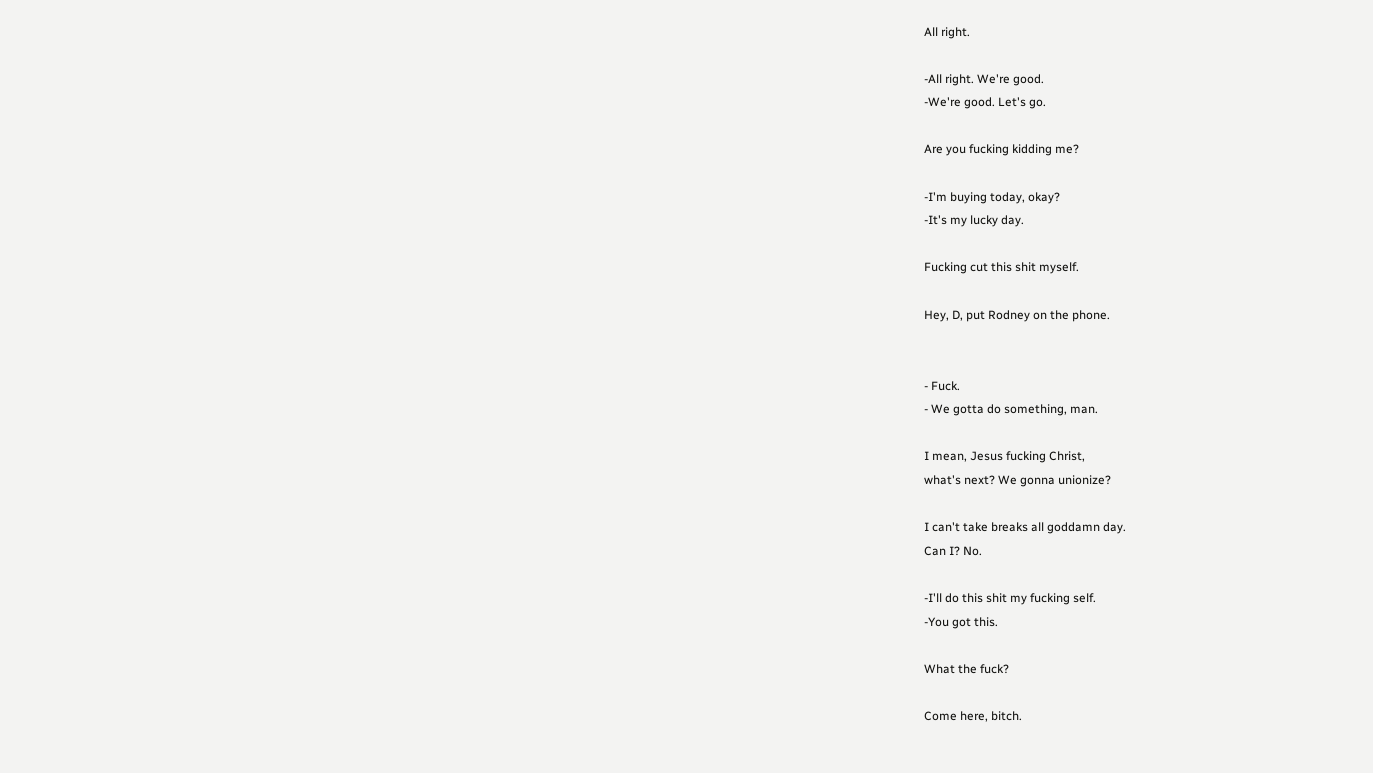All right.

-All right. We're good.
-We're good. Let's go.

Are you fucking kidding me?

-I'm buying today, okay?
-It's my lucky day.

Fucking cut this shit myself.

Hey, D, put Rodney on the phone.


- Fuck.
- We gotta do something, man.

I mean, Jesus fucking Christ,
what's next? We gonna unionize?

I can't take breaks all goddamn day.
Can I? No.

-I'll do this shit my fucking self.
-You got this.

What the fuck?

Come here, bitch.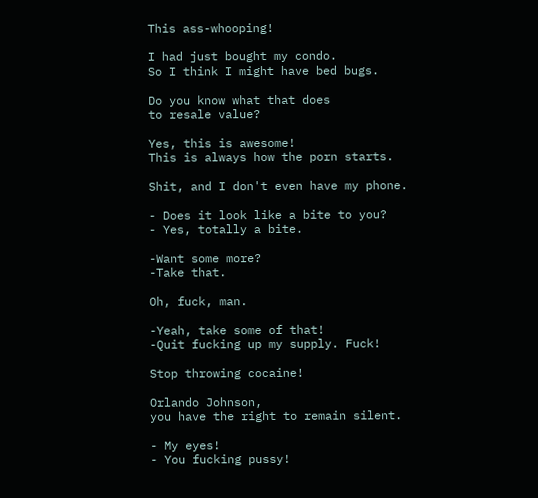This ass-whooping!

I had just bought my condo.
So I think I might have bed bugs.

Do you know what that does
to resale value?

Yes, this is awesome!
This is always how the porn starts.

Shit, and I don't even have my phone.

- Does it look like a bite to you?
- Yes, totally a bite.

-Want some more?
-Take that.

Oh, fuck, man.

-Yeah, take some of that!
-Quit fucking up my supply. Fuck!

Stop throwing cocaine!

Orlando Johnson,
you have the right to remain silent.

- My eyes!
- You fucking pussy!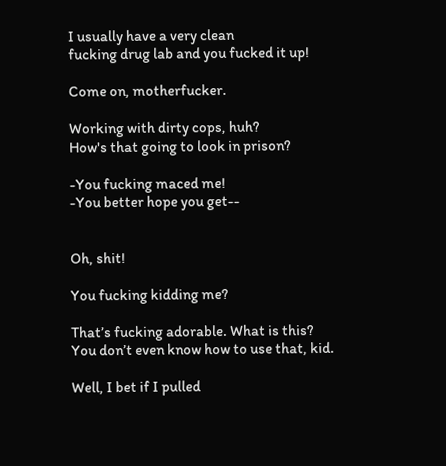I usually have a very clean
fucking drug lab and you fucked it up!

Come on, motherfucker.

Working with dirty cops, huh?
How's that going to look in prison?

-You fucking maced me!
-You better hope you get--


Oh, shit!

You fucking kidding me?

That’s fucking adorable. What is this?
You don’t even know how to use that, kid.

Well, I bet if I pulled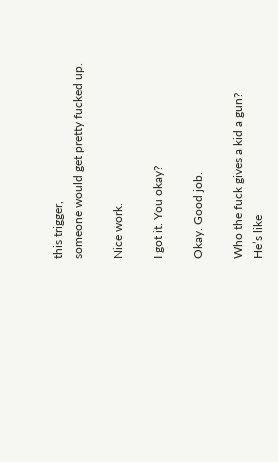this trigger,
someone would get pretty fucked up.

Nice work.

I got it. You okay?

Okay. Good job.

Who the fuck gives a kid a gun?
He’s like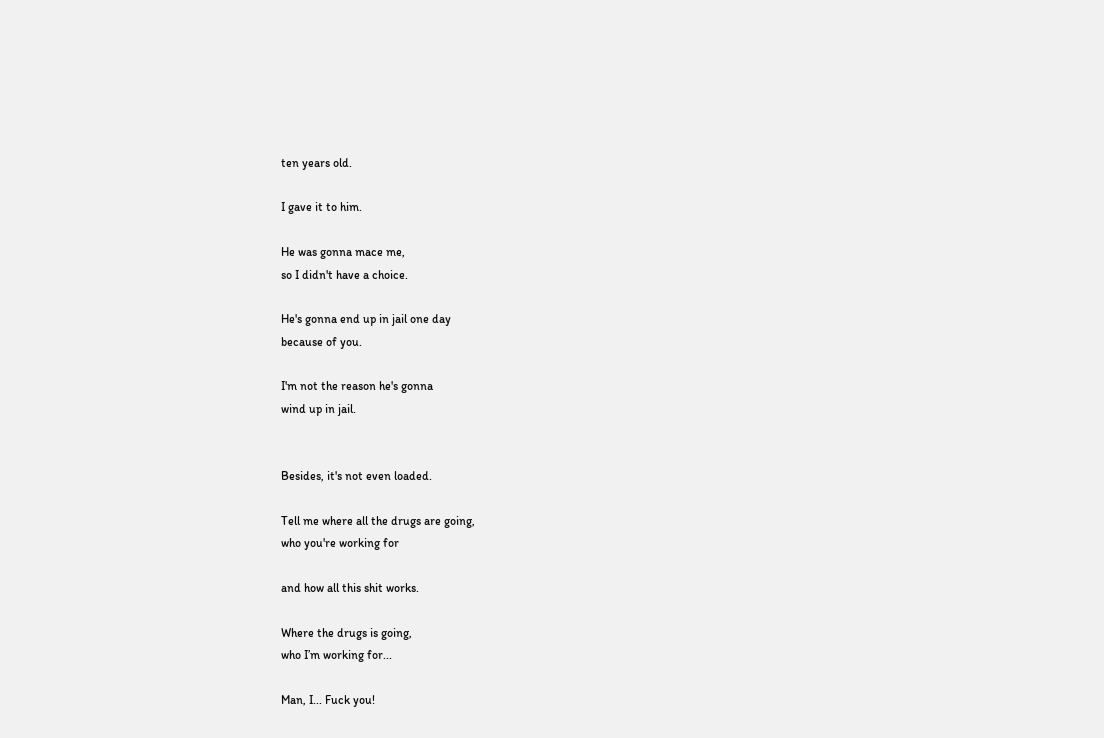ten years old.

I gave it to him.

He was gonna mace me,
so I didn't have a choice.

He's gonna end up in jail one day
because of you.

I'm not the reason he's gonna
wind up in jail.


Besides, it's not even loaded.

Tell me where all the drugs are going,
who you're working for

and how all this shit works.

Where the drugs is going,
who I’m working for...

Man, I... Fuck you!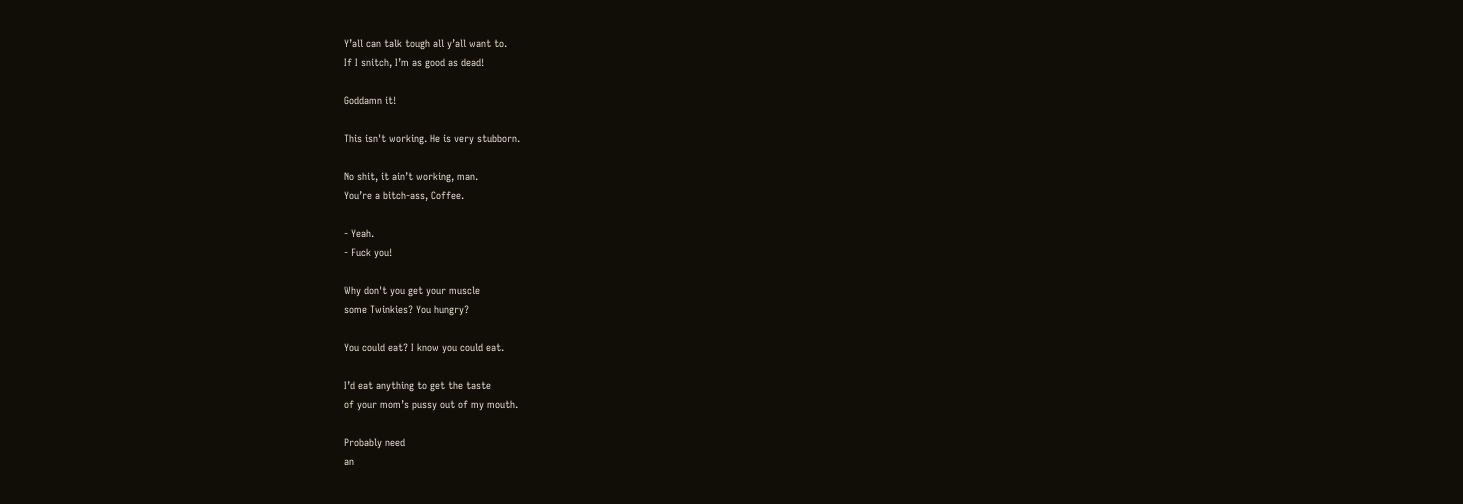Y’all can talk tough all y’all want to.
If I snitch, I’m as good as dead!

Goddamn it!

This isn't working. He is very stubborn.

No shit, it ain’t working, man.
You’re a bitch-ass, Coffee.

- Yeah.
- Fuck you!

Why don't you get your muscle
some Twinkies? You hungry?

You could eat? I know you could eat.

I’d eat anything to get the taste
of your mom’s pussy out of my mouth.

Probably need
an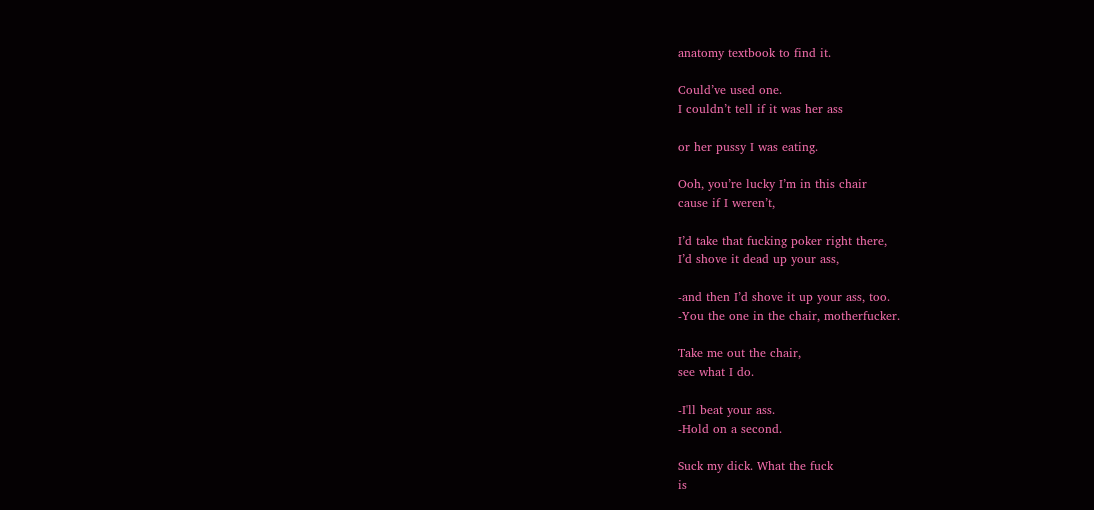anatomy textbook to find it.

Could’ve used one.
I couldn’t tell if it was her ass

or her pussy I was eating.

Ooh, you’re lucky I’m in this chair
cause if I weren’t,

I’d take that fucking poker right there,
I’d shove it dead up your ass,

-and then I’d shove it up your ass, too.
-You the one in the chair, motherfucker.

Take me out the chair,
see what I do.

-I'll beat your ass.
-Hold on a second.

Suck my dick. What the fuck
is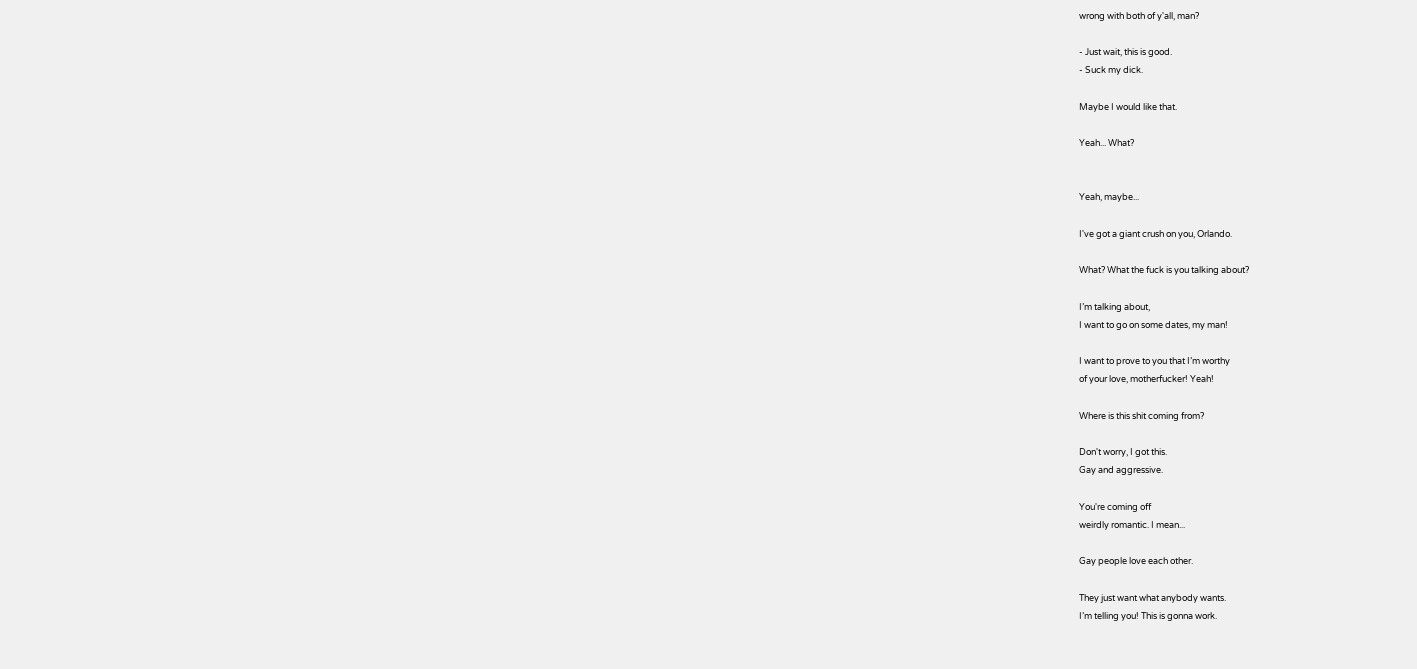wrong with both of y'all, man?

- Just wait, this is good.
- Suck my dick.

Maybe I would like that.

Yeah... What?


Yeah, maybe...

I've got a giant crush on you, Orlando.

What? What the fuck is you talking about?

I’m talking about,
I want to go on some dates, my man!

I want to prove to you that I’m worthy
of your love, motherfucker! Yeah!

Where is this shit coming from?

Don't worry, I got this.
Gay and aggressive.

You're coming off
weirdly romantic. I mean...

Gay people love each other.

They just want what anybody wants.
I’m telling you! This is gonna work.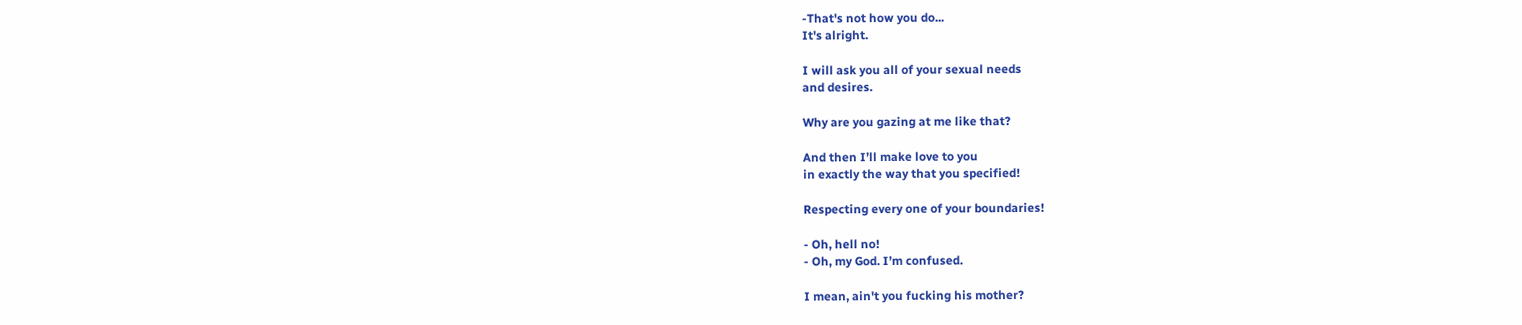-That's not how you do...
It's alright.

I will ask you all of your sexual needs
and desires.

Why are you gazing at me like that?

And then I’ll make love to you
in exactly the way that you specified!

Respecting every one of your boundaries!

- Oh, hell no!
- Oh, my God. I’m confused.

I mean, ain't you fucking his mother?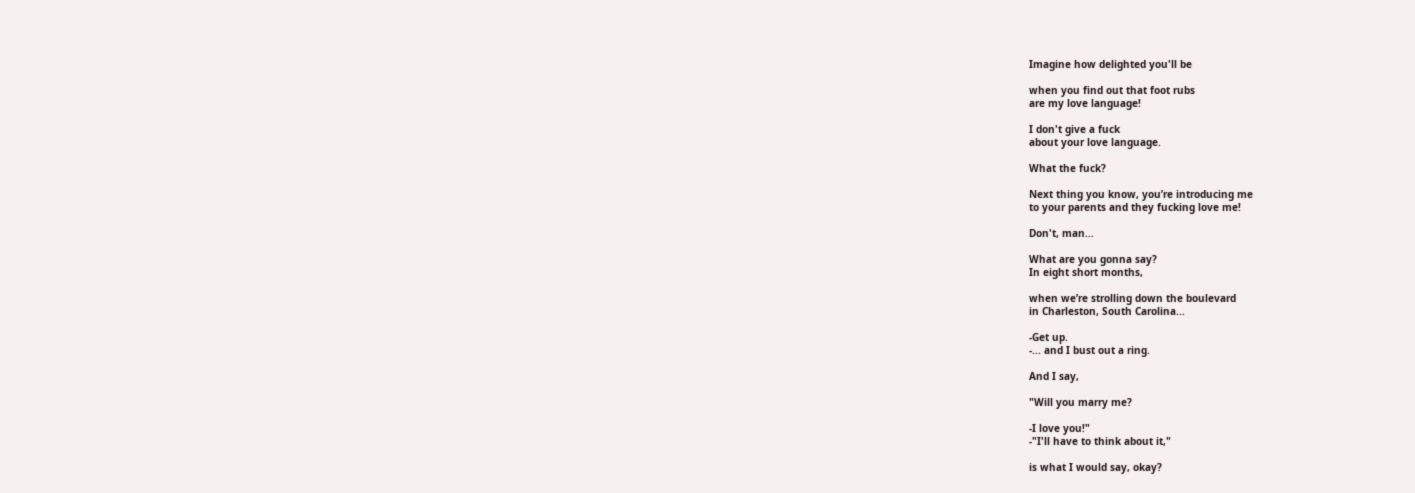Imagine how delighted you'll be

when you find out that foot rubs
are my love language!

I don't give a fuck
about your love language.

What the fuck?

Next thing you know, you’re introducing me
to your parents and they fucking love me!

Don't, man...

What are you gonna say?
In eight short months,

when we’re strolling down the boulevard
in Charleston, South Carolina...

-Get up.
-... and I bust out a ring.

And I say,

"Will you marry me?

-I love you!"
-"I'll have to think about it,"

is what I would say, okay?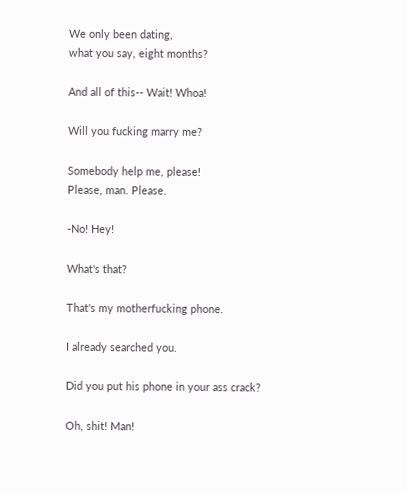We only been dating,
what you say, eight months?

And all of this-- Wait! Whoa!

Will you fucking marry me?

Somebody help me, please!
Please, man. Please.

-No! Hey!

What's that?

That's my motherfucking phone.

I already searched you.

Did you put his phone in your ass crack?

Oh, shit! Man!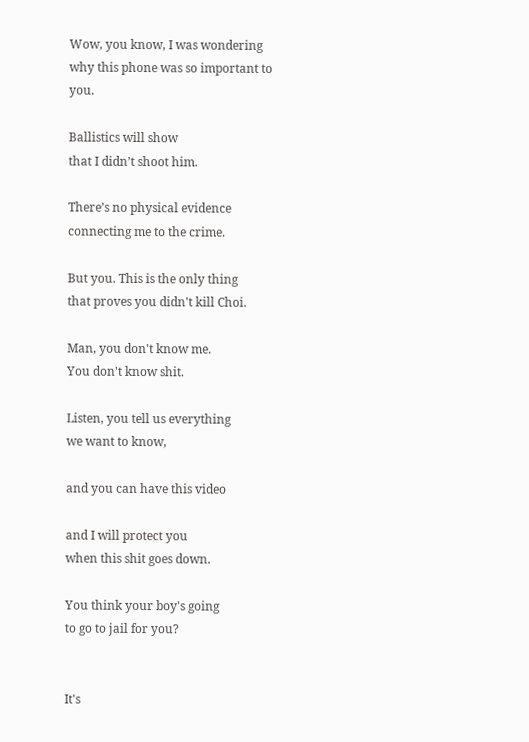Wow, you know, I was wondering
why this phone was so important to you.

Ballistics will show
that I didn’t shoot him.

There’s no physical evidence
connecting me to the crime.

But you. This is the only thing
that proves you didn't kill Choi.

Man, you don't know me.
You don't know shit.

Listen, you tell us everything
we want to know,

and you can have this video

and I will protect you
when this shit goes down.

You think your boy's going
to go to jail for you?


It's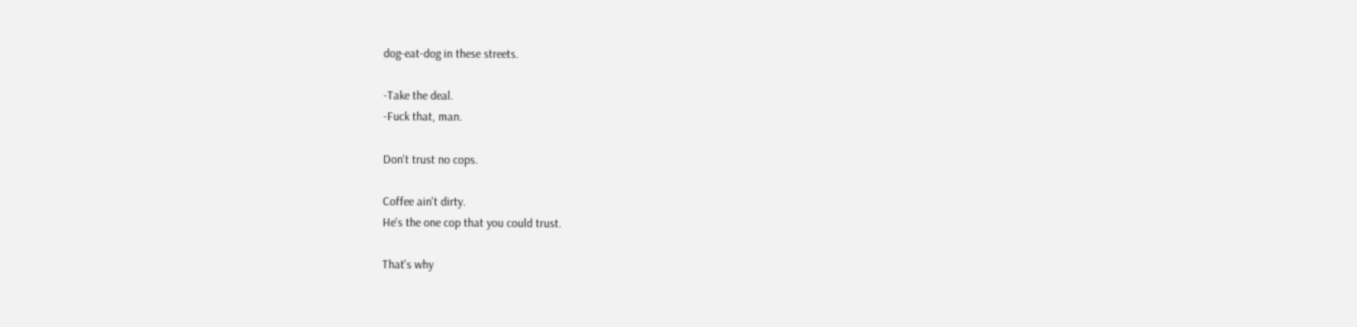dog-eat-dog in these streets.

-Take the deal.
-Fuck that, man.

Don't trust no cops.

Coffee ain't dirty.
He's the one cop that you could trust.

That's why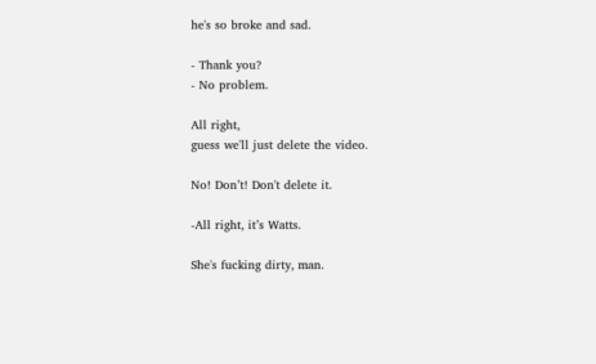he's so broke and sad.

- Thank you?
- No problem.

All right,
guess we'll just delete the video.

No! Don’t! Don't delete it.

-All right, it’s Watts.

She's fucking dirty, man.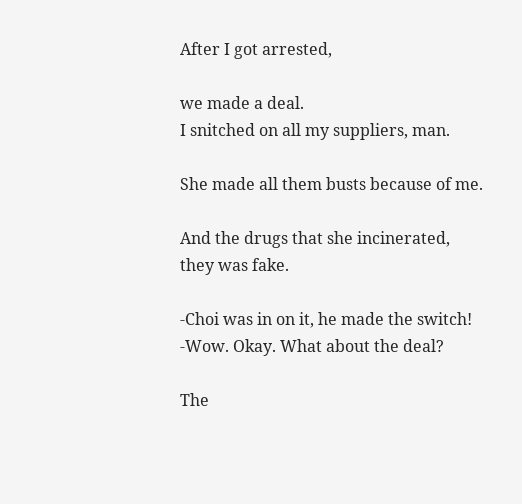After I got arrested,

we made a deal.
I snitched on all my suppliers, man.

She made all them busts because of me.

And the drugs that she incinerated,
they was fake.

-Choi was in on it, he made the switch!
-Wow. Okay. What about the deal?

The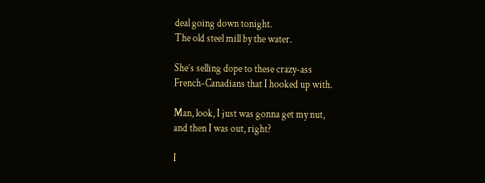deal going down tonight.
The old steel mill by the water.

She’s selling dope to these crazy-ass
French-Canadians that I hooked up with.

Man, look, I just was gonna get my nut,
and then I was out, right?

I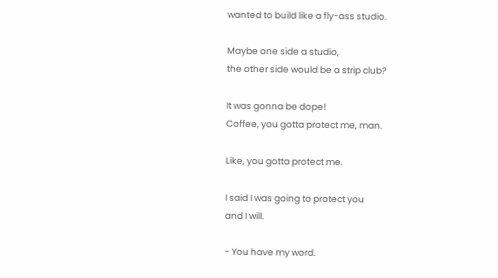wanted to build like a fly-ass studio.

Maybe one side a studio,
the other side would be a strip club?

It was gonna be dope!
Coffee, you gotta protect me, man.

Like, you gotta protect me.

I said I was going to protect you
and I will.

- You have my word.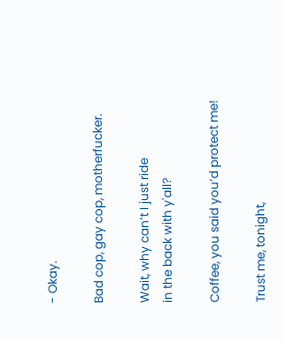- Okay.

Bad cop, gay cop, motherfucker.

Wait, why can’t I just ride
in the back with y'all?

Coffee, you said you’d protect me!

Trust me, tonight,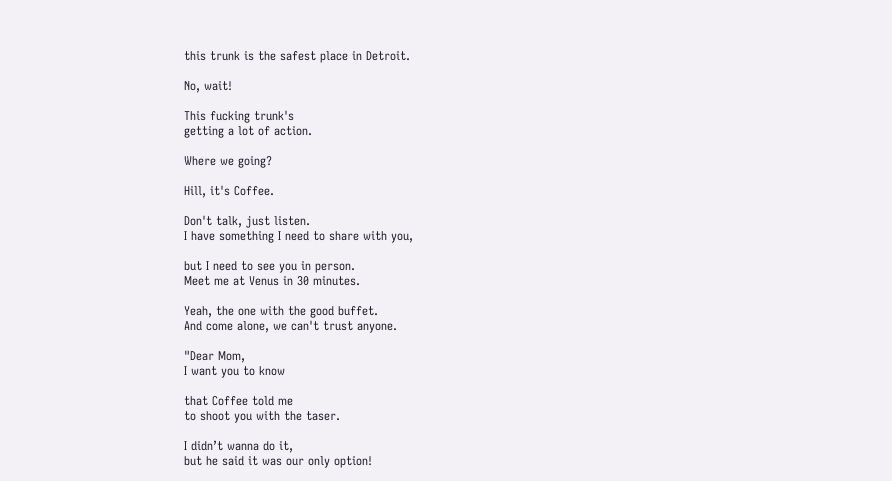this trunk is the safest place in Detroit.

No, wait!

This fucking trunk's
getting a lot of action.

Where we going?

Hill, it's Coffee.

Don't talk, just listen.
I have something I need to share with you,

but I need to see you in person.
Meet me at Venus in 30 minutes.

Yeah, the one with the good buffet.
And come alone, we can't trust anyone.

"Dear Mom,
I want you to know

that Coffee told me
to shoot you with the taser.

I didn’t wanna do it,
but he said it was our only option!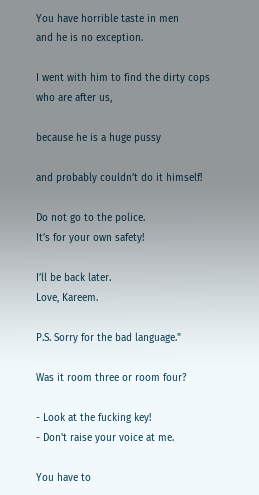You have horrible taste in men
and he is no exception.

I went with him to find the dirty cops
who are after us,

because he is a huge pussy

and probably couldn’t do it himself!

Do not go to the police.
It’s for your own safety!

I’ll be back later.
Love, Kareem.

P.S. Sorry for the bad language."

Was it room three or room four?

- Look at the fucking key!
- Don't raise your voice at me.

You have to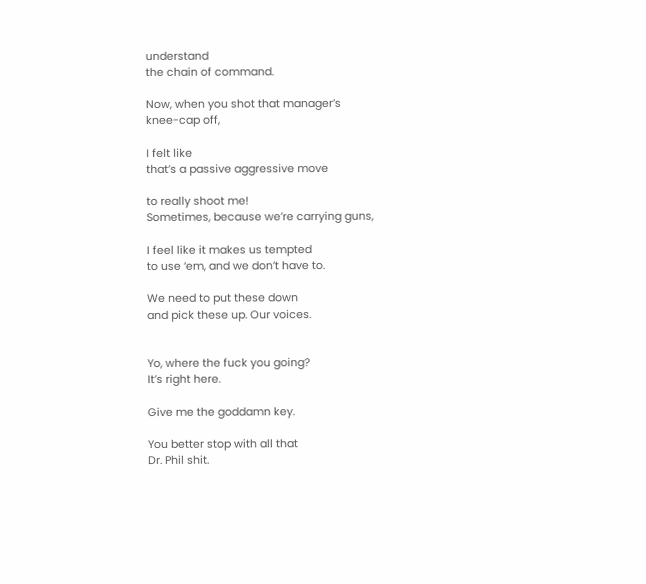understand
the chain of command.

Now, when you shot that manager’s
knee-cap off,

I felt like
that’s a passive aggressive move

to really shoot me!
Sometimes, because we’re carrying guns,

I feel like it makes us tempted
to use ‘em, and we don’t have to.

We need to put these down
and pick these up. Our voices.


Yo, where the fuck you going?
It’s right here.

Give me the goddamn key.

You better stop with all that
Dr. Phil shit.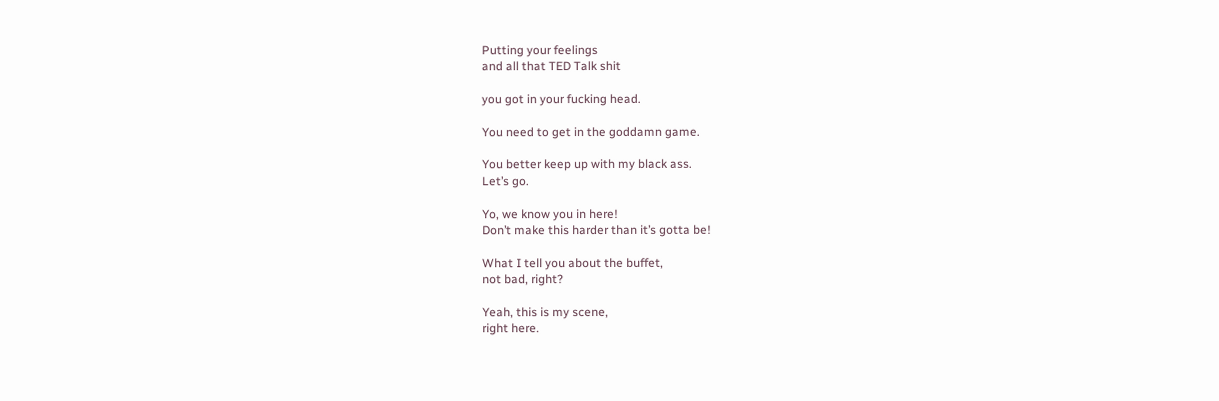Putting your feelings
and all that TED Talk shit

you got in your fucking head.

You need to get in the goddamn game.

You better keep up with my black ass.
Let’s go.

Yo, we know you in here!
Don’t make this harder than it’s gotta be!

What I tell you about the buffet,
not bad, right?

Yeah, this is my scene,
right here.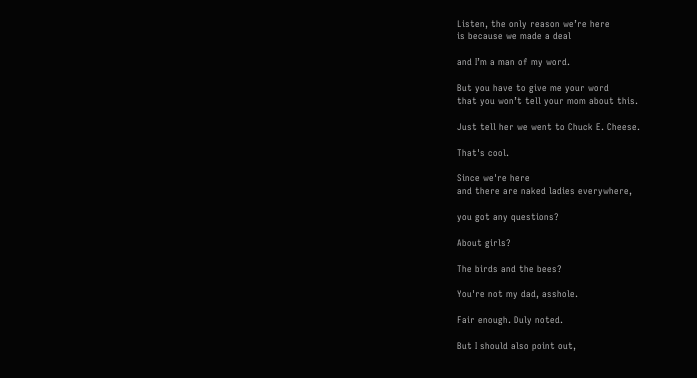Listen, the only reason we’re here
is because we made a deal

and I’m a man of my word.

But you have to give me your word
that you won’t tell your mom about this.

Just tell her we went to Chuck E. Cheese.

That's cool.

Since we're here
and there are naked ladies everywhere,

you got any questions?

About girls?

The birds and the bees?

You're not my dad, asshole.

Fair enough. Duly noted.

But I should also point out,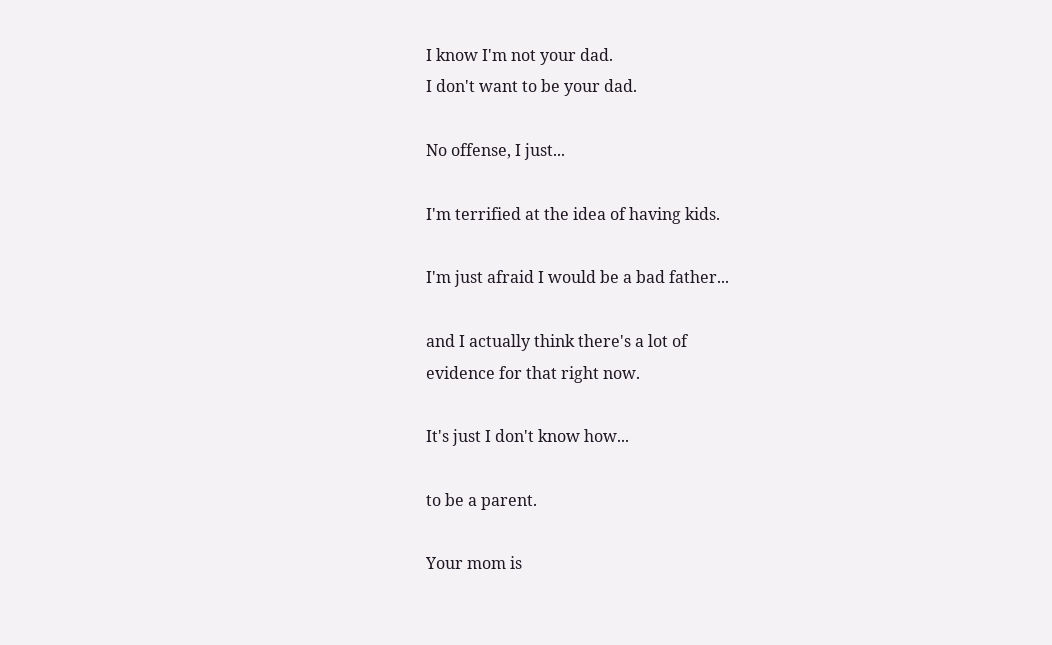I know I'm not your dad.
I don't want to be your dad.

No offense, I just...

I'm terrified at the idea of having kids.

I'm just afraid I would be a bad father...

and I actually think there's a lot of
evidence for that right now.

It's just I don't know how...

to be a parent.

Your mom is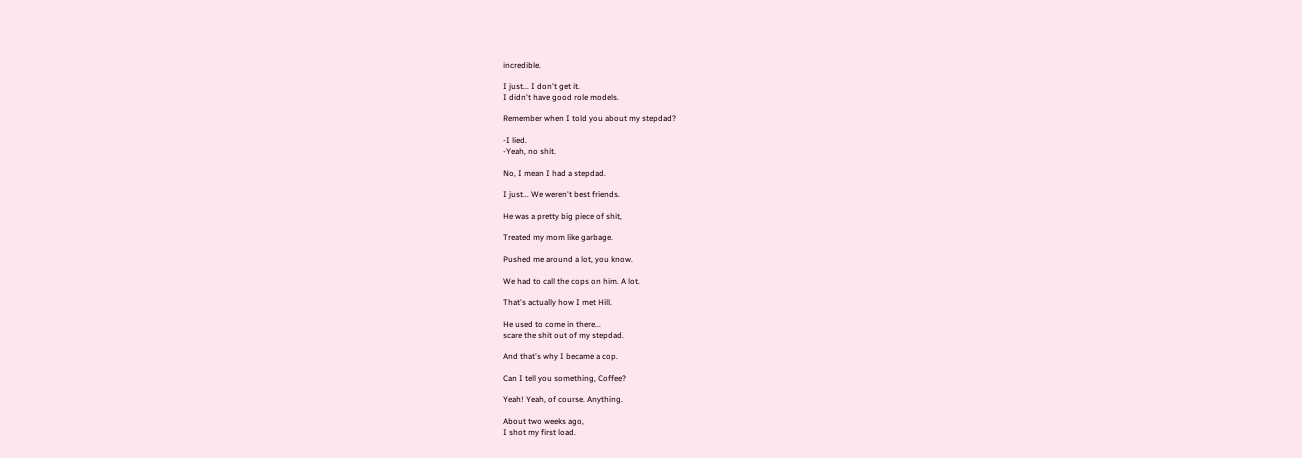incredible.

I just... I don't get it.
I didn't have good role models.

Remember when I told you about my stepdad?

-I lied.
-Yeah, no shit.

No, I mean I had a stepdad.

I just... We weren't best friends.

He was a pretty big piece of shit,

Treated my mom like garbage.

Pushed me around a lot, you know.

We had to call the cops on him. A lot.

That's actually how I met Hill.

He used to come in there...
scare the shit out of my stepdad.

And that's why I became a cop.

Can I tell you something, Coffee?

Yeah! Yeah, of course. Anything.

About two weeks ago,
I shot my first load.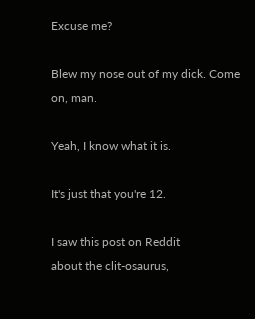Excuse me?

Blew my nose out of my dick. Come on, man.

Yeah, I know what it is.

It's just that you're 12.

I saw this post on Reddit
about the clit-osaurus,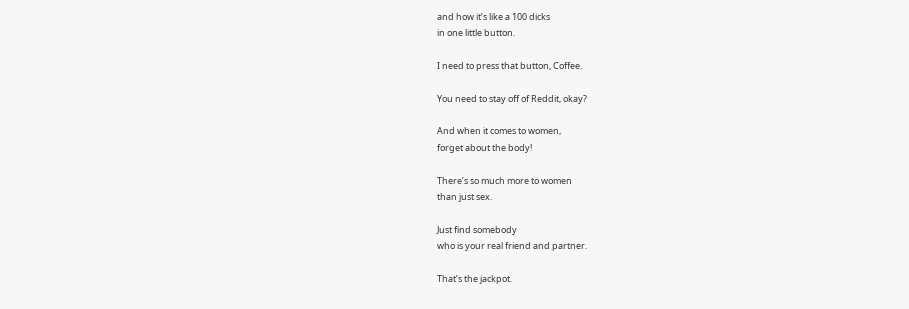and how it’s like a 100 dicks
in one little button.

I need to press that button, Coffee.

You need to stay off of Reddit, okay?

And when it comes to women,
forget about the body!

There’s so much more to women
than just sex.

Just find somebody
who is your real friend and partner.

That’s the jackpot.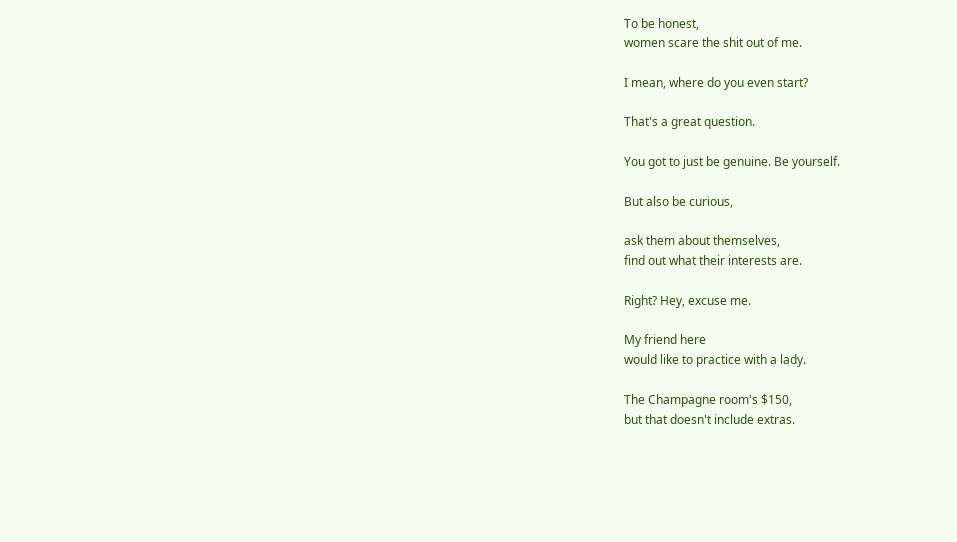To be honest,
women scare the shit out of me.

I mean, where do you even start?

That's a great question.

You got to just be genuine. Be yourself.

But also be curious,

ask them about themselves,
find out what their interests are.

Right? Hey, excuse me.

My friend here
would like to practice with a lady.

The Champagne room's $150,
but that doesn't include extras.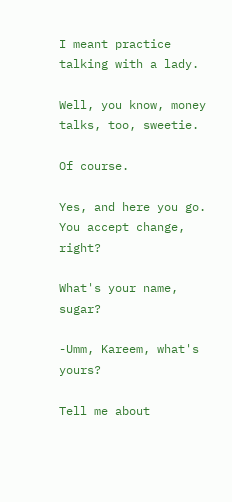I meant practice talking with a lady.

Well, you know, money talks, too, sweetie.

Of course.

Yes, and here you go.
You accept change, right?

What's your name, sugar?

-Umm, Kareem, what's yours?

Tell me about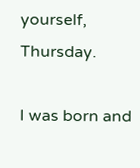yourself, Thursday.

I was born and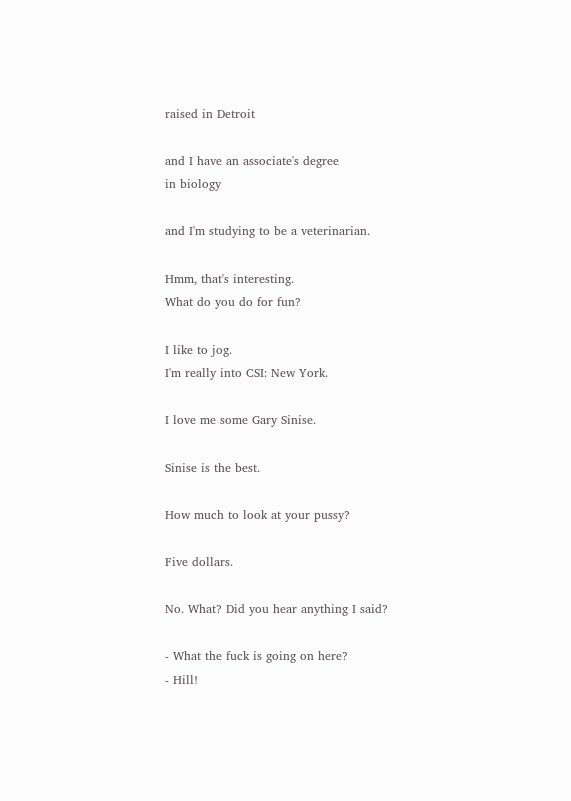raised in Detroit

and I have an associate's degree
in biology

and I'm studying to be a veterinarian.

Hmm, that's interesting.
What do you do for fun?

I like to jog.
I'm really into CSI: New York.

I love me some Gary Sinise.

Sinise is the best.

How much to look at your pussy?

Five dollars.

No. What? Did you hear anything I said?

- What the fuck is going on here?
- Hill!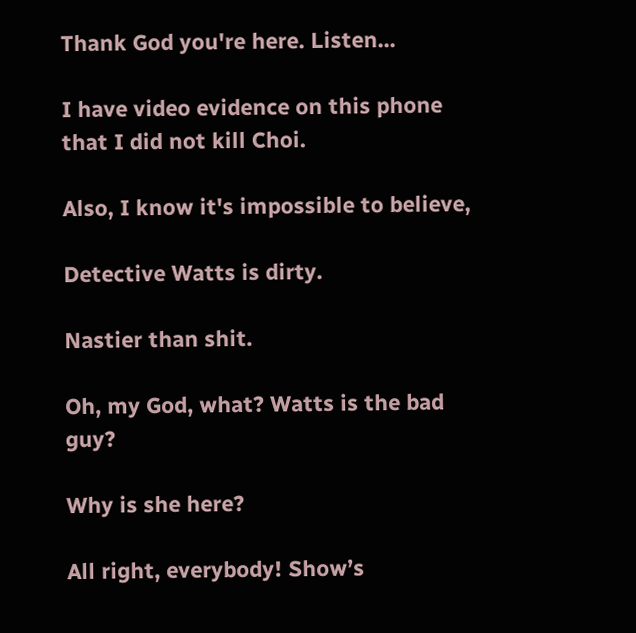Thank God you're here. Listen...

I have video evidence on this phone
that I did not kill Choi.

Also, I know it's impossible to believe,

Detective Watts is dirty.

Nastier than shit.

Oh, my God, what? Watts is the bad guy?

Why is she here?

All right, everybody! Show’s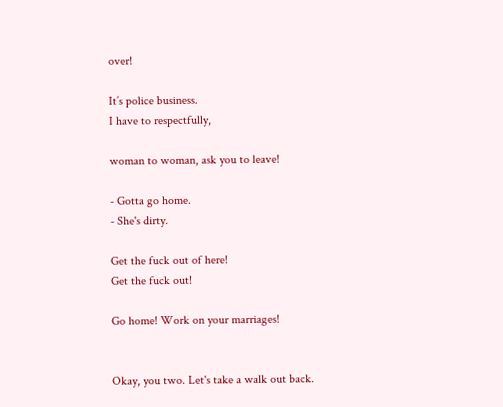over!

It’s police business.
I have to respectfully,

woman to woman, ask you to leave!

- Gotta go home.
- She's dirty.

Get the fuck out of here!
Get the fuck out!

Go home! Work on your marriages!


Okay, you two. Let's take a walk out back.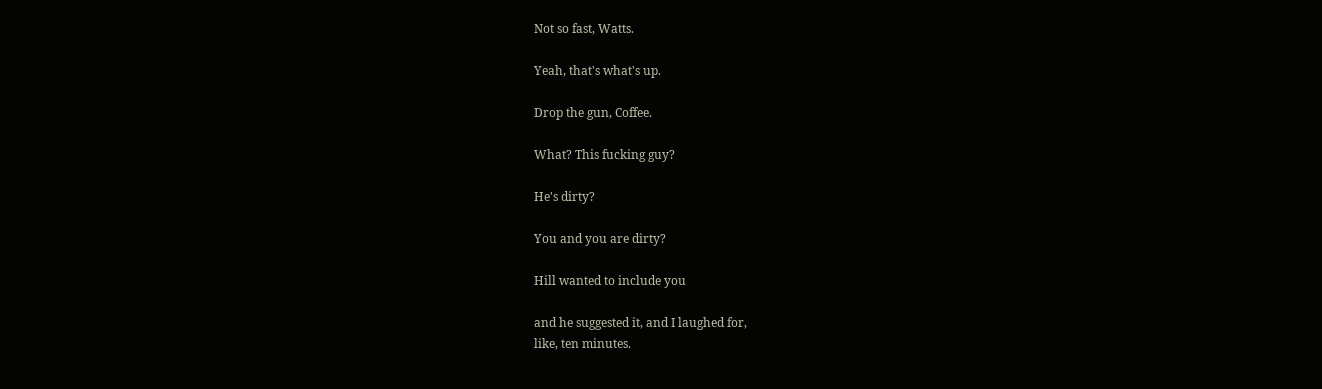Not so fast, Watts.

Yeah, that's what's up.

Drop the gun, Coffee.

What? This fucking guy?

He's dirty?

You and you are dirty?

Hill wanted to include you

and he suggested it, and I laughed for,
like, ten minutes.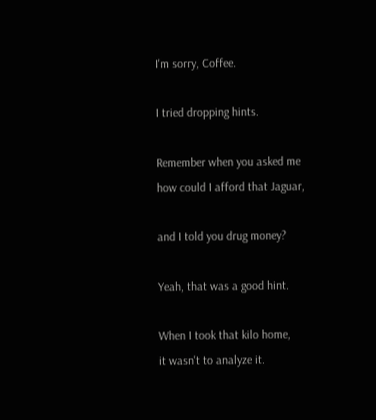I'm sorry, Coffee.

I tried dropping hints.

Remember when you asked me
how could I afford that Jaguar,

and I told you drug money?

Yeah, that was a good hint.

When I took that kilo home,
it wasn't to analyze it.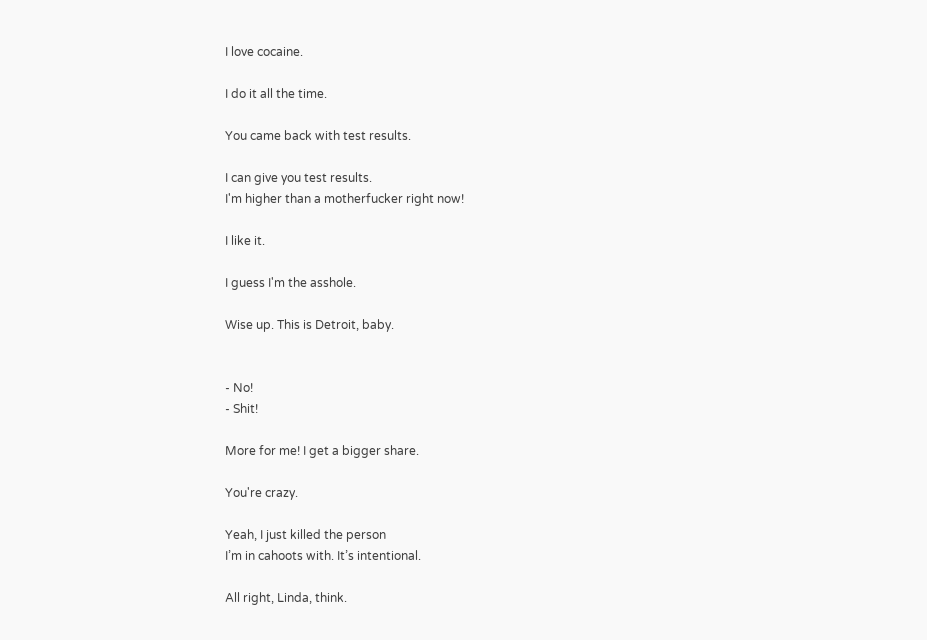I love cocaine.

I do it all the time.

You came back with test results.

I can give you test results.
I'm higher than a motherfucker right now!

I like it.

I guess I'm the asshole.

Wise up. This is Detroit, baby.


- No!
- Shit!

More for me! I get a bigger share.

You're crazy.

Yeah, I just killed the person
I’m in cahoots with. It’s intentional.

All right, Linda, think.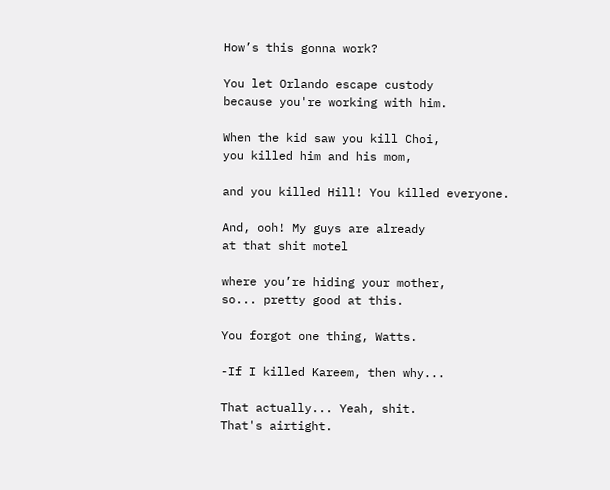How’s this gonna work?

You let Orlando escape custody
because you're working with him.

When the kid saw you kill Choi,
you killed him and his mom,

and you killed Hill! You killed everyone.

And, ooh! My guys are already
at that shit motel

where you’re hiding your mother,
so... pretty good at this.

You forgot one thing, Watts.

-If I killed Kareem, then why...

That actually... Yeah, shit.
That's airtight.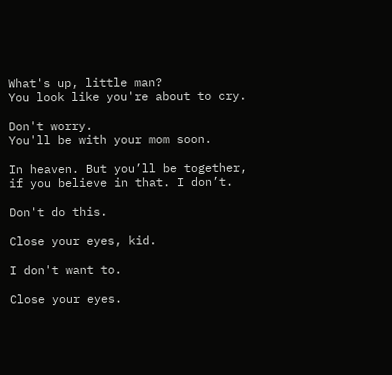What's up, little man?
You look like you're about to cry.

Don't worry.
You'll be with your mom soon.

In heaven. But you’ll be together,
if you believe in that. I don’t.

Don't do this.

Close your eyes, kid.

I don't want to.

Close your eyes.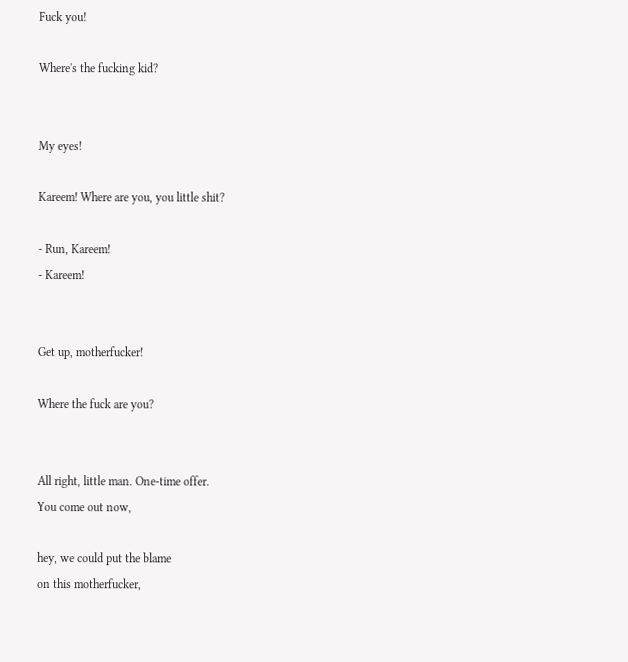Fuck you!

Where's the fucking kid?


My eyes!

Kareem! Where are you, you little shit?

- Run, Kareem!
- Kareem!


Get up, motherfucker!

Where the fuck are you?


All right, little man. One-time offer.
You come out now,

hey, we could put the blame
on this motherfucker,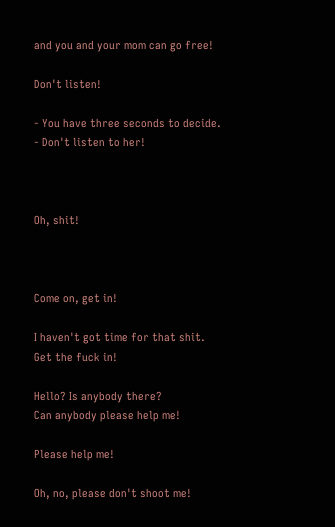and you and your mom can go free!

Don't listen!

- You have three seconds to decide.
- Don't listen to her!



Oh, shit!



Come on, get in!

I haven't got time for that shit.
Get the fuck in!

Hello? Is anybody there?
Can anybody please help me!

Please help me!

Oh, no, please don't shoot me!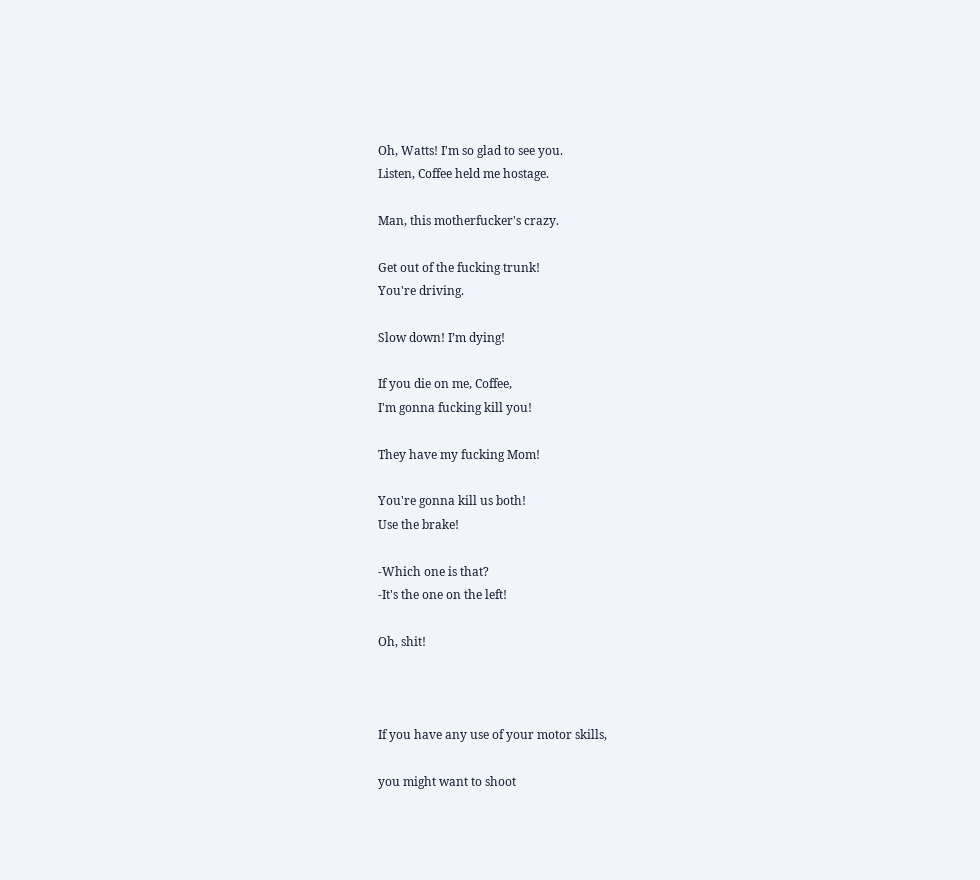Oh, Watts! I'm so glad to see you.
Listen, Coffee held me hostage.

Man, this motherfucker's crazy.

Get out of the fucking trunk!
You're driving.

Slow down! I’m dying!

If you die on me, Coffee,
I'm gonna fucking kill you!

They have my fucking Mom!

You're gonna kill us both!
Use the brake!

-Which one is that?
-It's the one on the left!

Oh, shit!



If you have any use of your motor skills,

you might want to shoot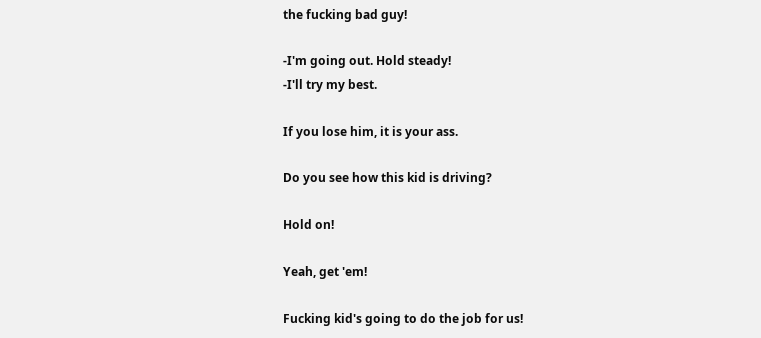the fucking bad guy!

-I'm going out. Hold steady!
-I'll try my best.

If you lose him, it is your ass.

Do you see how this kid is driving?

Hold on!

Yeah, get 'em!

Fucking kid's going to do the job for us!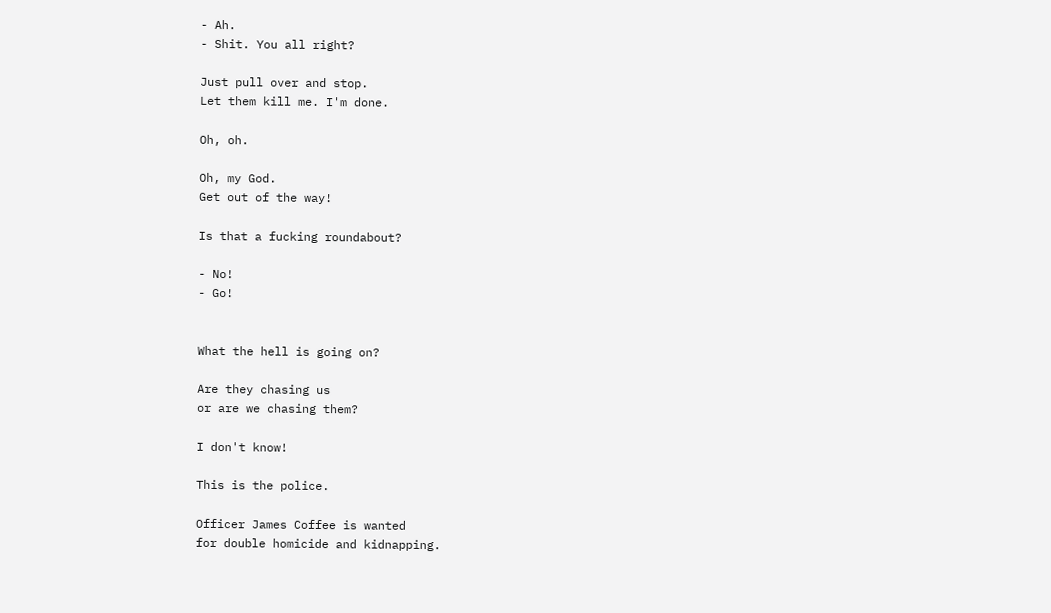- Ah.
- Shit. You all right?

Just pull over and stop.
Let them kill me. I'm done.

Oh, oh.

Oh, my God.
Get out of the way!

Is that a fucking roundabout?

- No!
- Go!


What the hell is going on?

Are they chasing us
or are we chasing them?

I don't know!

This is the police.

Officer James Coffee is wanted
for double homicide and kidnapping.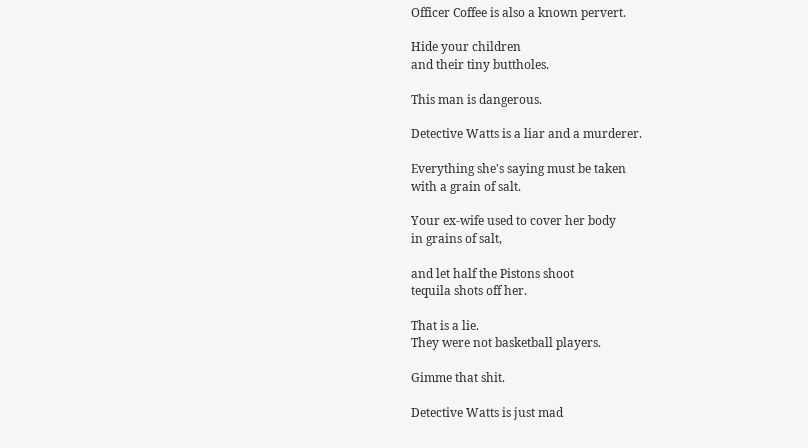Officer Coffee is also a known pervert.

Hide your children
and their tiny buttholes.

This man is dangerous.

Detective Watts is a liar and a murderer.

Everything she's saying must be taken
with a grain of salt.

Your ex-wife used to cover her body
in grains of salt,

and let half the Pistons shoot
tequila shots off her.

That is a lie.
They were not basketball players.

Gimme that shit.

Detective Watts is just mad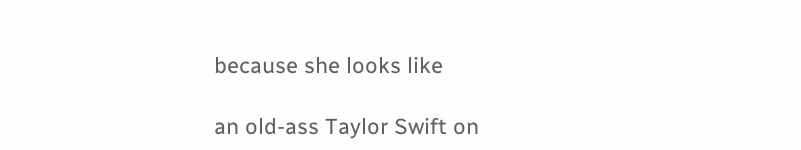because she looks like

an old-ass Taylor Swift on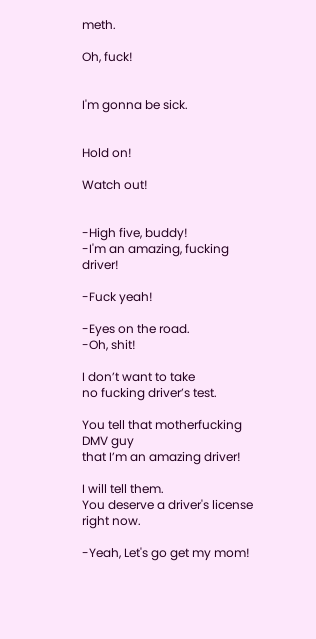meth.

Oh, fuck!


I'm gonna be sick.


Hold on!

Watch out!


-High five, buddy!
-I'm an amazing, fucking driver!

-Fuck yeah!

-Eyes on the road.
-Oh, shit!

I don’t want to take
no fucking driver’s test.

You tell that motherfucking DMV guy
that I’m an amazing driver!

I will tell them.
You deserve a driver's license right now.

-Yeah, Let's go get my mom!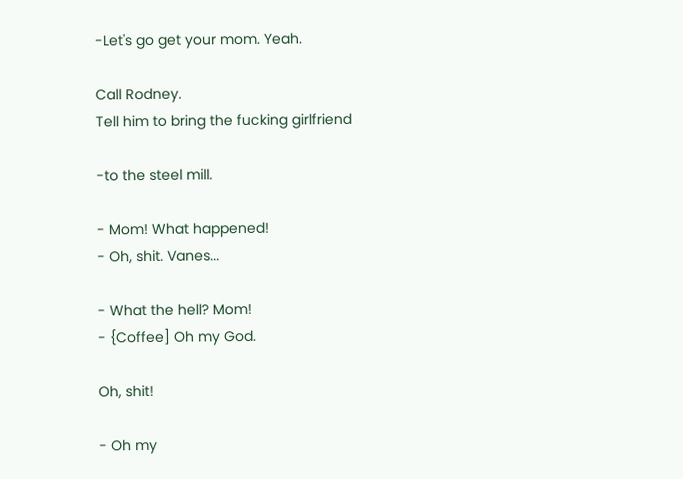-Let's go get your mom. Yeah.

Call Rodney.
Tell him to bring the fucking girlfriend

-to the steel mill.

- Mom! What happened!
- Oh, shit. Vanes...

- What the hell? Mom!
- {Coffee] Oh my God.

Oh, shit!

- Oh my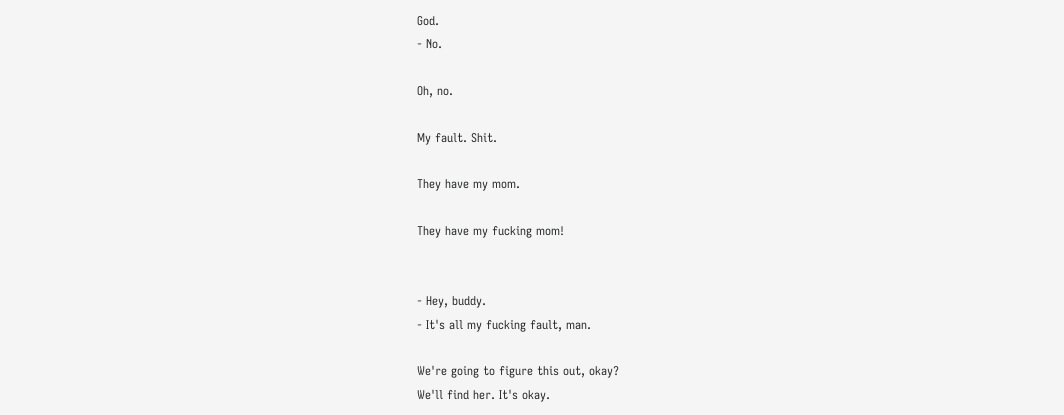God.
- No.

Oh, no.

My fault. Shit.

They have my mom.

They have my fucking mom!


- Hey, buddy.
- It's all my fucking fault, man.

We're going to figure this out, okay?
We'll find her. It's okay.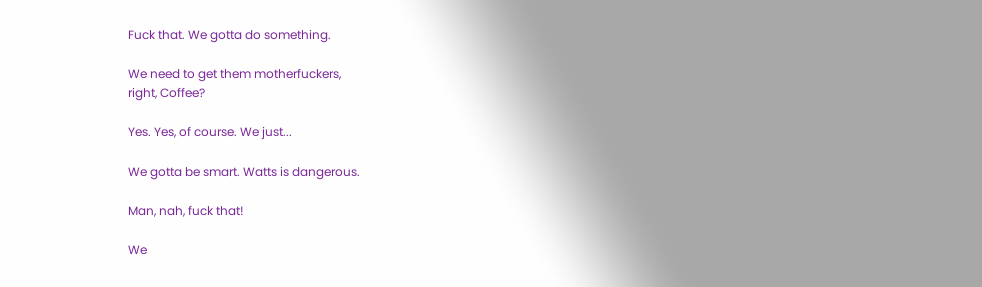Fuck that. We gotta do something.

We need to get them motherfuckers,
right, Coffee?

Yes. Yes, of course. We just...

We gotta be smart. Watts is dangerous.

Man, nah, fuck that!

We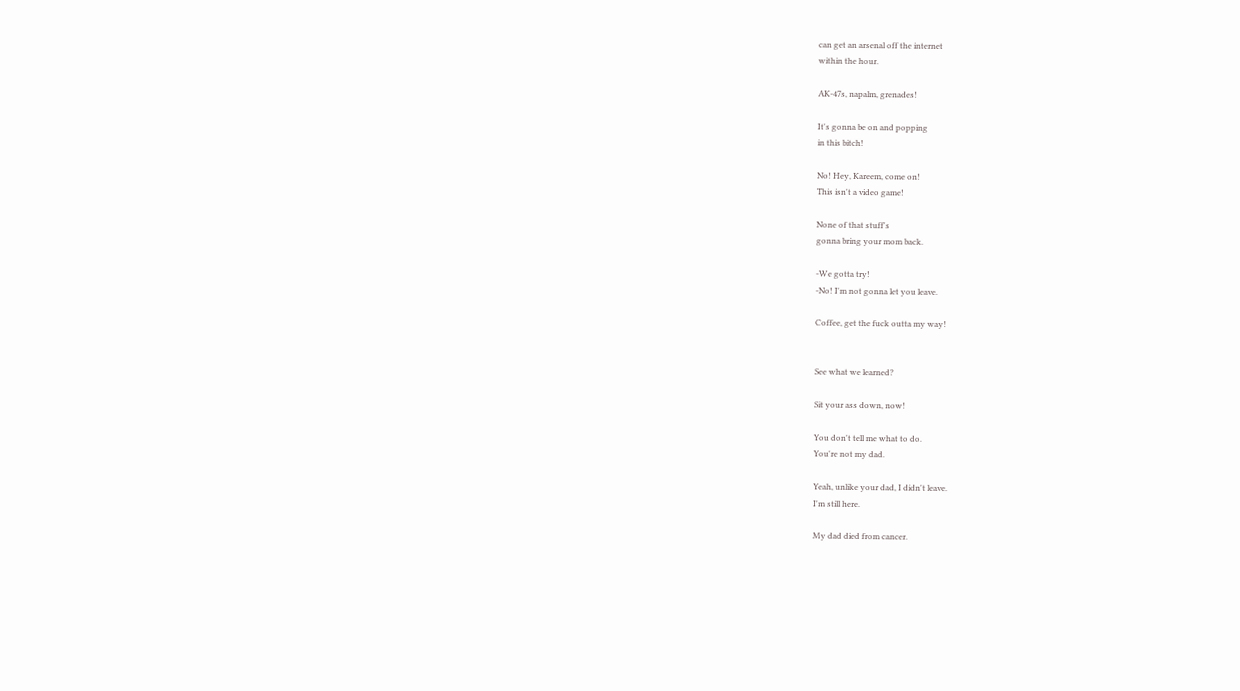can get an arsenal off the internet
within the hour.

AK-47s, napalm, grenades!

It's gonna be on and popping
in this bitch!

No! Hey, Kareem, come on!
This isn't a video game!

None of that stuff's
gonna bring your mom back.

-We gotta try!
-No! I'm not gonna let you leave.

Coffee, get the fuck outta my way!


See what we learned?

Sit your ass down, now!

You don't tell me what to do.
You're not my dad.

Yeah, unlike your dad, I didn't leave.
I'm still here.

My dad died from cancer.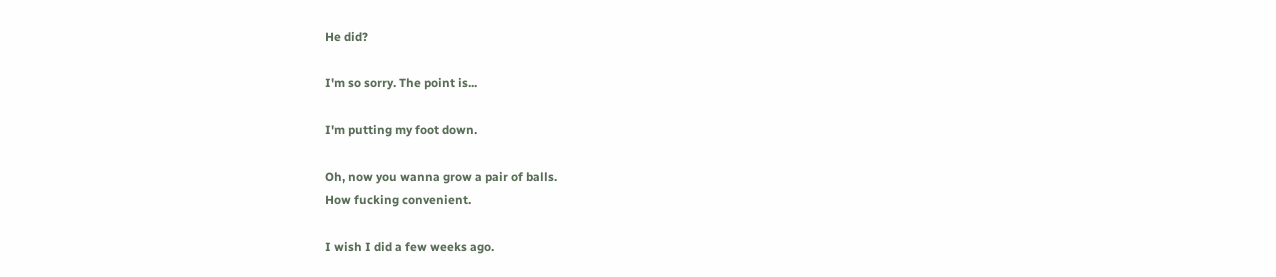He did?

I'm so sorry. The point is...

I'm putting my foot down.

Oh, now you wanna grow a pair of balls.
How fucking convenient.

I wish I did a few weeks ago.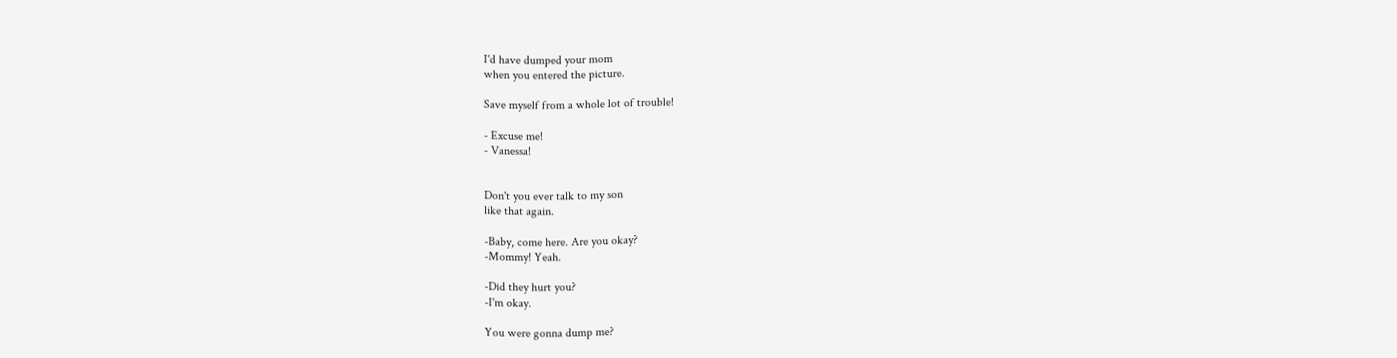I'd have dumped your mom
when you entered the picture.

Save myself from a whole lot of trouble!

- Excuse me!
- Vanessa!


Don't you ever talk to my son
like that again.

-Baby, come here. Are you okay?
-Mommy! Yeah.

-Did they hurt you?
-I'm okay.

You were gonna dump me?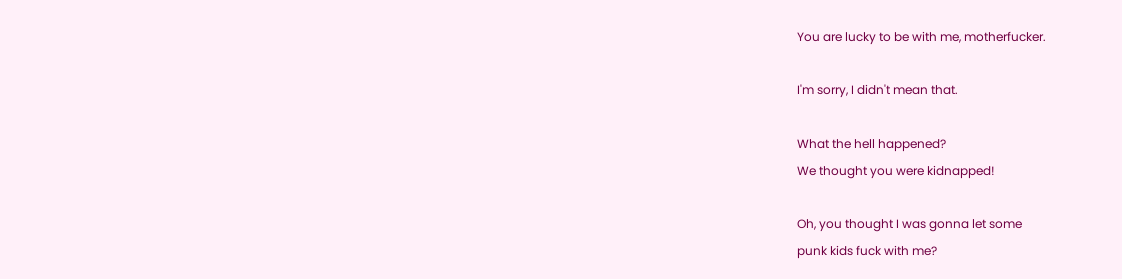You are lucky to be with me, motherfucker.

I'm sorry, I didn't mean that.

What the hell happened?
We thought you were kidnapped!

Oh, you thought I was gonna let some
punk kids fuck with me?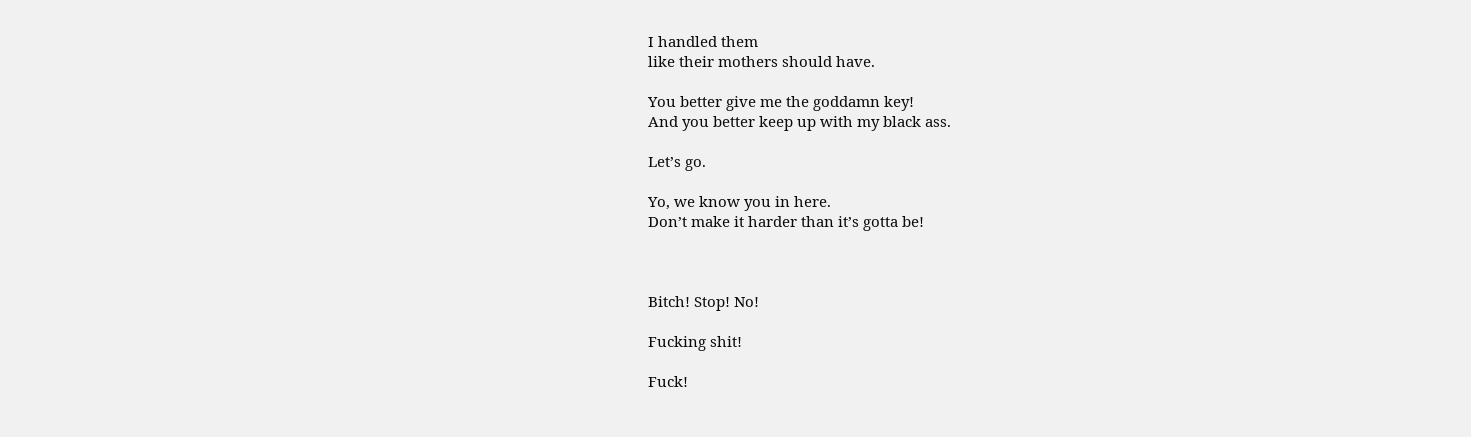I handled them
like their mothers should have.

You better give me the goddamn key!
And you better keep up with my black ass.

Let’s go.

Yo, we know you in here.
Don’t make it harder than it’s gotta be!



Bitch! Stop! No!

Fucking shit!

Fuck!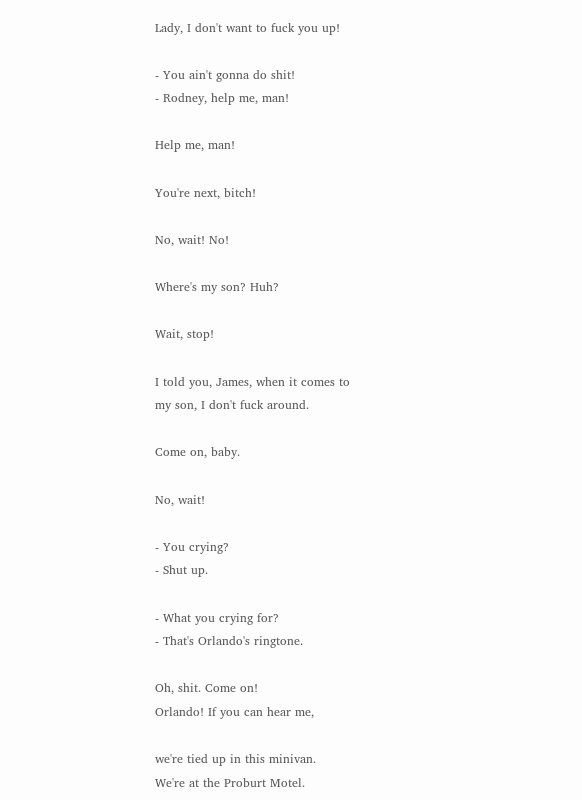Lady, I don't want to fuck you up!

- You ain't gonna do shit!
- Rodney, help me, man!

Help me, man!

You're next, bitch!

No, wait! No!

Where's my son? Huh?

Wait, stop!

I told you, James, when it comes to
my son, I don't fuck around.

Come on, baby.

No, wait!

- You crying?
- Shut up.

- What you crying for?
- That's Orlando's ringtone.

Oh, shit. Come on!
Orlando! If you can hear me,

we're tied up in this minivan.
We're at the Proburt Motel.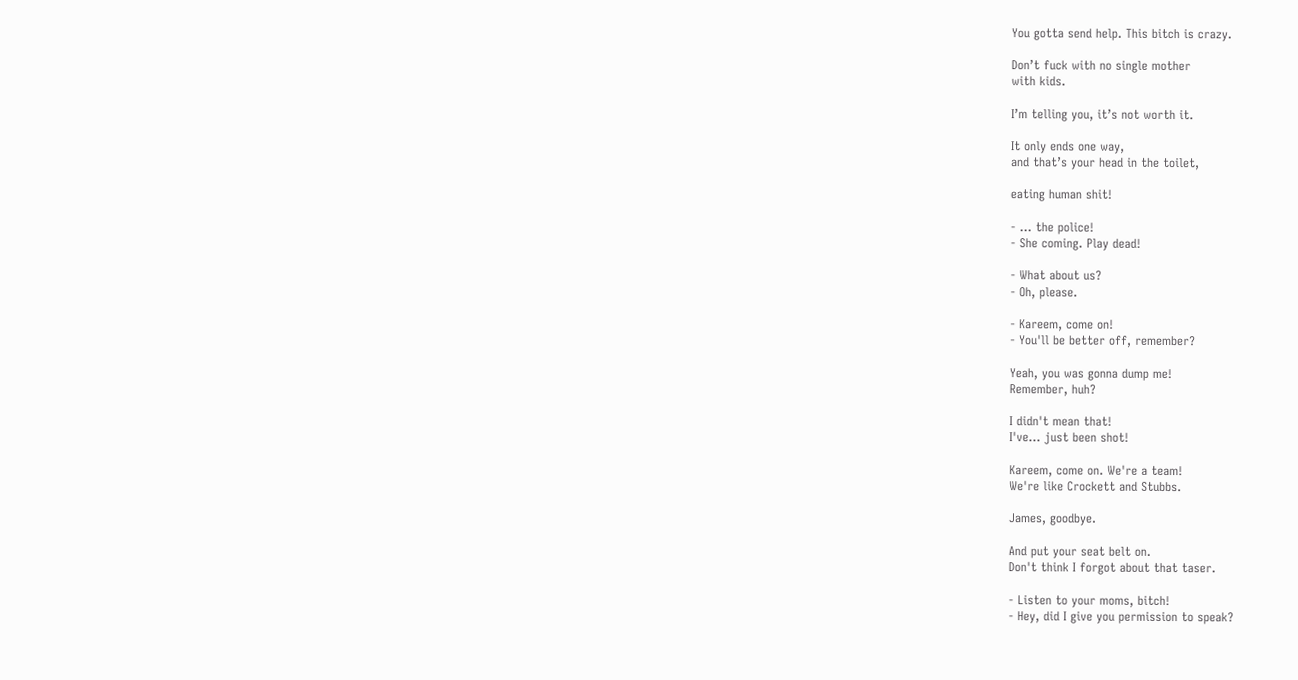You gotta send help. This bitch is crazy.

Don’t fuck with no single mother
with kids.

I’m telling you, it’s not worth it.

It only ends one way,
and that’s your head in the toilet,

eating human shit!

- ... the police!
- She coming. Play dead!

- What about us?
- Oh, please.

- Kareem, come on!
- You'll be better off, remember?

Yeah, you was gonna dump me!
Remember, huh?

I didn't mean that!
I've... just been shot!

Kareem, come on. We're a team!
We're like Crockett and Stubbs.

James, goodbye.

And put your seat belt on.
Don't think I forgot about that taser.

- Listen to your moms, bitch!
- Hey, did I give you permission to speak?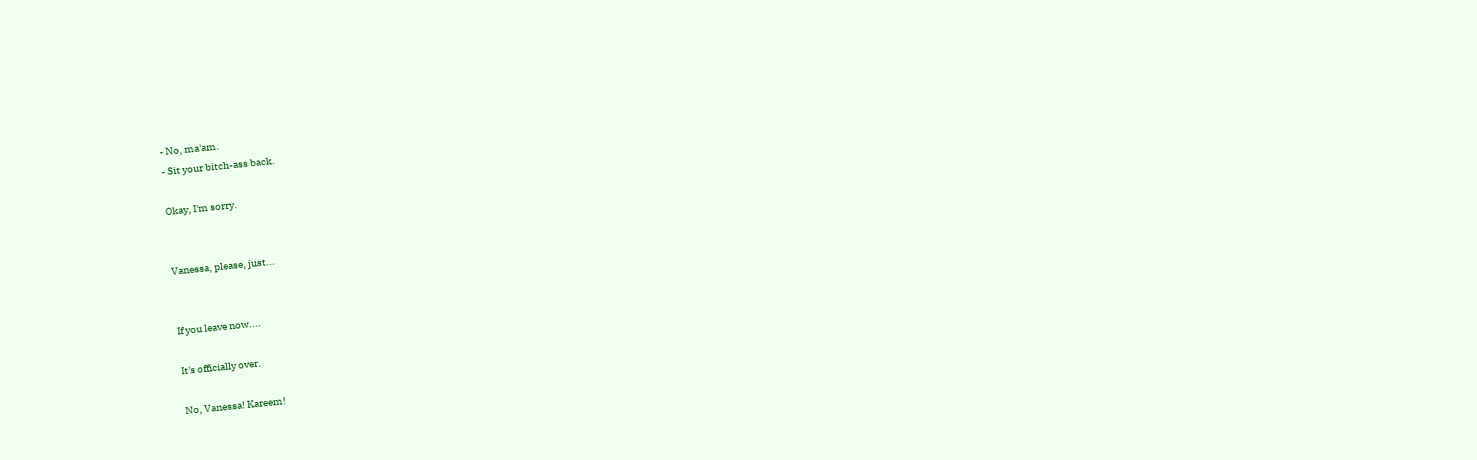- No, ma'am.
- Sit your bitch-ass back.

Okay, I'm sorry.


Vanessa, please, just...


If you leave now....

It's officially over.

No, Vanessa! Kareem!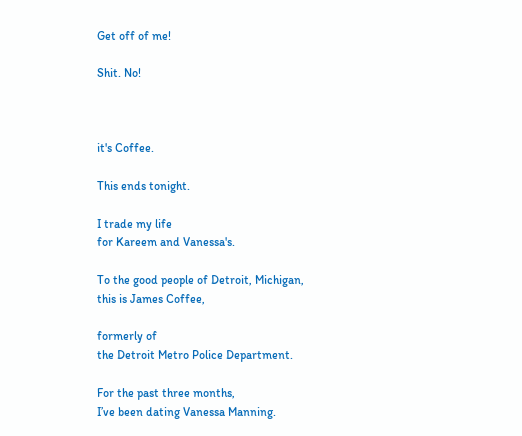Get off of me!

Shit. No!



it's Coffee.

This ends tonight.

I trade my life
for Kareem and Vanessa's.

To the good people of Detroit, Michigan,
this is James Coffee,

formerly of
the Detroit Metro Police Department.

For the past three months,
I’ve been dating Vanessa Manning.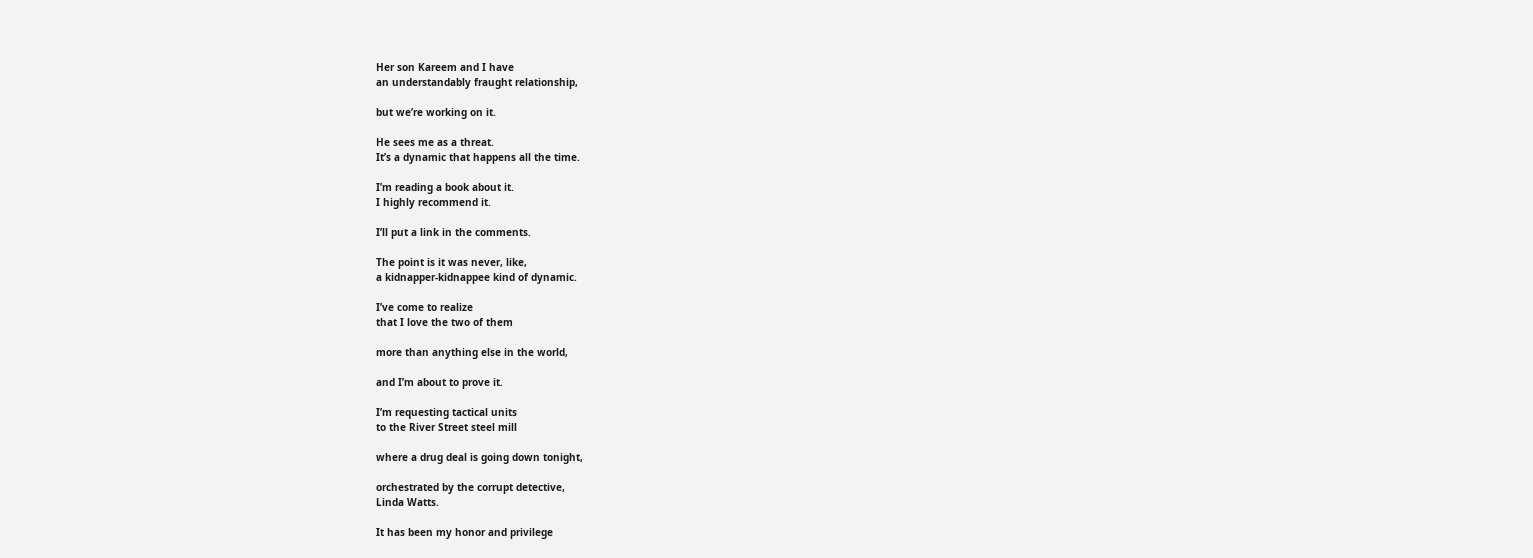Her son Kareem and I have
an understandably fraught relationship,

but we’re working on it.

He sees me as a threat.
It’s a dynamic that happens all the time.

I’m reading a book about it.
I highly recommend it.

I’ll put a link in the comments.

The point is it was never, like,
a kidnapper-kidnappee kind of dynamic.

I’ve come to realize
that I love the two of them

more than anything else in the world,

and I’m about to prove it.

I’m requesting tactical units
to the River Street steel mill

where a drug deal is going down tonight,

orchestrated by the corrupt detective,
Linda Watts.

It has been my honor and privilege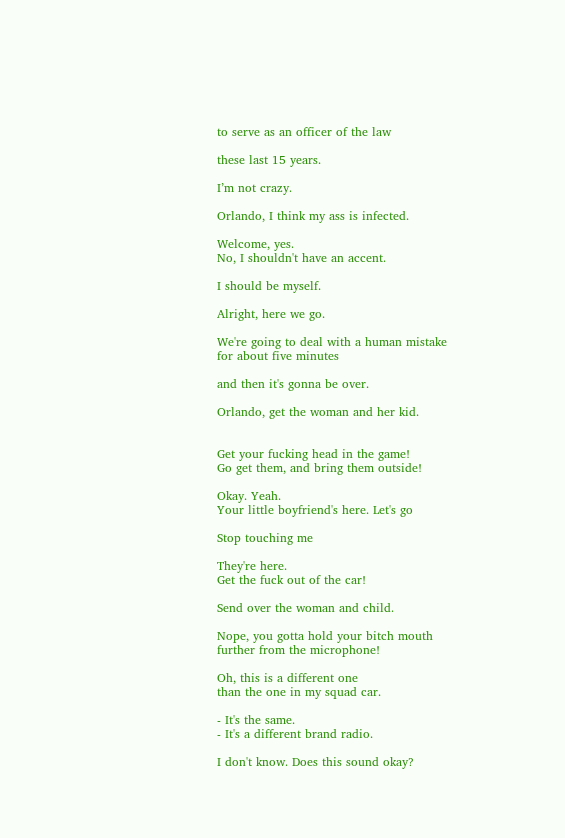to serve as an officer of the law

these last 15 years.

I’m not crazy.

Orlando, I think my ass is infected.

Welcome, yes.
No, I shouldn't have an accent.

I should be myself.

Alright, here we go.

We're going to deal with a human mistake
for about five minutes

and then it's gonna be over.

Orlando, get the woman and her kid.


Get your fucking head in the game!
Go get them, and bring them outside!

Okay. Yeah.
Your little boyfriend's here. Let's go

Stop touching me

They're here.
Get the fuck out of the car!

Send over the woman and child.

Nope, you gotta hold your bitch mouth
further from the microphone!

Oh, this is a different one
than the one in my squad car.

- It's the same.
- It's a different brand radio.

I don't know. Does this sound okay?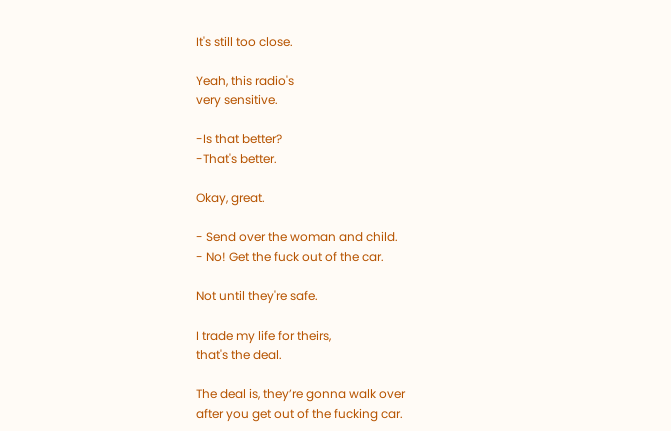It's still too close.

Yeah, this radio's
very sensitive.

-Is that better?
-That's better.

Okay, great.

- Send over the woman and child.
- No! Get the fuck out of the car.

Not until they're safe.

I trade my life for theirs,
that's the deal.

The deal is, they’re gonna walk over
after you get out of the fucking car.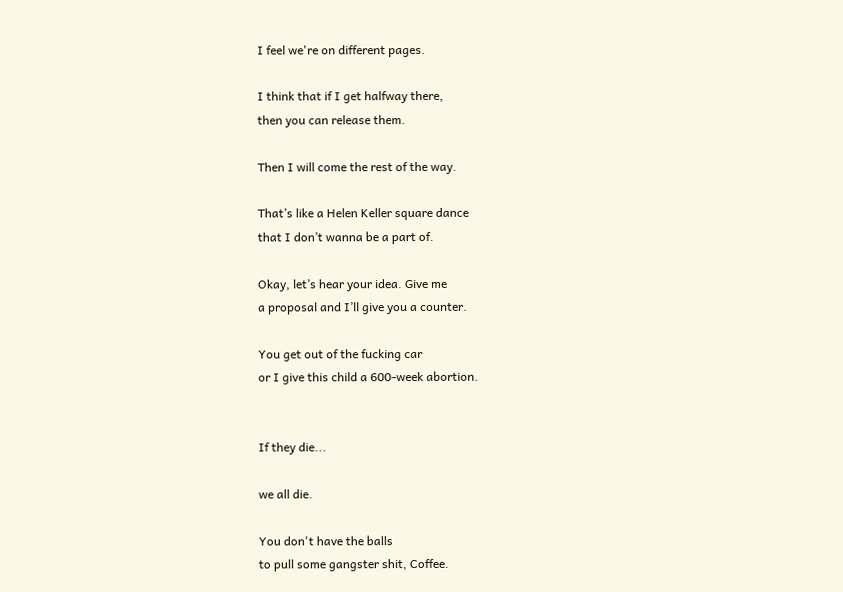I feel we're on different pages.

I think that if I get halfway there,
then you can release them.

Then I will come the rest of the way.

That’s like a Helen Keller square dance
that I don’t wanna be a part of.

Okay, let’s hear your idea. Give me
a proposal and I’ll give you a counter.

You get out of the fucking car
or I give this child a 600-week abortion.


If they die...

we all die.

You don't have the balls
to pull some gangster shit, Coffee.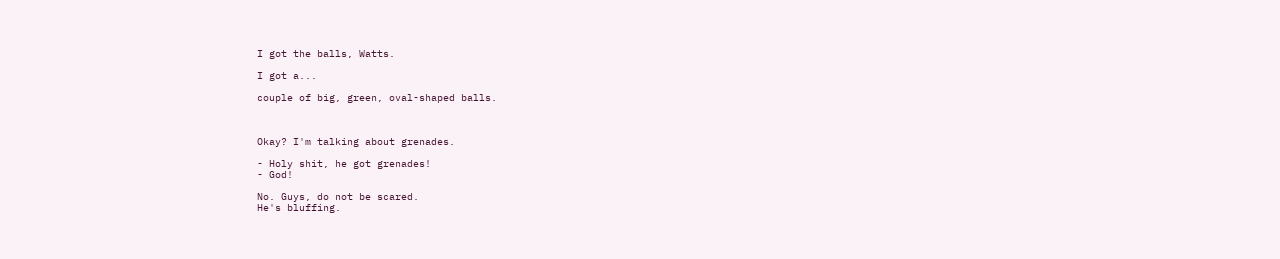I got the balls, Watts.

I got a...

couple of big, green, oval-shaped balls.



Okay? I'm talking about grenades.

- Holy shit, he got grenades!
- God!

No. Guys, do not be scared.
He's bluffing.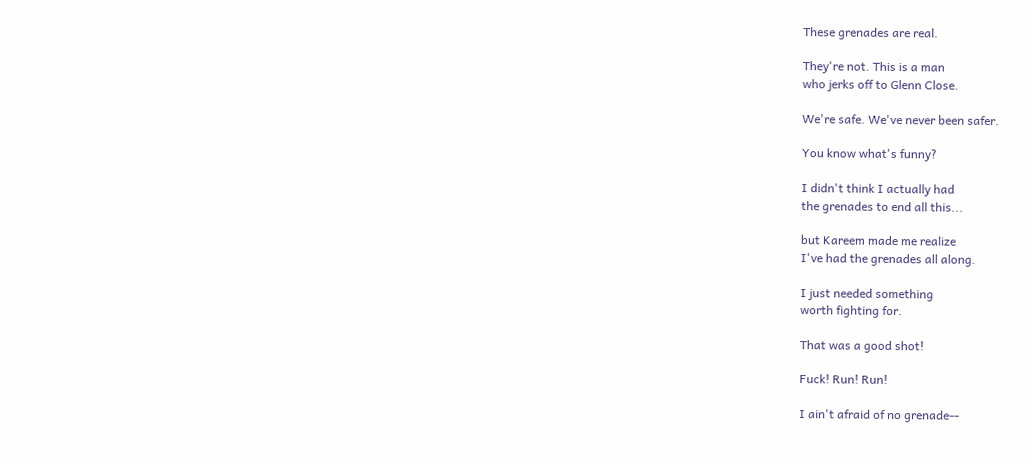These grenades are real.

They're not. This is a man
who jerks off to Glenn Close.

We're safe. We've never been safer.

You know what's funny?

I didn't think I actually had
the grenades to end all this...

but Kareem made me realize
I've had the grenades all along.

I just needed something
worth fighting for.

That was a good shot!

Fuck! Run! Run!

I ain't afraid of no grenade--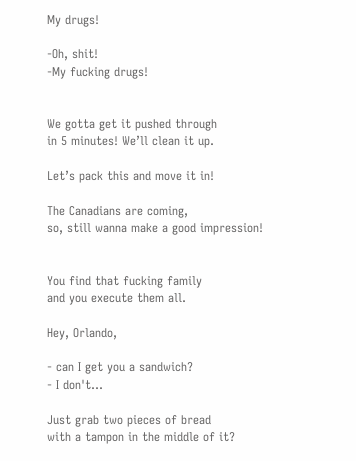My drugs!

-Oh, shit!
-My fucking drugs!


We gotta get it pushed through
in 5 minutes! We’ll clean it up.

Let’s pack this and move it in!

The Canadians are coming,
so, still wanna make a good impression!


You find that fucking family
and you execute them all.

Hey, Orlando,

- can I get you a sandwich?
- I don't...

Just grab two pieces of bread
with a tampon in the middle of it?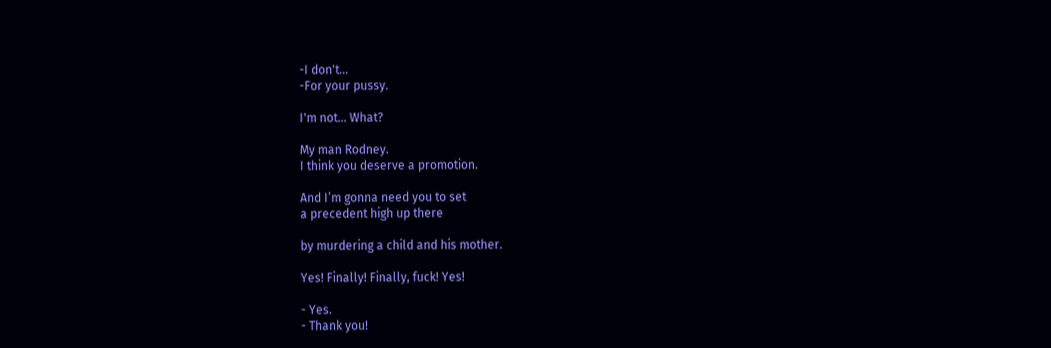-I don't...
-For your pussy.

I'm not... What?

My man Rodney.
I think you deserve a promotion.

And I’m gonna need you to set
a precedent high up there

by murdering a child and his mother.

Yes! Finally! Finally, fuck! Yes!

- Yes.
- Thank you!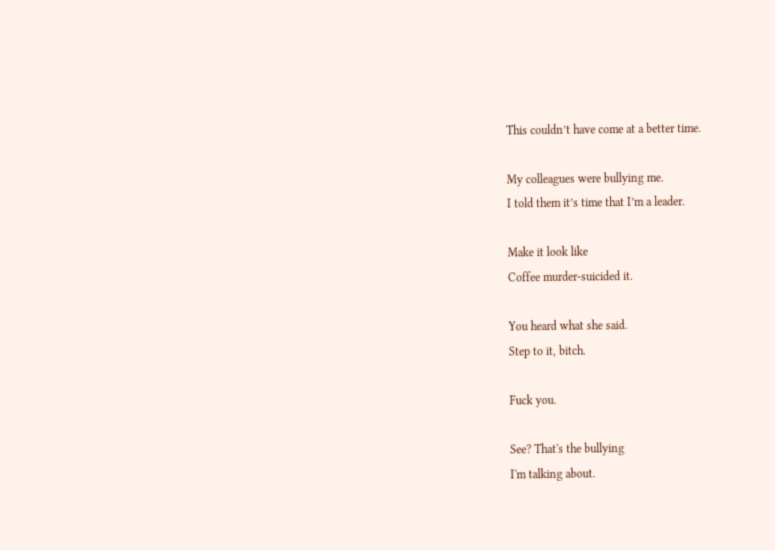This couldn’t have come at a better time.

My colleagues were bullying me.
I told them it’s time that I’m a leader.

Make it look like
Coffee murder-suicided it.

You heard what she said.
Step to it, bitch.

Fuck you.

See? That's the bullying
I'm talking about.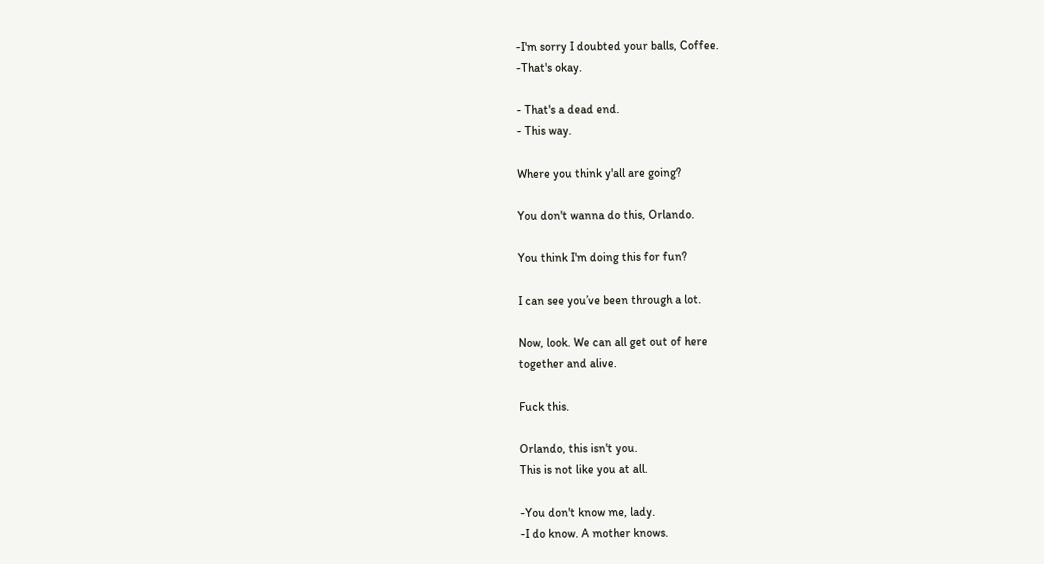-I'm sorry I doubted your balls, Coffee.
-That's okay.

- That's a dead end.
- This way.

Where you think y'all are going?

You don't wanna do this, Orlando.

You think I'm doing this for fun?

I can see you’ve been through a lot.

Now, look. We can all get out of here
together and alive.

Fuck this.

Orlando, this isn't you.
This is not like you at all.

-You don't know me, lady.
-I do know. A mother knows.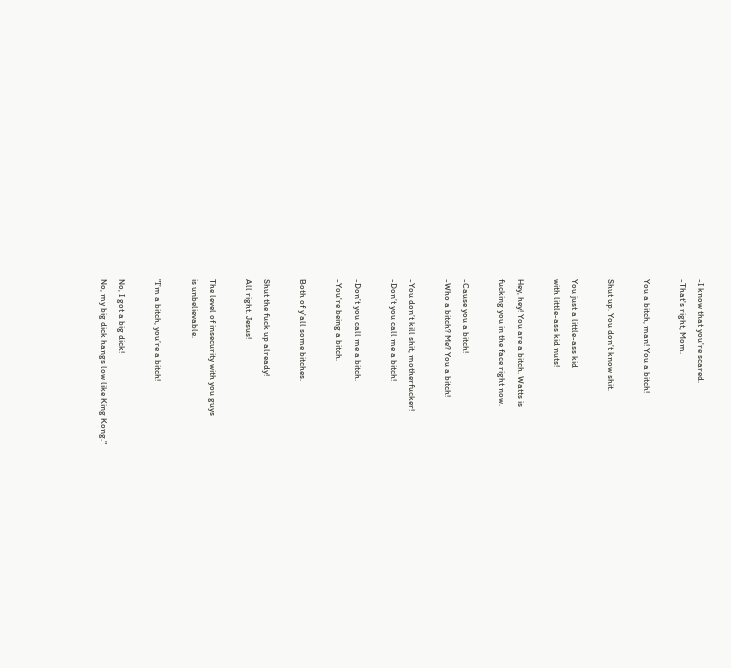-I know that you're scared.
-That's right, Mom.

You a bitch, man! You a bitch!

Shut up. You don’t know shit.

You just a little-ass kid
with little-ass kid nuts!

Hey, hey! You are a bitch. Watts is
fucking you in the face right now.

-Cause you a bitch!
-Who a bitch? Me? You a bitch!

-You don’t kill shit, motherfucker!
-Don’t you call me a bitch!

-Don’t you call me a bitch.
-You're being a bitch.

Both of y'all some bitches.

Shut the fuck up already!
All right. Jesus!

The level of insecurity with you guys
is unbelievable.

"I’m a bitch, you’re a bitch!

No, I got a big dick!
No, my big dick hangs low like King Kong."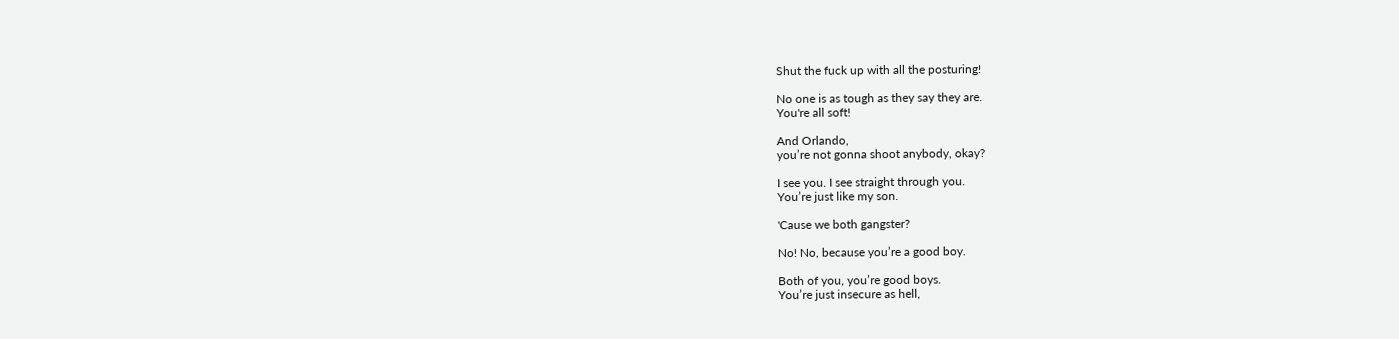Shut the fuck up with all the posturing!

No one is as tough as they say they are.
You're all soft!

And Orlando,
you’re not gonna shoot anybody, okay?

I see you. I see straight through you.
You’re just like my son.

'Cause we both gangster?

No! No, because you’re a good boy.

Both of you, you’re good boys.
You’re just insecure as hell,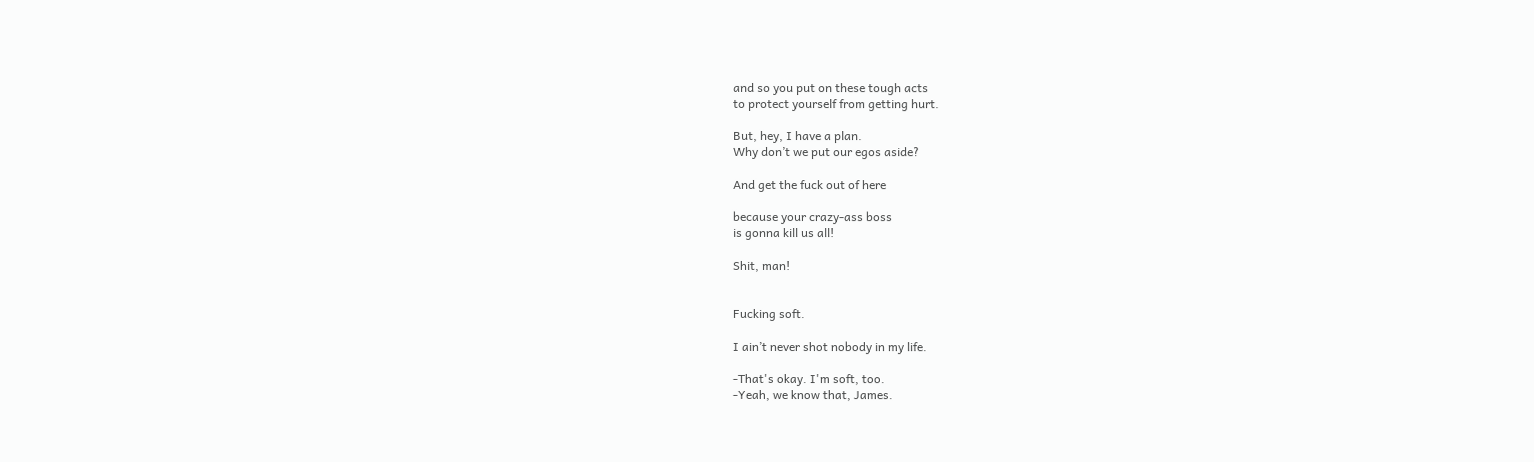and so you put on these tough acts
to protect yourself from getting hurt.

But, hey, I have a plan.
Why don’t we put our egos aside?

And get the fuck out of here

because your crazy-ass boss
is gonna kill us all!

Shit, man!


Fucking soft.

I ain’t never shot nobody in my life.

-That's okay. I'm soft, too.
-Yeah, we know that, James.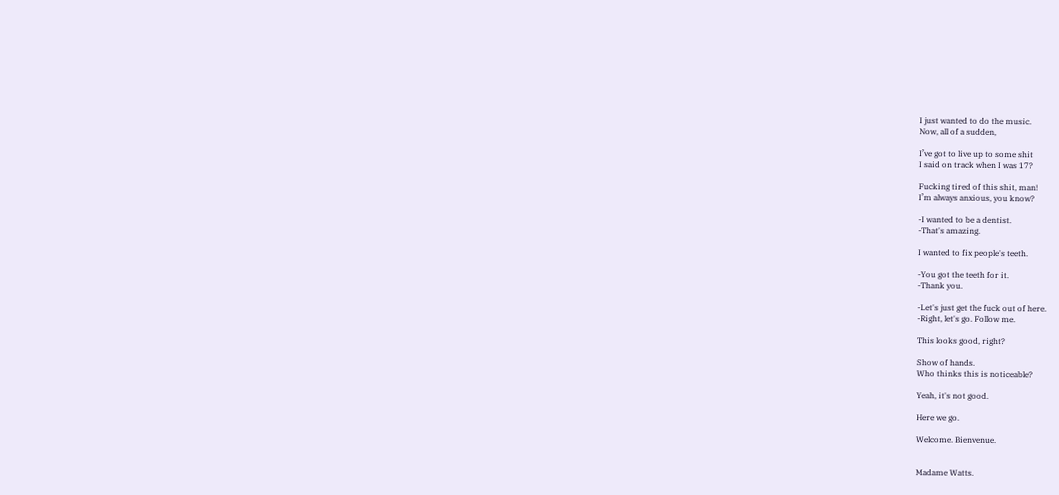I just wanted to do the music.
Now, all of a sudden,

I’ve got to live up to some shit
I said on track when I was 17?

Fucking tired of this shit, man!
I’m always anxious, you know?

-I wanted to be a dentist.
-That's amazing.

I wanted to fix people's teeth.

-You got the teeth for it.
-Thank you.

-Let's just get the fuck out of here.
-Right, let's go. Follow me.

This looks good, right?

Show of hands.
Who thinks this is noticeable?

Yeah, it's not good.

Here we go.

Welcome. Bienvenue.


Madame Watts.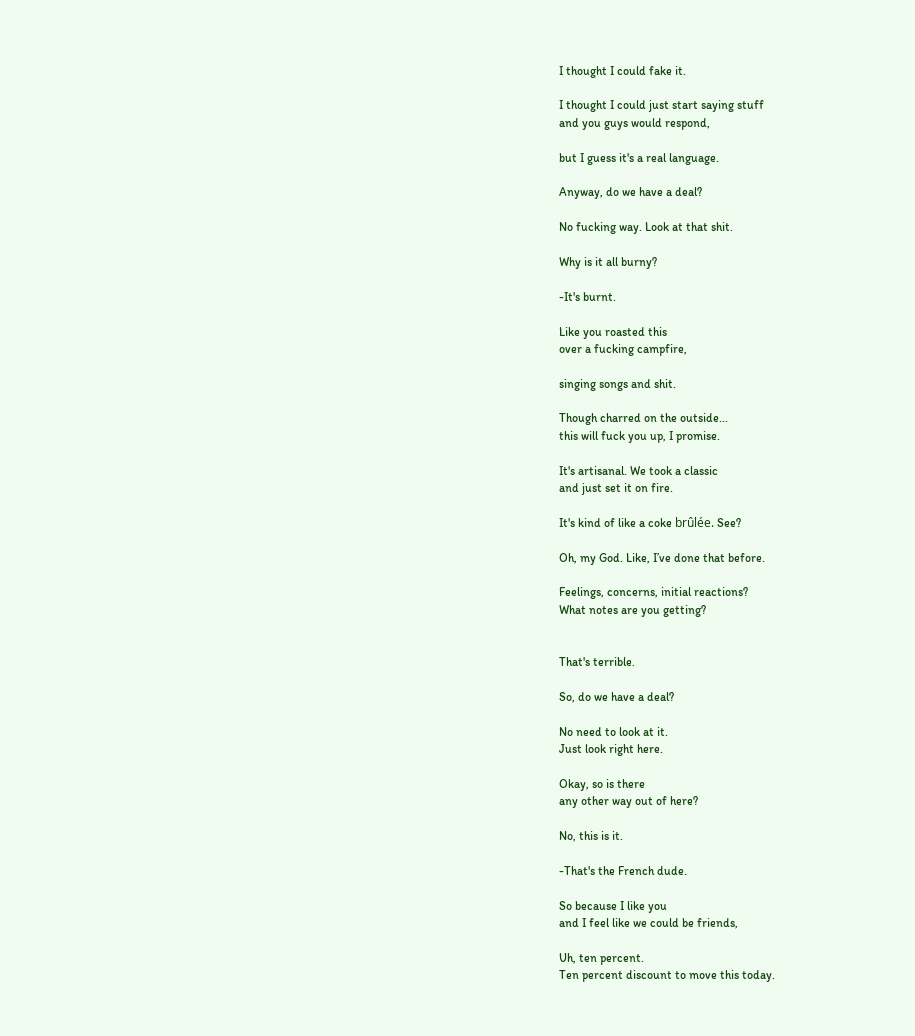I thought I could fake it.

I thought I could just start saying stuff
and you guys would respond,

but I guess it's a real language.

Anyway, do we have a deal?

No fucking way. Look at that shit.

Why is it all burny?

-It's burnt.

Like you roasted this
over a fucking campfire,

singing songs and shit.

Though charred on the outside...
this will fuck you up, I promise.

It's artisanal. We took a classic
and just set it on fire.

It's kind of like a coke brûlée. See?

Oh, my God. Like, I’ve done that before.

Feelings, concerns, initial reactions?
What notes are you getting?


That's terrible.

So, do we have a deal?

No need to look at it.
Just look right here.

Okay, so is there
any other way out of here?

No, this is it.

-That's the French dude.

So because I like you
and I feel like we could be friends,

Uh, ten percent.
Ten percent discount to move this today.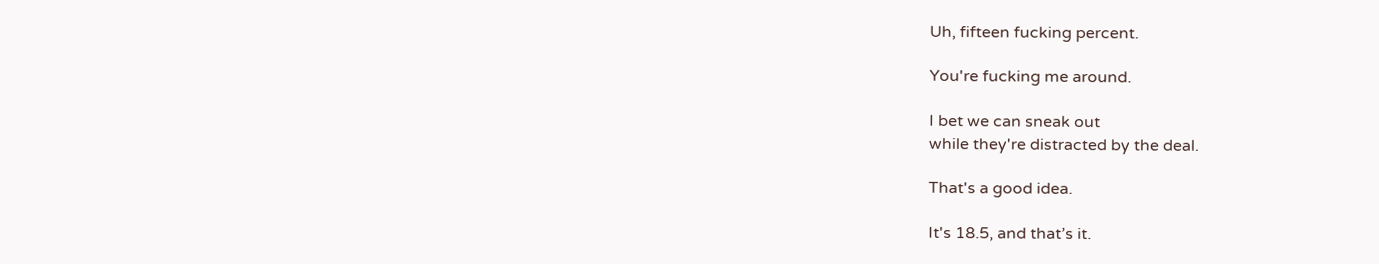Uh, fifteen fucking percent.

You're fucking me around.

I bet we can sneak out
while they're distracted by the deal.

That's a good idea.

It's 18.5, and that’s it.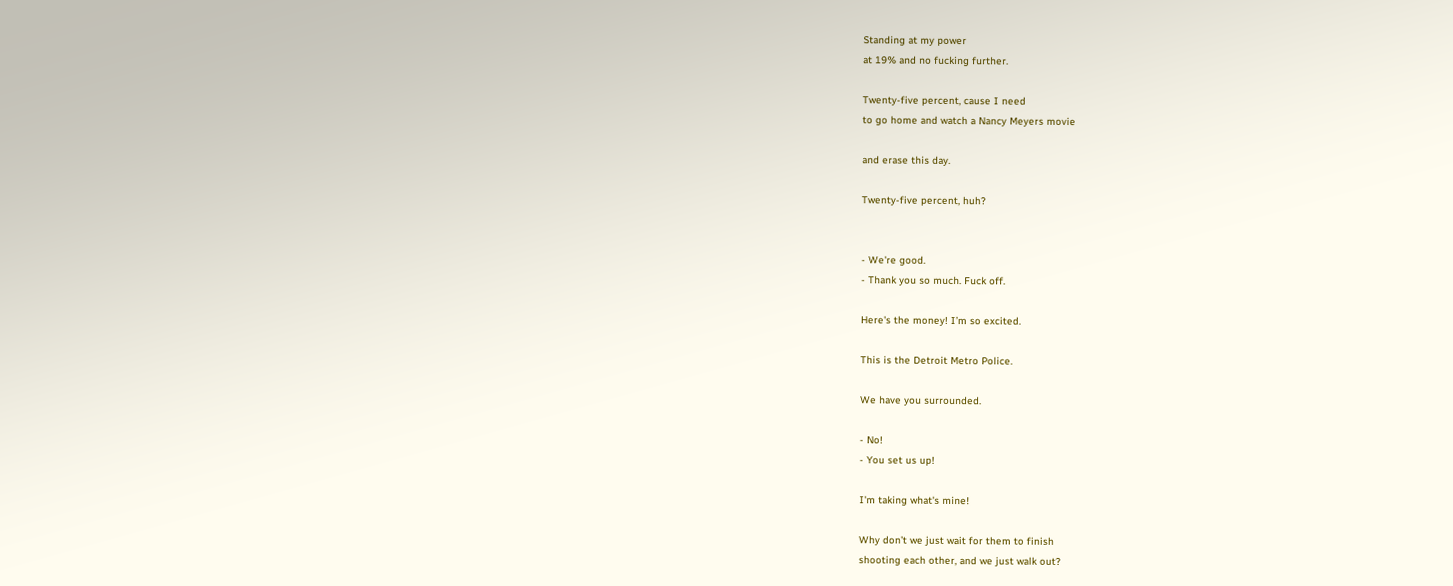Standing at my power
at 19% and no fucking further.

Twenty-five percent, cause I need
to go home and watch a Nancy Meyers movie

and erase this day.

Twenty-five percent, huh?


- We're good.
- Thank you so much. Fuck off.

Here's the money! I’m so excited.

This is the Detroit Metro Police.

We have you surrounded.

- No!
- You set us up!

I'm taking what's mine!

Why don’t we just wait for them to finish
shooting each other, and we just walk out?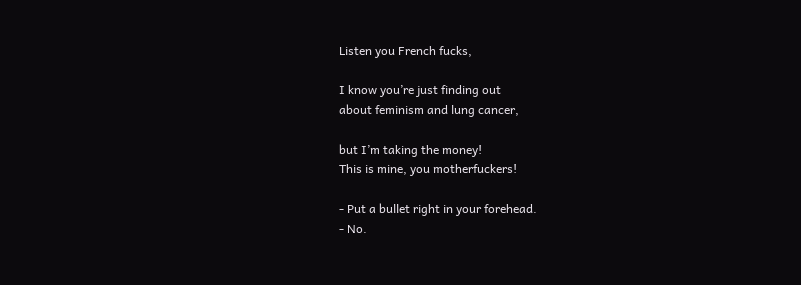Listen you French fucks,

I know you’re just finding out
about feminism and lung cancer,

but I’m taking the money!
This is mine, you motherfuckers!

- Put a bullet right in your forehead.
- No.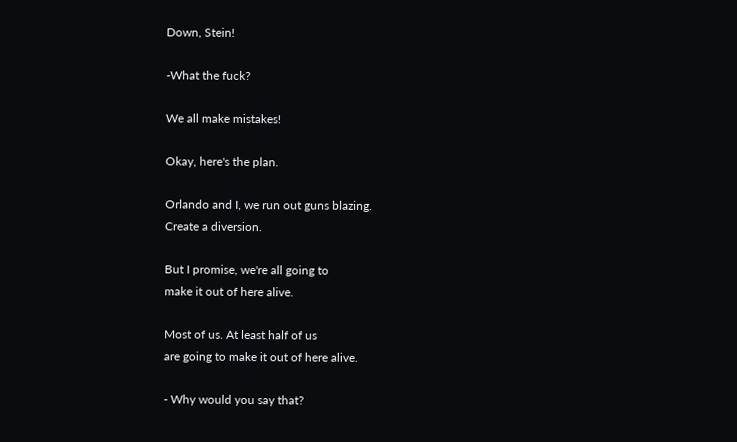Down, Stein!

-What the fuck?

We all make mistakes!

Okay, here's the plan.

Orlando and I, we run out guns blazing.
Create a diversion.

But I promise, we're all going to
make it out of here alive.

Most of us. At least half of us
are going to make it out of here alive.

- Why would you say that?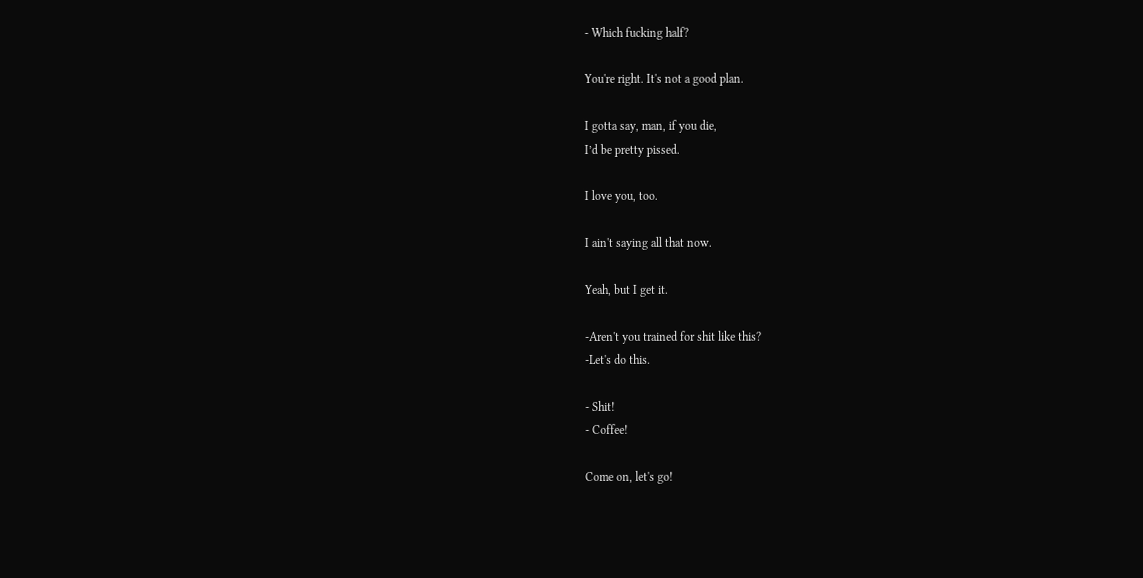- Which fucking half?

You're right. It's not a good plan.

I gotta say, man, if you die,
I’d be pretty pissed.

I love you, too.

I ain't saying all that now.

Yeah, but I get it.

-Aren't you trained for shit like this?
-Let's do this.

- Shit!
- Coffee!

Come on, let's go!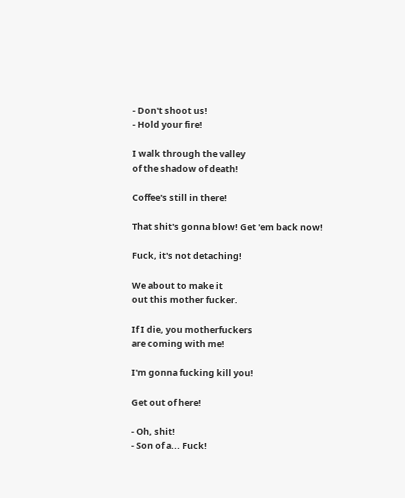- Don't shoot us!
- Hold your fire!

I walk through the valley
of the shadow of death!

Coffee's still in there!

That shit's gonna blow! Get 'em back now!

Fuck, it's not detaching!

We about to make it
out this mother fucker.

If I die, you motherfuckers
are coming with me!

I'm gonna fucking kill you!

Get out of here!

- Oh, shit!
- Son of a... Fuck!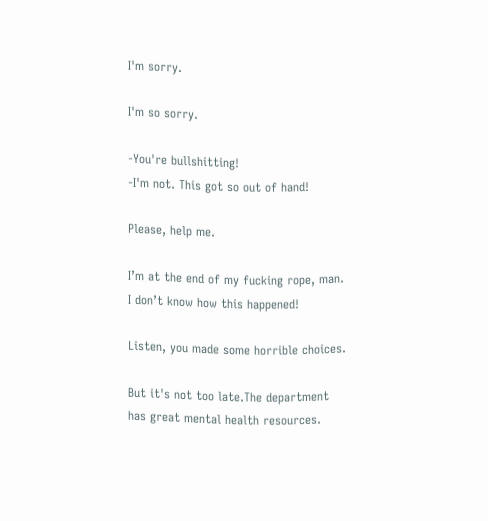I'm sorry.

I'm so sorry.

-You're bullshitting!
-I'm not. This got so out of hand!

Please, help me.

I’m at the end of my fucking rope, man.
I don’t know how this happened!

Listen, you made some horrible choices.

But it's not too late.The department
has great mental health resources.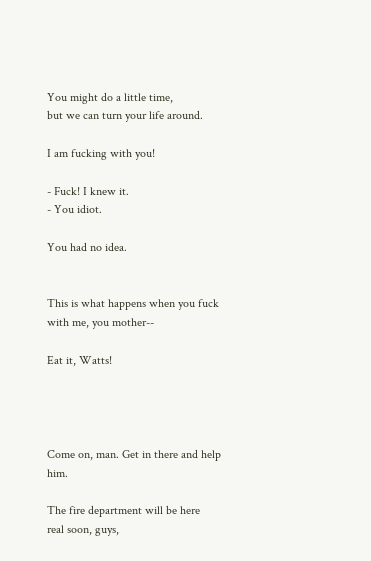You might do a little time,
but we can turn your life around.

I am fucking with you!

- Fuck! I knew it.
- You idiot.

You had no idea.


This is what happens when you fuck
with me, you mother--

Eat it, Watts!




Come on, man. Get in there and help him.

The fire department will be here
real soon, guys,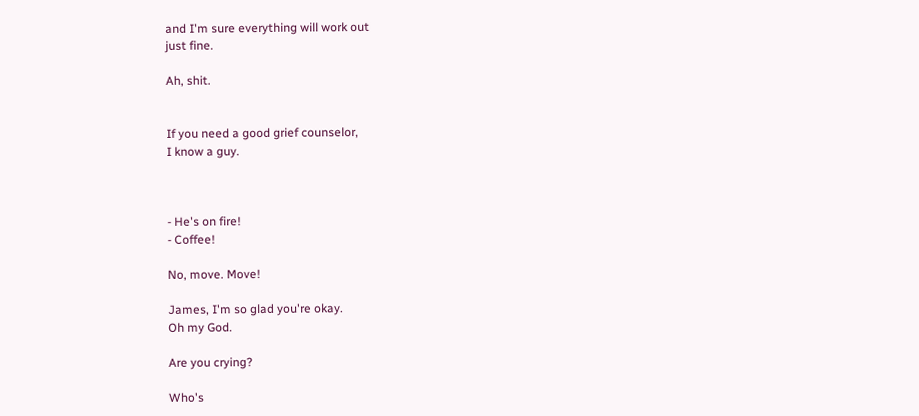and I'm sure everything will work out
just fine.

Ah, shit.


If you need a good grief counselor,
I know a guy.



- He's on fire!
- Coffee!

No, move. Move!

James, I'm so glad you're okay.
Oh my God.

Are you crying?

Who's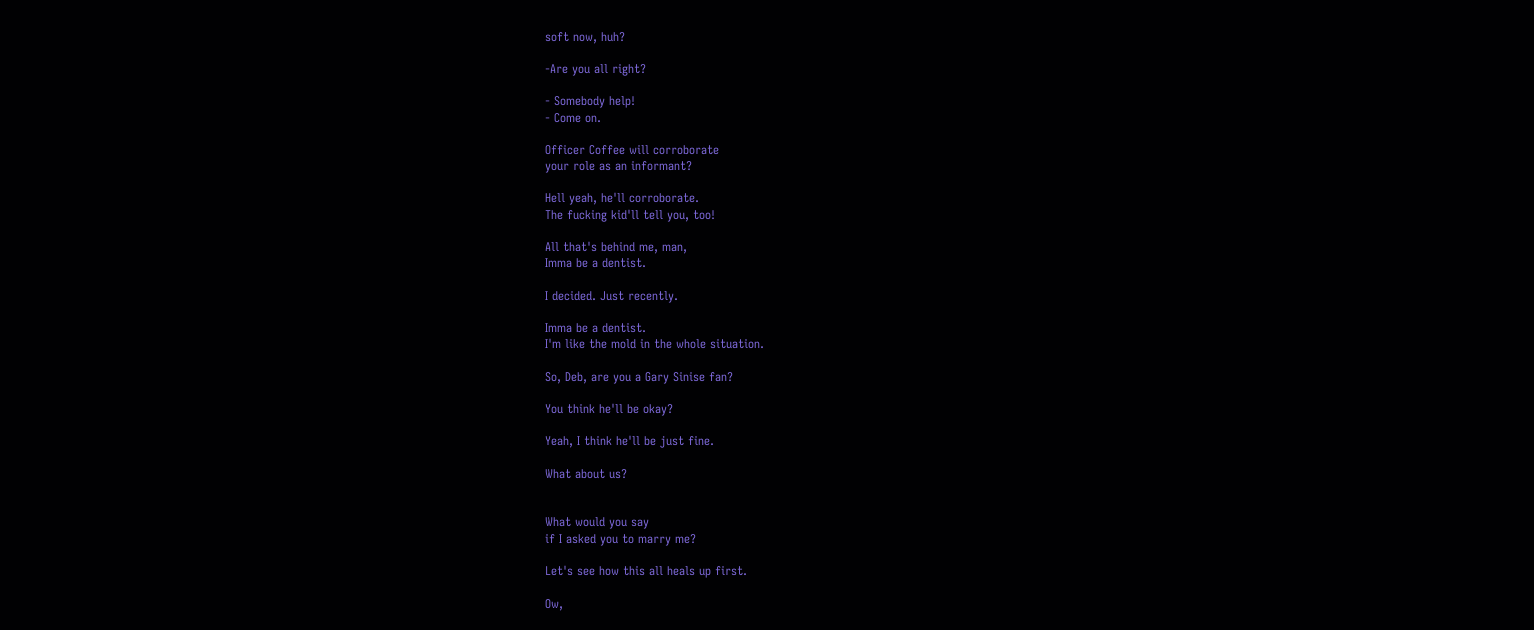soft now, huh?

-Are you all right?

- Somebody help!
- Come on.

Officer Coffee will corroborate
your role as an informant?

Hell yeah, he'll corroborate.
The fucking kid'll tell you, too!

All that's behind me, man,
Imma be a dentist.

I decided. Just recently.

Imma be a dentist.
I'm like the mold in the whole situation.

So, Deb, are you a Gary Sinise fan?

You think he'll be okay?

Yeah, I think he'll be just fine.

What about us?


What would you say
if I asked you to marry me?

Let's see how this all heals up first.

Ow,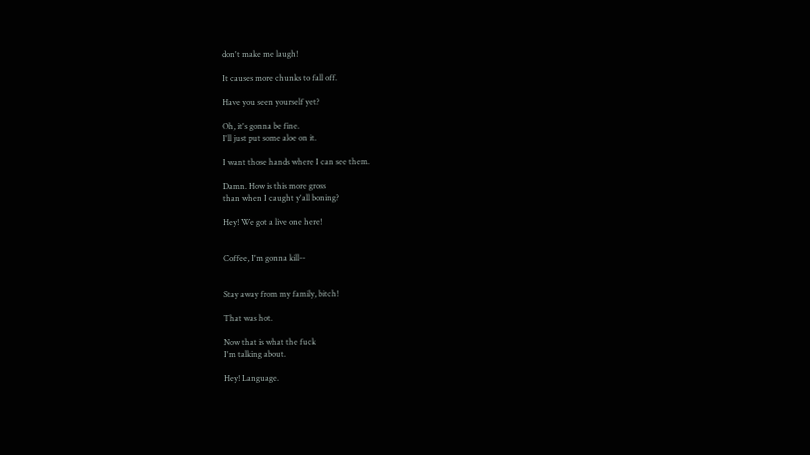don't make me laugh!

It causes more chunks to fall off.

Have you seen yourself yet?

Oh, it's gonna be fine.
I'll just put some aloe on it.

I want those hands where I can see them.

Damn. How is this more gross
than when I caught y'all boning?

Hey! We got a live one here!


Coffee, I'm gonna kill--


Stay away from my family, bitch!

That was hot.

Now that is what the fuck
I'm talking about.

Hey! Language.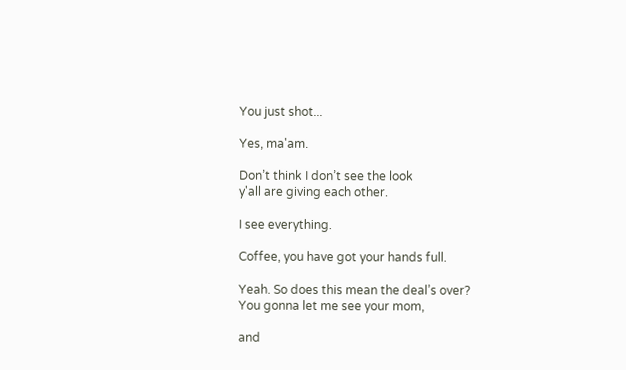You just shot...

Yes, ma'am.

Don’t think I don’t see the look
y'all are giving each other.

I see everything.

Coffee, you have got your hands full.

Yeah. So does this mean the deal’s over?
You gonna let me see your mom,

and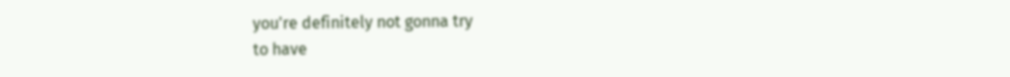you're definitely not gonna try
to have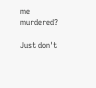me murdered?

Just don't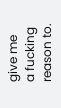give me
a fucking reason to.